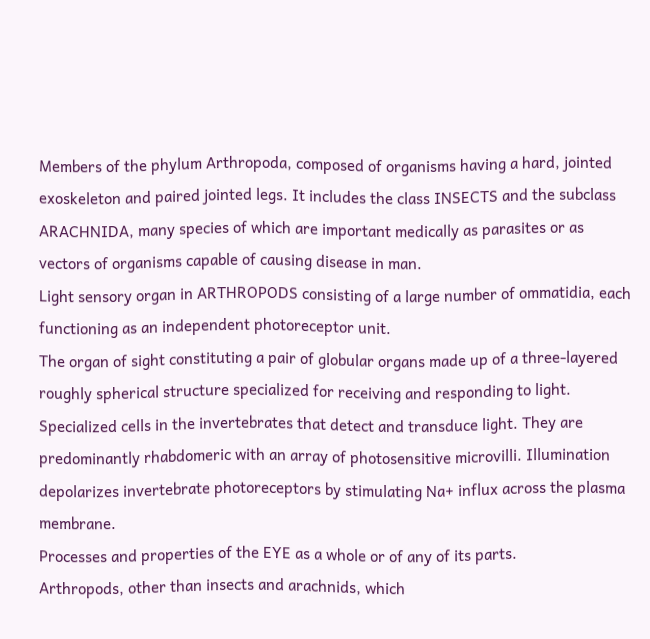Members of the phylum Arthropoda, composed of organisms having a hard, jointed exoskeleton and paired jointed legs. It includes the class INSECTS and the subclass ARACHNIDA, many species of which are important medically as parasites or as vectors of organisms capable of causing disease in man.
Light sensory organ in ARTHROPODS consisting of a large number of ommatidia, each functioning as an independent photoreceptor unit.
The organ of sight constituting a pair of globular organs made up of a three-layered roughly spherical structure specialized for receiving and responding to light.
Specialized cells in the invertebrates that detect and transduce light. They are predominantly rhabdomeric with an array of photosensitive microvilli. Illumination depolarizes invertebrate photoreceptors by stimulating Na+ influx across the plasma membrane.
Processes and properties of the EYE as a whole or of any of its parts.
Arthropods, other than insects and arachnids, which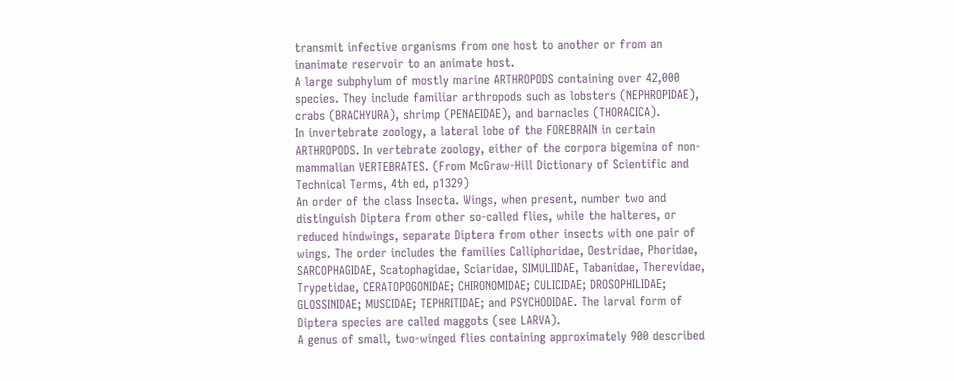transmit infective organisms from one host to another or from an inanimate reservoir to an animate host.
A large subphylum of mostly marine ARTHROPODS containing over 42,000 species. They include familiar arthropods such as lobsters (NEPHROPIDAE), crabs (BRACHYURA), shrimp (PENAEIDAE), and barnacles (THORACICA).
In invertebrate zoology, a lateral lobe of the FOREBRAIN in certain ARTHROPODS. In vertebrate zoology, either of the corpora bigemina of non-mammalian VERTEBRATES. (From McGraw-Hill Dictionary of Scientific and Technical Terms, 4th ed, p1329)
An order of the class Insecta. Wings, when present, number two and distinguish Diptera from other so-called flies, while the halteres, or reduced hindwings, separate Diptera from other insects with one pair of wings. The order includes the families Calliphoridae, Oestridae, Phoridae, SARCOPHAGIDAE, Scatophagidae, Sciaridae, SIMULIIDAE, Tabanidae, Therevidae, Trypetidae, CERATOPOGONIDAE; CHIRONOMIDAE; CULICIDAE; DROSOPHILIDAE; GLOSSINIDAE; MUSCIDAE; TEPHRITIDAE; and PSYCHODIDAE. The larval form of Diptera species are called maggots (see LARVA).
A genus of small, two-winged flies containing approximately 900 described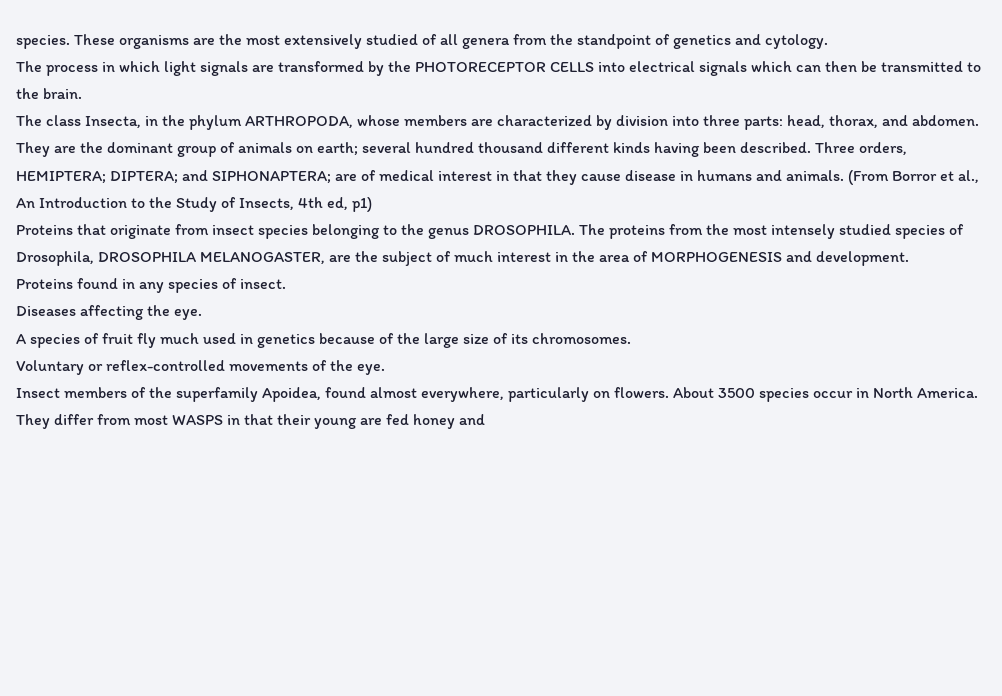species. These organisms are the most extensively studied of all genera from the standpoint of genetics and cytology.
The process in which light signals are transformed by the PHOTORECEPTOR CELLS into electrical signals which can then be transmitted to the brain.
The class Insecta, in the phylum ARTHROPODA, whose members are characterized by division into three parts: head, thorax, and abdomen. They are the dominant group of animals on earth; several hundred thousand different kinds having been described. Three orders, HEMIPTERA; DIPTERA; and SIPHONAPTERA; are of medical interest in that they cause disease in humans and animals. (From Borror et al., An Introduction to the Study of Insects, 4th ed, p1)
Proteins that originate from insect species belonging to the genus DROSOPHILA. The proteins from the most intensely studied species of Drosophila, DROSOPHILA MELANOGASTER, are the subject of much interest in the area of MORPHOGENESIS and development.
Proteins found in any species of insect.
Diseases affecting the eye.
A species of fruit fly much used in genetics because of the large size of its chromosomes.
Voluntary or reflex-controlled movements of the eye.
Insect members of the superfamily Apoidea, found almost everywhere, particularly on flowers. About 3500 species occur in North America. They differ from most WASPS in that their young are fed honey and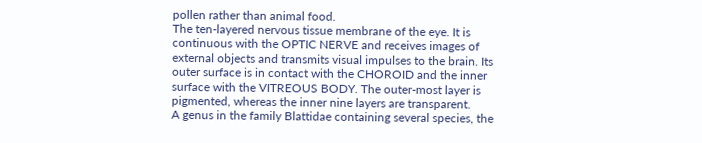pollen rather than animal food.
The ten-layered nervous tissue membrane of the eye. It is continuous with the OPTIC NERVE and receives images of external objects and transmits visual impulses to the brain. Its outer surface is in contact with the CHOROID and the inner surface with the VITREOUS BODY. The outer-most layer is pigmented, whereas the inner nine layers are transparent.
A genus in the family Blattidae containing several species, the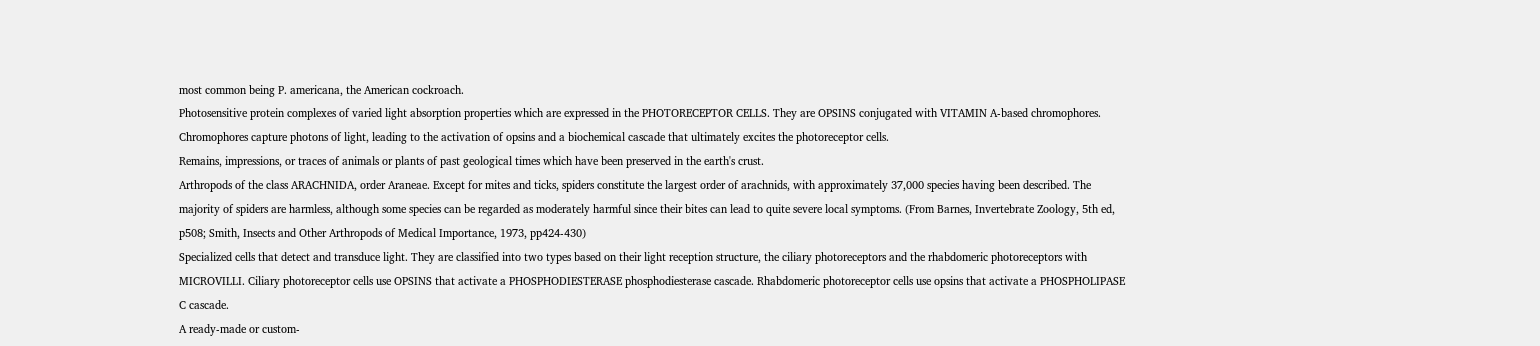most common being P. americana, the American cockroach.
Photosensitive protein complexes of varied light absorption properties which are expressed in the PHOTORECEPTOR CELLS. They are OPSINS conjugated with VITAMIN A-based chromophores. Chromophores capture photons of light, leading to the activation of opsins and a biochemical cascade that ultimately excites the photoreceptor cells.
Remains, impressions, or traces of animals or plants of past geological times which have been preserved in the earth's crust.
Arthropods of the class ARACHNIDA, order Araneae. Except for mites and ticks, spiders constitute the largest order of arachnids, with approximately 37,000 species having been described. The majority of spiders are harmless, although some species can be regarded as moderately harmful since their bites can lead to quite severe local symptoms. (From Barnes, Invertebrate Zoology, 5th ed, p508; Smith, Insects and Other Arthropods of Medical Importance, 1973, pp424-430)
Specialized cells that detect and transduce light. They are classified into two types based on their light reception structure, the ciliary photoreceptors and the rhabdomeric photoreceptors with MICROVILLI. Ciliary photoreceptor cells use OPSINS that activate a PHOSPHODIESTERASE phosphodiesterase cascade. Rhabdomeric photoreceptor cells use opsins that activate a PHOSPHOLIPASE C cascade.
A ready-made or custom-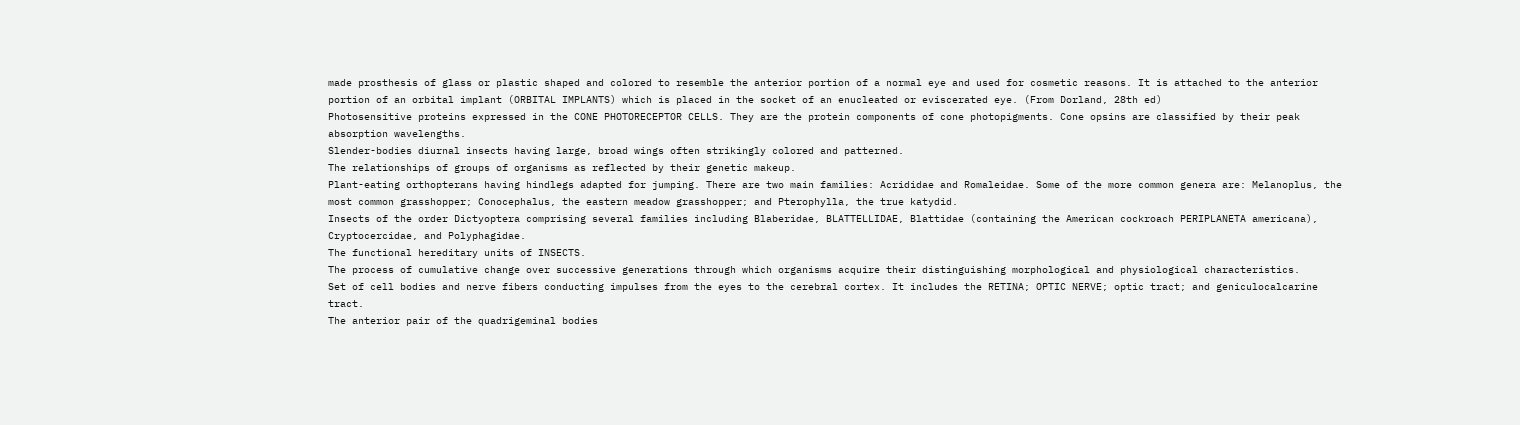made prosthesis of glass or plastic shaped and colored to resemble the anterior portion of a normal eye and used for cosmetic reasons. It is attached to the anterior portion of an orbital implant (ORBITAL IMPLANTS) which is placed in the socket of an enucleated or eviscerated eye. (From Dorland, 28th ed)
Photosensitive proteins expressed in the CONE PHOTORECEPTOR CELLS. They are the protein components of cone photopigments. Cone opsins are classified by their peak absorption wavelengths.
Slender-bodies diurnal insects having large, broad wings often strikingly colored and patterned.
The relationships of groups of organisms as reflected by their genetic makeup.
Plant-eating orthopterans having hindlegs adapted for jumping. There are two main families: Acrididae and Romaleidae. Some of the more common genera are: Melanoplus, the most common grasshopper; Conocephalus, the eastern meadow grasshopper; and Pterophylla, the true katydid.
Insects of the order Dictyoptera comprising several families including Blaberidae, BLATTELLIDAE, Blattidae (containing the American cockroach PERIPLANETA americana), Cryptocercidae, and Polyphagidae.
The functional hereditary units of INSECTS.
The process of cumulative change over successive generations through which organisms acquire their distinguishing morphological and physiological characteristics.
Set of cell bodies and nerve fibers conducting impulses from the eyes to the cerebral cortex. It includes the RETINA; OPTIC NERVE; optic tract; and geniculocalcarine tract.
The anterior pair of the quadrigeminal bodies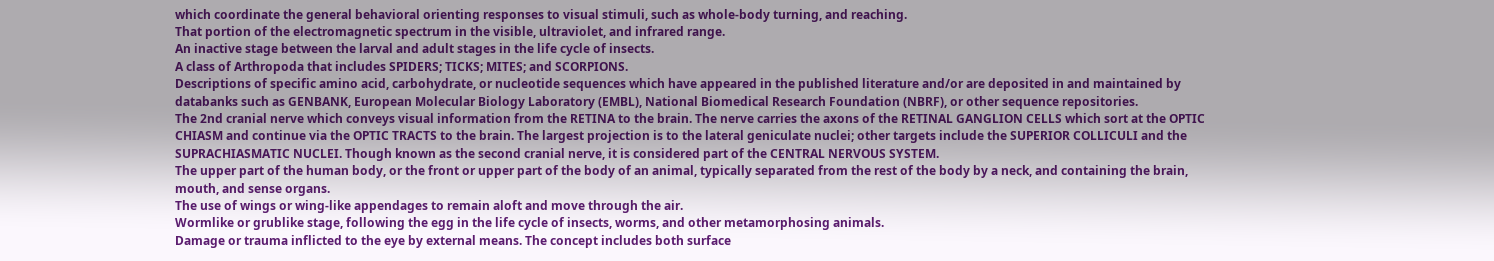which coordinate the general behavioral orienting responses to visual stimuli, such as whole-body turning, and reaching.
That portion of the electromagnetic spectrum in the visible, ultraviolet, and infrared range.
An inactive stage between the larval and adult stages in the life cycle of insects.
A class of Arthropoda that includes SPIDERS; TICKS; MITES; and SCORPIONS.
Descriptions of specific amino acid, carbohydrate, or nucleotide sequences which have appeared in the published literature and/or are deposited in and maintained by databanks such as GENBANK, European Molecular Biology Laboratory (EMBL), National Biomedical Research Foundation (NBRF), or other sequence repositories.
The 2nd cranial nerve which conveys visual information from the RETINA to the brain. The nerve carries the axons of the RETINAL GANGLION CELLS which sort at the OPTIC CHIASM and continue via the OPTIC TRACTS to the brain. The largest projection is to the lateral geniculate nuclei; other targets include the SUPERIOR COLLICULI and the SUPRACHIASMATIC NUCLEI. Though known as the second cranial nerve, it is considered part of the CENTRAL NERVOUS SYSTEM.
The upper part of the human body, or the front or upper part of the body of an animal, typically separated from the rest of the body by a neck, and containing the brain, mouth, and sense organs.
The use of wings or wing-like appendages to remain aloft and move through the air.
Wormlike or grublike stage, following the egg in the life cycle of insects, worms, and other metamorphosing animals.
Damage or trauma inflicted to the eye by external means. The concept includes both surface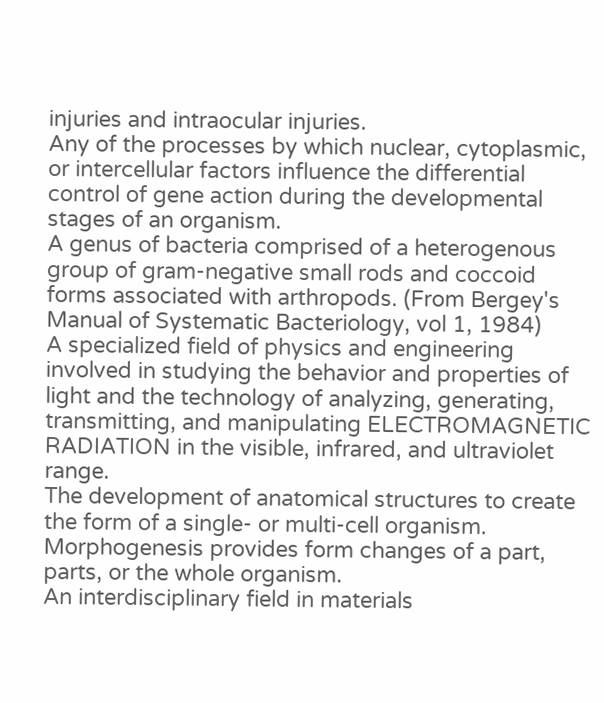injuries and intraocular injuries.
Any of the processes by which nuclear, cytoplasmic, or intercellular factors influence the differential control of gene action during the developmental stages of an organism.
A genus of bacteria comprised of a heterogenous group of gram-negative small rods and coccoid forms associated with arthropods. (From Bergey's Manual of Systematic Bacteriology, vol 1, 1984)
A specialized field of physics and engineering involved in studying the behavior and properties of light and the technology of analyzing, generating, transmitting, and manipulating ELECTROMAGNETIC RADIATION in the visible, infrared, and ultraviolet range.
The development of anatomical structures to create the form of a single- or multi-cell organism. Morphogenesis provides form changes of a part, parts, or the whole organism.
An interdisciplinary field in materials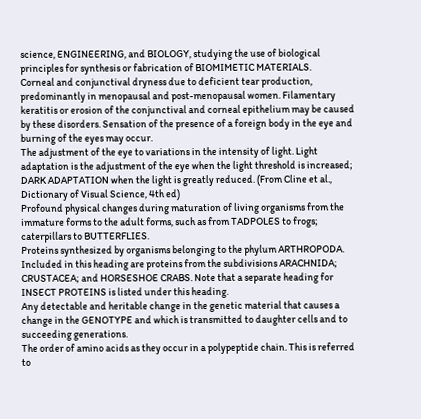science, ENGINEERING, and BIOLOGY, studying the use of biological principles for synthesis or fabrication of BIOMIMETIC MATERIALS.
Corneal and conjunctival dryness due to deficient tear production, predominantly in menopausal and post-menopausal women. Filamentary keratitis or erosion of the conjunctival and corneal epithelium may be caused by these disorders. Sensation of the presence of a foreign body in the eye and burning of the eyes may occur.
The adjustment of the eye to variations in the intensity of light. Light adaptation is the adjustment of the eye when the light threshold is increased; DARK ADAPTATION when the light is greatly reduced. (From Cline et al., Dictionary of Visual Science, 4th ed)
Profound physical changes during maturation of living organisms from the immature forms to the adult forms, such as from TADPOLES to frogs; caterpillars to BUTTERFLIES.
Proteins synthesized by organisms belonging to the phylum ARTHROPODA. Included in this heading are proteins from the subdivisions ARACHNIDA; CRUSTACEA; and HORSESHOE CRABS. Note that a separate heading for INSECT PROTEINS is listed under this heading.
Any detectable and heritable change in the genetic material that causes a change in the GENOTYPE and which is transmitted to daughter cells and to succeeding generations.
The order of amino acids as they occur in a polypeptide chain. This is referred to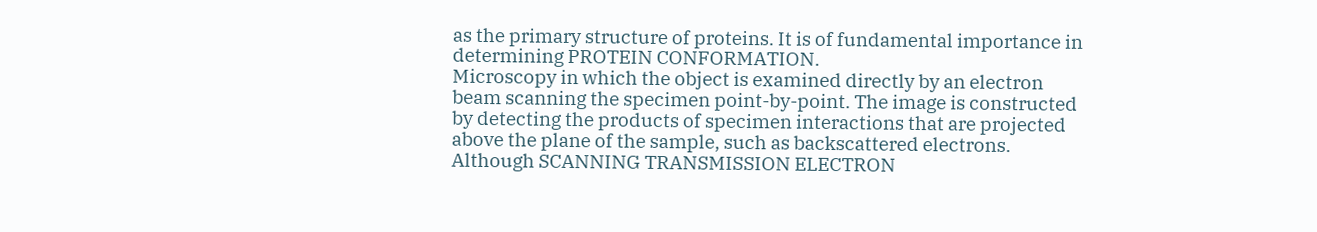as the primary structure of proteins. It is of fundamental importance in determining PROTEIN CONFORMATION.
Microscopy in which the object is examined directly by an electron beam scanning the specimen point-by-point. The image is constructed by detecting the products of specimen interactions that are projected above the plane of the sample, such as backscattered electrons. Although SCANNING TRANSMISSION ELECTRON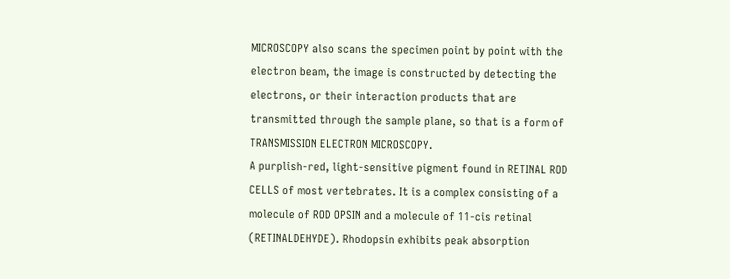MICROSCOPY also scans the specimen point by point with the electron beam, the image is constructed by detecting the electrons, or their interaction products that are transmitted through the sample plane, so that is a form of TRANSMISSION ELECTRON MICROSCOPY.
A purplish-red, light-sensitive pigment found in RETINAL ROD CELLS of most vertebrates. It is a complex consisting of a molecule of ROD OPSIN and a molecule of 11-cis retinal (RETINALDEHYDE). Rhodopsin exhibits peak absorption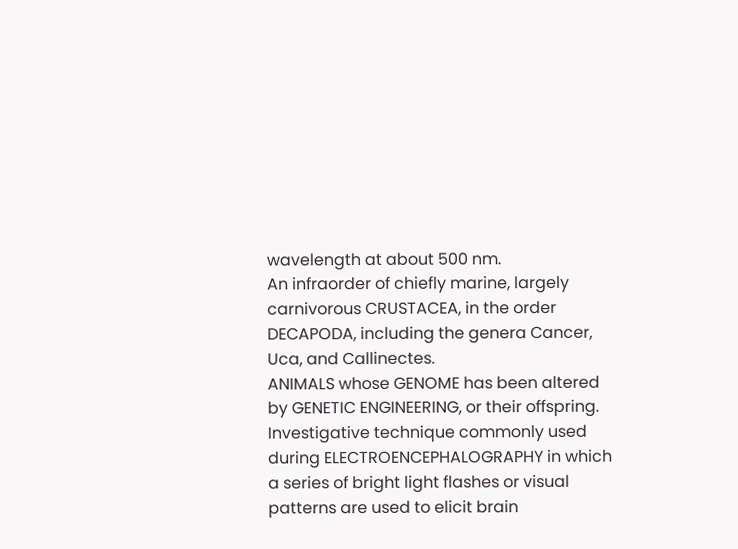wavelength at about 500 nm.
An infraorder of chiefly marine, largely carnivorous CRUSTACEA, in the order DECAPODA, including the genera Cancer, Uca, and Callinectes.
ANIMALS whose GENOME has been altered by GENETIC ENGINEERING, or their offspring.
Investigative technique commonly used during ELECTROENCEPHALOGRAPHY in which a series of bright light flashes or visual patterns are used to elicit brain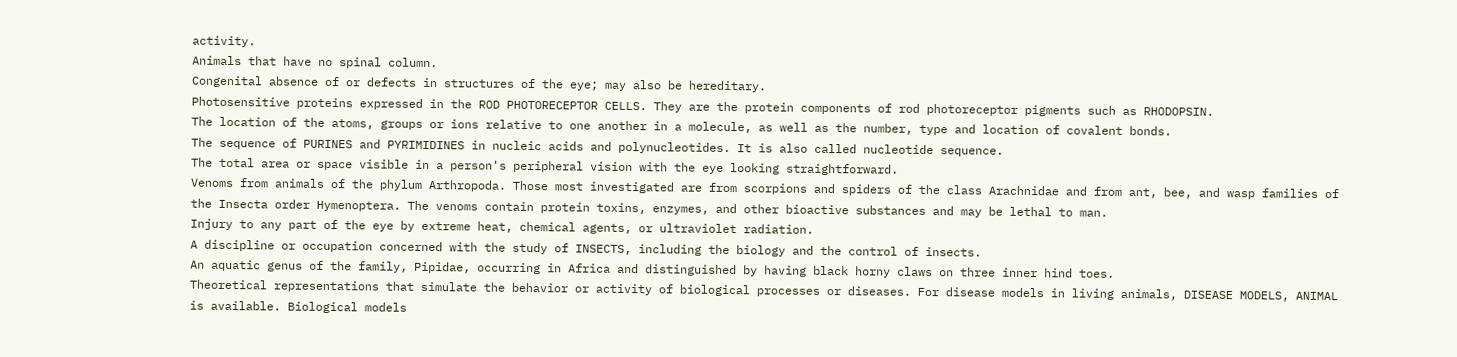activity.
Animals that have no spinal column.
Congenital absence of or defects in structures of the eye; may also be hereditary.
Photosensitive proteins expressed in the ROD PHOTORECEPTOR CELLS. They are the protein components of rod photoreceptor pigments such as RHODOPSIN.
The location of the atoms, groups or ions relative to one another in a molecule, as well as the number, type and location of covalent bonds.
The sequence of PURINES and PYRIMIDINES in nucleic acids and polynucleotides. It is also called nucleotide sequence.
The total area or space visible in a person's peripheral vision with the eye looking straightforward.
Venoms from animals of the phylum Arthropoda. Those most investigated are from scorpions and spiders of the class Arachnidae and from ant, bee, and wasp families of the Insecta order Hymenoptera. The venoms contain protein toxins, enzymes, and other bioactive substances and may be lethal to man.
Injury to any part of the eye by extreme heat, chemical agents, or ultraviolet radiation.
A discipline or occupation concerned with the study of INSECTS, including the biology and the control of insects.
An aquatic genus of the family, Pipidae, occurring in Africa and distinguished by having black horny claws on three inner hind toes.
Theoretical representations that simulate the behavior or activity of biological processes or diseases. For disease models in living animals, DISEASE MODELS, ANIMAL is available. Biological models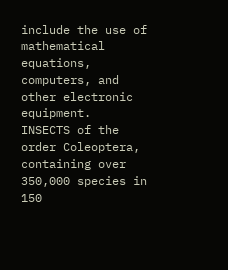include the use of mathematical equations, computers, and other electronic equipment.
INSECTS of the order Coleoptera, containing over 350,000 species in 150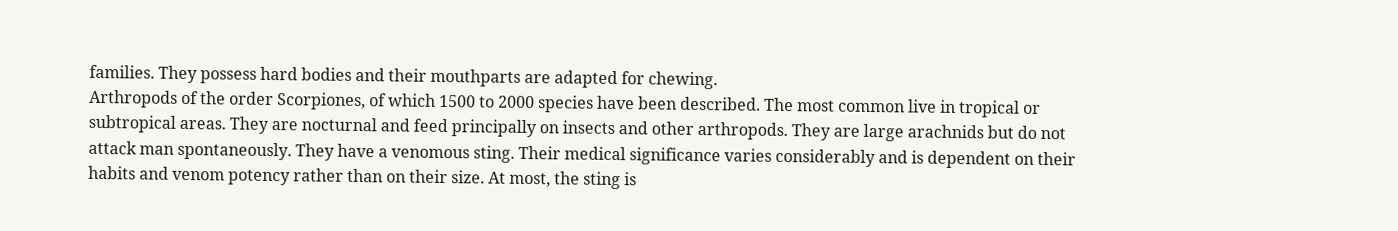families. They possess hard bodies and their mouthparts are adapted for chewing.
Arthropods of the order Scorpiones, of which 1500 to 2000 species have been described. The most common live in tropical or subtropical areas. They are nocturnal and feed principally on insects and other arthropods. They are large arachnids but do not attack man spontaneously. They have a venomous sting. Their medical significance varies considerably and is dependent on their habits and venom potency rather than on their size. At most, the sting is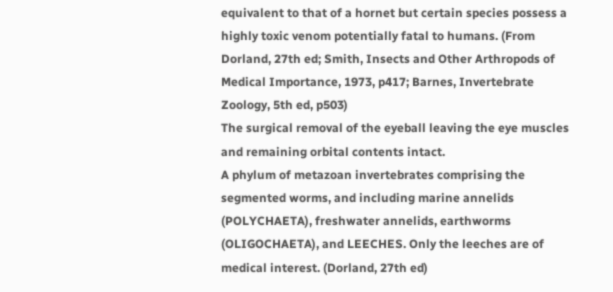equivalent to that of a hornet but certain species possess a highly toxic venom potentially fatal to humans. (From Dorland, 27th ed; Smith, Insects and Other Arthropods of Medical Importance, 1973, p417; Barnes, Invertebrate Zoology, 5th ed, p503)
The surgical removal of the eyeball leaving the eye muscles and remaining orbital contents intact.
A phylum of metazoan invertebrates comprising the segmented worms, and including marine annelids (POLYCHAETA), freshwater annelids, earthworms (OLIGOCHAETA), and LEECHES. Only the leeches are of medical interest. (Dorland, 27th ed)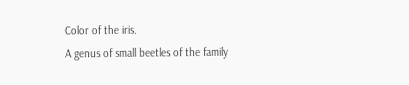Color of the iris.
A genus of small beetles of the family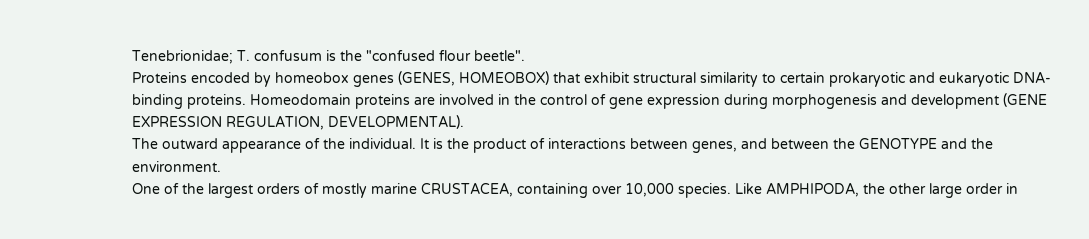Tenebrionidae; T. confusum is the "confused flour beetle".
Proteins encoded by homeobox genes (GENES, HOMEOBOX) that exhibit structural similarity to certain prokaryotic and eukaryotic DNA-binding proteins. Homeodomain proteins are involved in the control of gene expression during morphogenesis and development (GENE EXPRESSION REGULATION, DEVELOPMENTAL).
The outward appearance of the individual. It is the product of interactions between genes, and between the GENOTYPE and the environment.
One of the largest orders of mostly marine CRUSTACEA, containing over 10,000 species. Like AMPHIPODA, the other large order in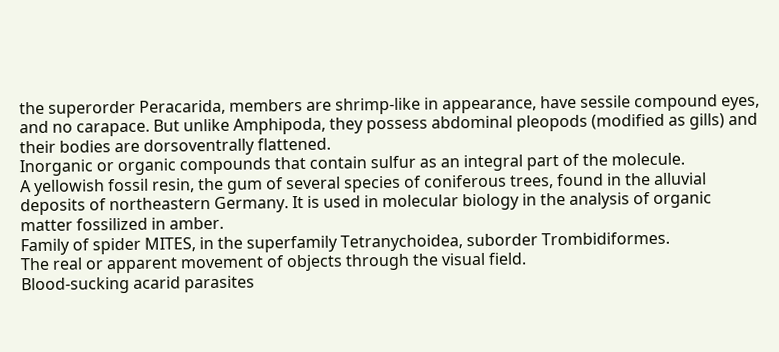the superorder Peracarida, members are shrimp-like in appearance, have sessile compound eyes, and no carapace. But unlike Amphipoda, they possess abdominal pleopods (modified as gills) and their bodies are dorsoventrally flattened.
Inorganic or organic compounds that contain sulfur as an integral part of the molecule.
A yellowish fossil resin, the gum of several species of coniferous trees, found in the alluvial deposits of northeastern Germany. It is used in molecular biology in the analysis of organic matter fossilized in amber.
Family of spider MITES, in the superfamily Tetranychoidea, suborder Trombidiformes.
The real or apparent movement of objects through the visual field.
Blood-sucking acarid parasites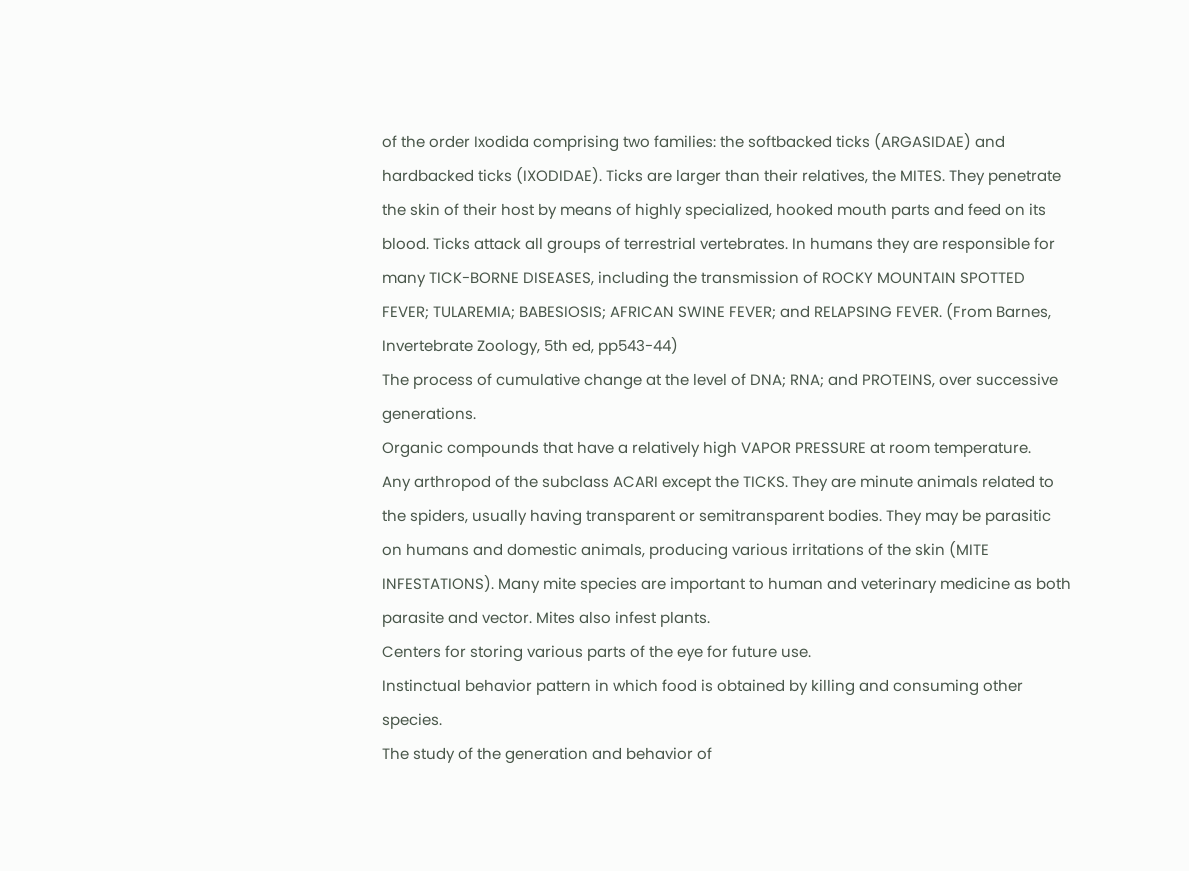of the order Ixodida comprising two families: the softbacked ticks (ARGASIDAE) and hardbacked ticks (IXODIDAE). Ticks are larger than their relatives, the MITES. They penetrate the skin of their host by means of highly specialized, hooked mouth parts and feed on its blood. Ticks attack all groups of terrestrial vertebrates. In humans they are responsible for many TICK-BORNE DISEASES, including the transmission of ROCKY MOUNTAIN SPOTTED FEVER; TULAREMIA; BABESIOSIS; AFRICAN SWINE FEVER; and RELAPSING FEVER. (From Barnes, Invertebrate Zoology, 5th ed, pp543-44)
The process of cumulative change at the level of DNA; RNA; and PROTEINS, over successive generations.
Organic compounds that have a relatively high VAPOR PRESSURE at room temperature.
Any arthropod of the subclass ACARI except the TICKS. They are minute animals related to the spiders, usually having transparent or semitransparent bodies. They may be parasitic on humans and domestic animals, producing various irritations of the skin (MITE INFESTATIONS). Many mite species are important to human and veterinary medicine as both parasite and vector. Mites also infest plants.
Centers for storing various parts of the eye for future use.
Instinctual behavior pattern in which food is obtained by killing and consuming other species.
The study of the generation and behavior of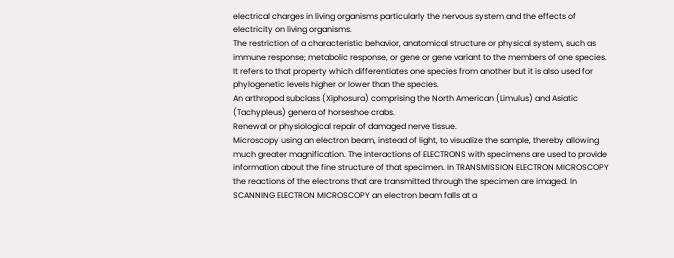electrical charges in living organisms particularly the nervous system and the effects of electricity on living organisms.
The restriction of a characteristic behavior, anatomical structure or physical system, such as immune response; metabolic response, or gene or gene variant to the members of one species. It refers to that property which differentiates one species from another but it is also used for phylogenetic levels higher or lower than the species.
An arthropod subclass (Xiphosura) comprising the North American (Limulus) and Asiatic (Tachypleus) genera of horseshoe crabs.
Renewal or physiological repair of damaged nerve tissue.
Microscopy using an electron beam, instead of light, to visualize the sample, thereby allowing much greater magnification. The interactions of ELECTRONS with specimens are used to provide information about the fine structure of that specimen. In TRANSMISSION ELECTRON MICROSCOPY the reactions of the electrons that are transmitted through the specimen are imaged. In SCANNING ELECTRON MICROSCOPY an electron beam falls at a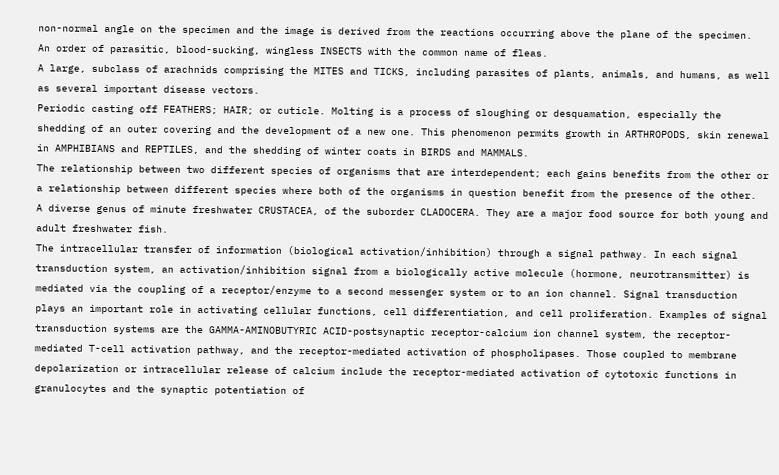non-normal angle on the specimen and the image is derived from the reactions occurring above the plane of the specimen.
An order of parasitic, blood-sucking, wingless INSECTS with the common name of fleas.
A large, subclass of arachnids comprising the MITES and TICKS, including parasites of plants, animals, and humans, as well as several important disease vectors.
Periodic casting off FEATHERS; HAIR; or cuticle. Molting is a process of sloughing or desquamation, especially the shedding of an outer covering and the development of a new one. This phenomenon permits growth in ARTHROPODS, skin renewal in AMPHIBIANS and REPTILES, and the shedding of winter coats in BIRDS and MAMMALS.
The relationship between two different species of organisms that are interdependent; each gains benefits from the other or a relationship between different species where both of the organisms in question benefit from the presence of the other.
A diverse genus of minute freshwater CRUSTACEA, of the suborder CLADOCERA. They are a major food source for both young and adult freshwater fish.
The intracellular transfer of information (biological activation/inhibition) through a signal pathway. In each signal transduction system, an activation/inhibition signal from a biologically active molecule (hormone, neurotransmitter) is mediated via the coupling of a receptor/enzyme to a second messenger system or to an ion channel. Signal transduction plays an important role in activating cellular functions, cell differentiation, and cell proliferation. Examples of signal transduction systems are the GAMMA-AMINOBUTYRIC ACID-postsynaptic receptor-calcium ion channel system, the receptor-mediated T-cell activation pathway, and the receptor-mediated activation of phospholipases. Those coupled to membrane depolarization or intracellular release of calcium include the receptor-mediated activation of cytotoxic functions in granulocytes and the synaptic potentiation of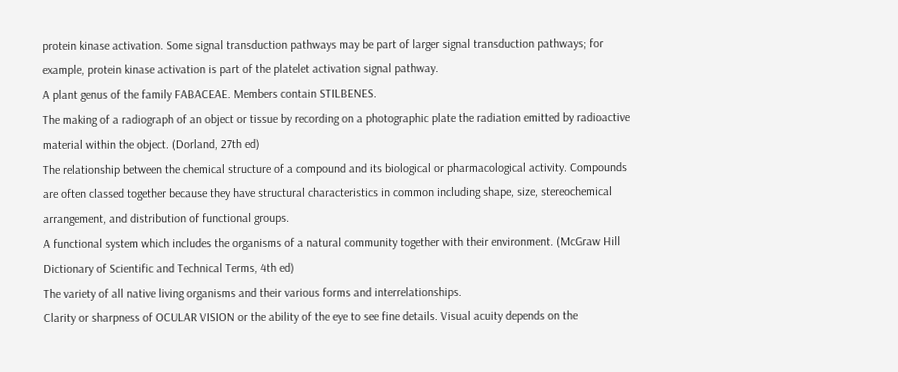protein kinase activation. Some signal transduction pathways may be part of larger signal transduction pathways; for example, protein kinase activation is part of the platelet activation signal pathway.
A plant genus of the family FABACEAE. Members contain STILBENES.
The making of a radiograph of an object or tissue by recording on a photographic plate the radiation emitted by radioactive material within the object. (Dorland, 27th ed)
The relationship between the chemical structure of a compound and its biological or pharmacological activity. Compounds are often classed together because they have structural characteristics in common including shape, size, stereochemical arrangement, and distribution of functional groups.
A functional system which includes the organisms of a natural community together with their environment. (McGraw Hill Dictionary of Scientific and Technical Terms, 4th ed)
The variety of all native living organisms and their various forms and interrelationships.
Clarity or sharpness of OCULAR VISION or the ability of the eye to see fine details. Visual acuity depends on the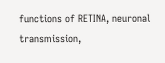functions of RETINA, neuronal transmission,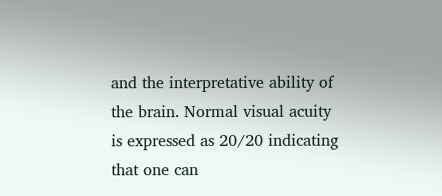and the interpretative ability of the brain. Normal visual acuity is expressed as 20/20 indicating that one can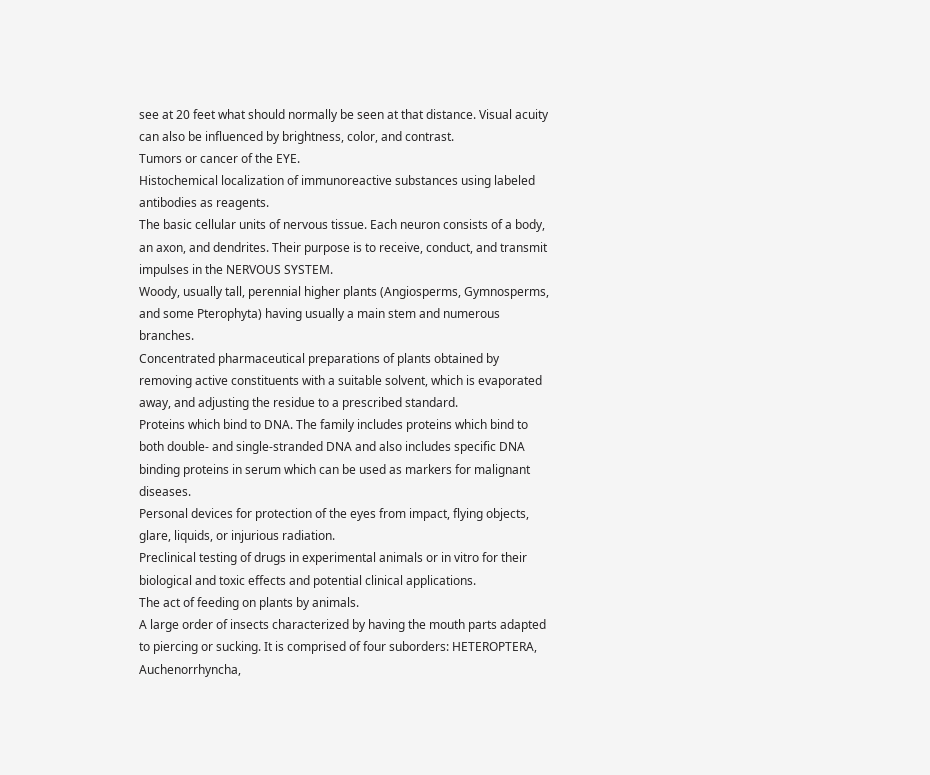see at 20 feet what should normally be seen at that distance. Visual acuity can also be influenced by brightness, color, and contrast.
Tumors or cancer of the EYE.
Histochemical localization of immunoreactive substances using labeled antibodies as reagents.
The basic cellular units of nervous tissue. Each neuron consists of a body, an axon, and dendrites. Their purpose is to receive, conduct, and transmit impulses in the NERVOUS SYSTEM.
Woody, usually tall, perennial higher plants (Angiosperms, Gymnosperms, and some Pterophyta) having usually a main stem and numerous branches.
Concentrated pharmaceutical preparations of plants obtained by removing active constituents with a suitable solvent, which is evaporated away, and adjusting the residue to a prescribed standard.
Proteins which bind to DNA. The family includes proteins which bind to both double- and single-stranded DNA and also includes specific DNA binding proteins in serum which can be used as markers for malignant diseases.
Personal devices for protection of the eyes from impact, flying objects, glare, liquids, or injurious radiation.
Preclinical testing of drugs in experimental animals or in vitro for their biological and toxic effects and potential clinical applications.
The act of feeding on plants by animals.
A large order of insects characterized by having the mouth parts adapted to piercing or sucking. It is comprised of four suborders: HETEROPTERA, Auchenorrhyncha,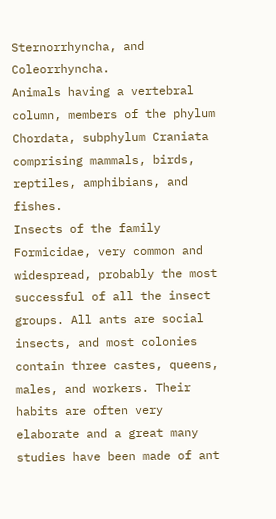Sternorrhyncha, and Coleorrhyncha.
Animals having a vertebral column, members of the phylum Chordata, subphylum Craniata comprising mammals, birds, reptiles, amphibians, and fishes.
Insects of the family Formicidae, very common and widespread, probably the most successful of all the insect groups. All ants are social insects, and most colonies contain three castes, queens, males, and workers. Their habits are often very elaborate and a great many studies have been made of ant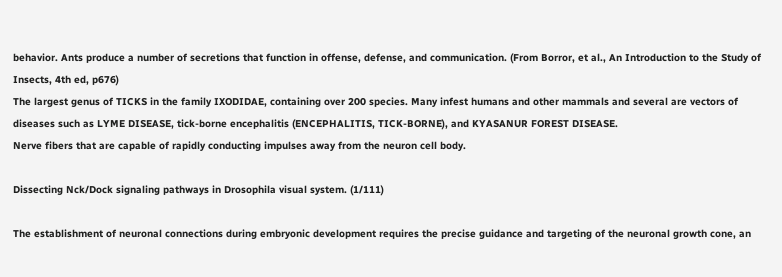behavior. Ants produce a number of secretions that function in offense, defense, and communication. (From Borror, et al., An Introduction to the Study of Insects, 4th ed, p676)
The largest genus of TICKS in the family IXODIDAE, containing over 200 species. Many infest humans and other mammals and several are vectors of diseases such as LYME DISEASE, tick-borne encephalitis (ENCEPHALITIS, TICK-BORNE), and KYASANUR FOREST DISEASE.
Nerve fibers that are capable of rapidly conducting impulses away from the neuron cell body.

Dissecting Nck/Dock signaling pathways in Drosophila visual system. (1/111)

The establishment of neuronal connections during embryonic development requires the precise guidance and targeting of the neuronal growth cone, an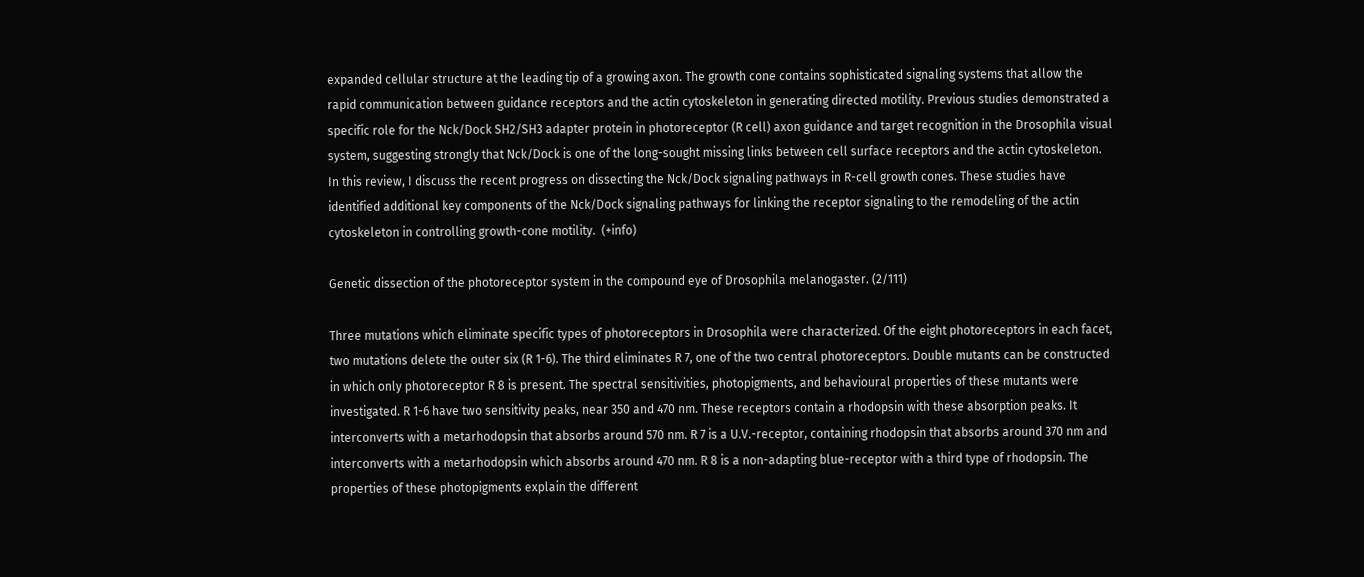expanded cellular structure at the leading tip of a growing axon. The growth cone contains sophisticated signaling systems that allow the rapid communication between guidance receptors and the actin cytoskeleton in generating directed motility. Previous studies demonstrated a specific role for the Nck/Dock SH2/SH3 adapter protein in photoreceptor (R cell) axon guidance and target recognition in the Drosophila visual system, suggesting strongly that Nck/Dock is one of the long-sought missing links between cell surface receptors and the actin cytoskeleton. In this review, I discuss the recent progress on dissecting the Nck/Dock signaling pathways in R-cell growth cones. These studies have identified additional key components of the Nck/Dock signaling pathways for linking the receptor signaling to the remodeling of the actin cytoskeleton in controlling growth-cone motility.  (+info)

Genetic dissection of the photoreceptor system in the compound eye of Drosophila melanogaster. (2/111)

Three mutations which eliminate specific types of photoreceptors in Drosophila were characterized. Of the eight photoreceptors in each facet, two mutations delete the outer six (R 1-6). The third eliminates R 7, one of the two central photoreceptors. Double mutants can be constructed in which only photoreceptor R 8 is present. The spectral sensitivities, photopigments, and behavioural properties of these mutants were investigated. R 1-6 have two sensitivity peaks, near 350 and 470 nm. These receptors contain a rhodopsin with these absorption peaks. It interconverts with a metarhodopsin that absorbs around 570 nm. R 7 is a U.V.-receptor, containing rhodopsin that absorbs around 370 nm and interconverts with a metarhodopsin which absorbs around 470 nm. R 8 is a non-adapting blue-receptor with a third type of rhodopsin. The properties of these photopigments explain the different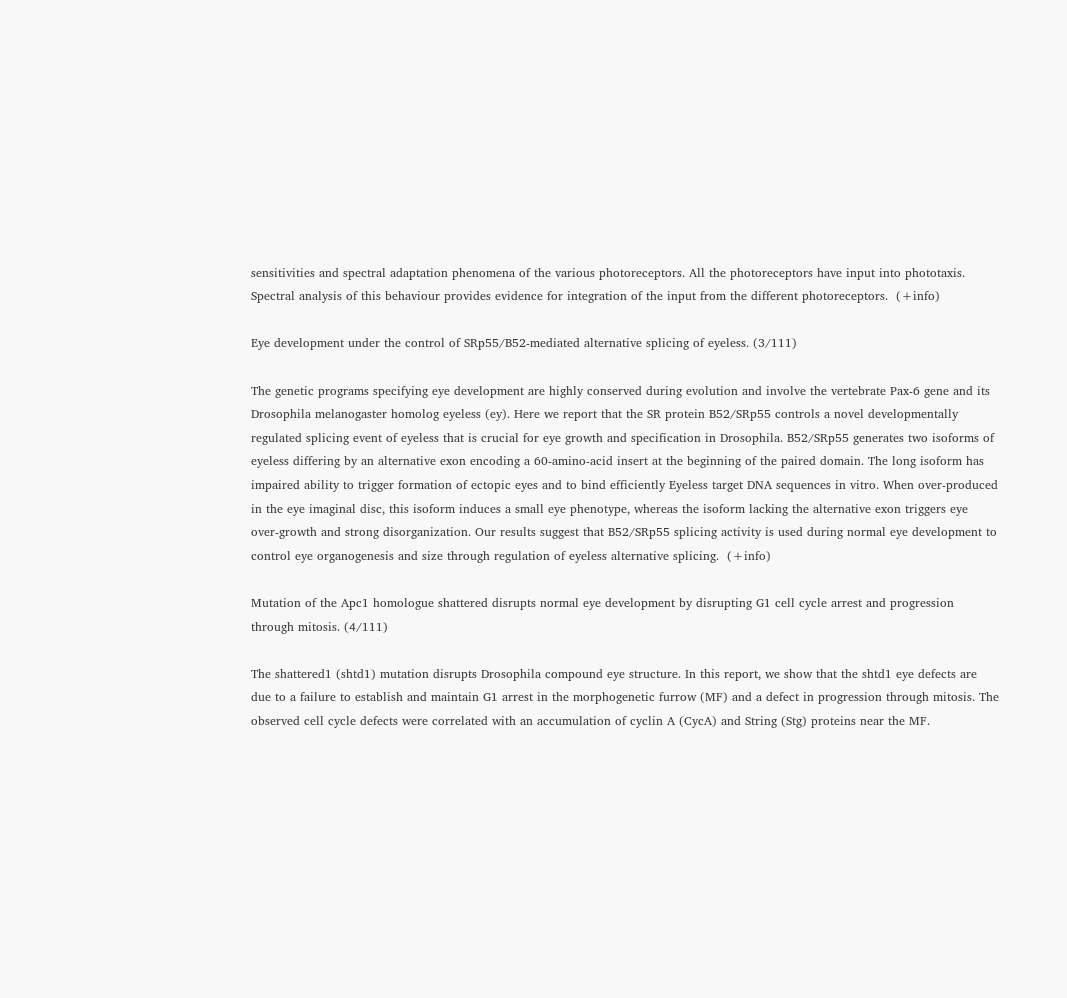sensitivities and spectral adaptation phenomena of the various photoreceptors. All the photoreceptors have input into phototaxis. Spectral analysis of this behaviour provides evidence for integration of the input from the different photoreceptors.  (+info)

Eye development under the control of SRp55/B52-mediated alternative splicing of eyeless. (3/111)

The genetic programs specifying eye development are highly conserved during evolution and involve the vertebrate Pax-6 gene and its Drosophila melanogaster homolog eyeless (ey). Here we report that the SR protein B52/SRp55 controls a novel developmentally regulated splicing event of eyeless that is crucial for eye growth and specification in Drosophila. B52/SRp55 generates two isoforms of eyeless differing by an alternative exon encoding a 60-amino-acid insert at the beginning of the paired domain. The long isoform has impaired ability to trigger formation of ectopic eyes and to bind efficiently Eyeless target DNA sequences in vitro. When over-produced in the eye imaginal disc, this isoform induces a small eye phenotype, whereas the isoform lacking the alternative exon triggers eye over-growth and strong disorganization. Our results suggest that B52/SRp55 splicing activity is used during normal eye development to control eye organogenesis and size through regulation of eyeless alternative splicing.  (+info)

Mutation of the Apc1 homologue shattered disrupts normal eye development by disrupting G1 cell cycle arrest and progression through mitosis. (4/111)

The shattered1 (shtd1) mutation disrupts Drosophila compound eye structure. In this report, we show that the shtd1 eye defects are due to a failure to establish and maintain G1 arrest in the morphogenetic furrow (MF) and a defect in progression through mitosis. The observed cell cycle defects were correlated with an accumulation of cyclin A (CycA) and String (Stg) proteins near the MF.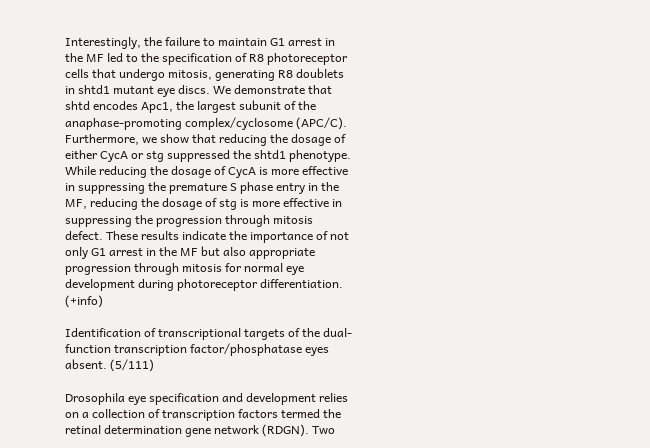Interestingly, the failure to maintain G1 arrest in the MF led to the specification of R8 photoreceptor cells that undergo mitosis, generating R8 doublets in shtd1 mutant eye discs. We demonstrate that shtd encodes Apc1, the largest subunit of the anaphase-promoting complex/cyclosome (APC/C). Furthermore, we show that reducing the dosage of either CycA or stg suppressed the shtd1 phenotype. While reducing the dosage of CycA is more effective in suppressing the premature S phase entry in the MF, reducing the dosage of stg is more effective in suppressing the progression through mitosis defect. These results indicate the importance of not only G1 arrest in the MF but also appropriate progression through mitosis for normal eye development during photoreceptor differentiation.  (+info)

Identification of transcriptional targets of the dual-function transcription factor/phosphatase eyes absent. (5/111)

Drosophila eye specification and development relies on a collection of transcription factors termed the retinal determination gene network (RDGN). Two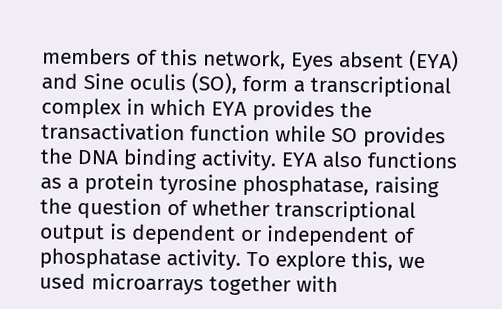members of this network, Eyes absent (EYA) and Sine oculis (SO), form a transcriptional complex in which EYA provides the transactivation function while SO provides the DNA binding activity. EYA also functions as a protein tyrosine phosphatase, raising the question of whether transcriptional output is dependent or independent of phosphatase activity. To explore this, we used microarrays together with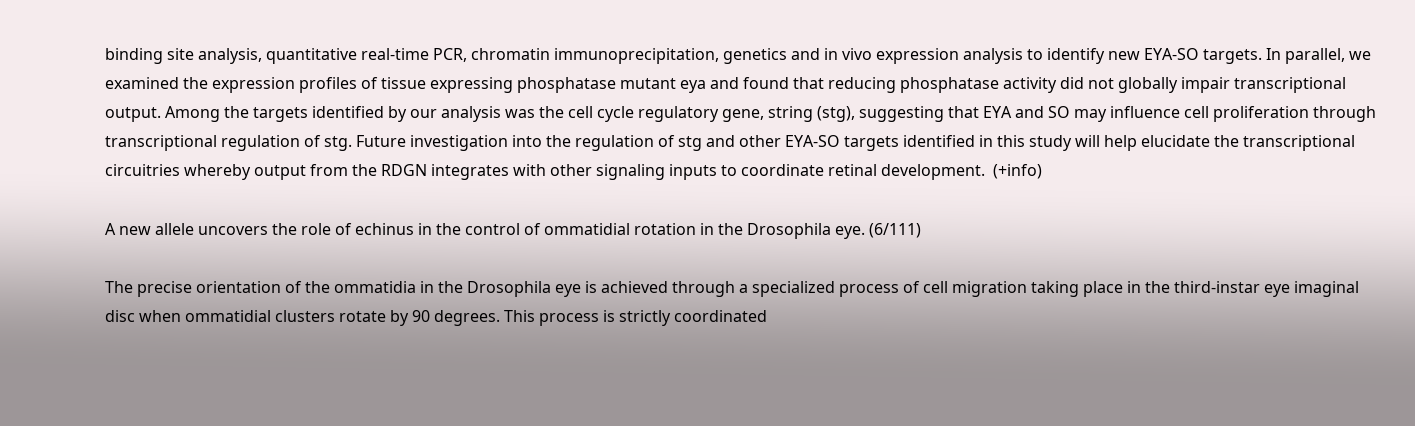binding site analysis, quantitative real-time PCR, chromatin immunoprecipitation, genetics and in vivo expression analysis to identify new EYA-SO targets. In parallel, we examined the expression profiles of tissue expressing phosphatase mutant eya and found that reducing phosphatase activity did not globally impair transcriptional output. Among the targets identified by our analysis was the cell cycle regulatory gene, string (stg), suggesting that EYA and SO may influence cell proliferation through transcriptional regulation of stg. Future investigation into the regulation of stg and other EYA-SO targets identified in this study will help elucidate the transcriptional circuitries whereby output from the RDGN integrates with other signaling inputs to coordinate retinal development.  (+info)

A new allele uncovers the role of echinus in the control of ommatidial rotation in the Drosophila eye. (6/111)

The precise orientation of the ommatidia in the Drosophila eye is achieved through a specialized process of cell migration taking place in the third-instar eye imaginal disc when ommatidial clusters rotate by 90 degrees. This process is strictly coordinated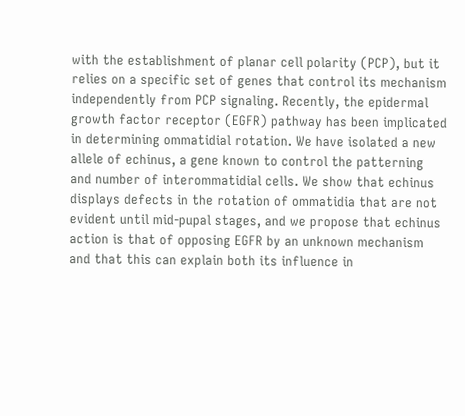with the establishment of planar cell polarity (PCP), but it relies on a specific set of genes that control its mechanism independently from PCP signaling. Recently, the epidermal growth factor receptor (EGFR) pathway has been implicated in determining ommatidial rotation. We have isolated a new allele of echinus, a gene known to control the patterning and number of interommatidial cells. We show that echinus displays defects in the rotation of ommatidia that are not evident until mid-pupal stages, and we propose that echinus action is that of opposing EGFR by an unknown mechanism and that this can explain both its influence in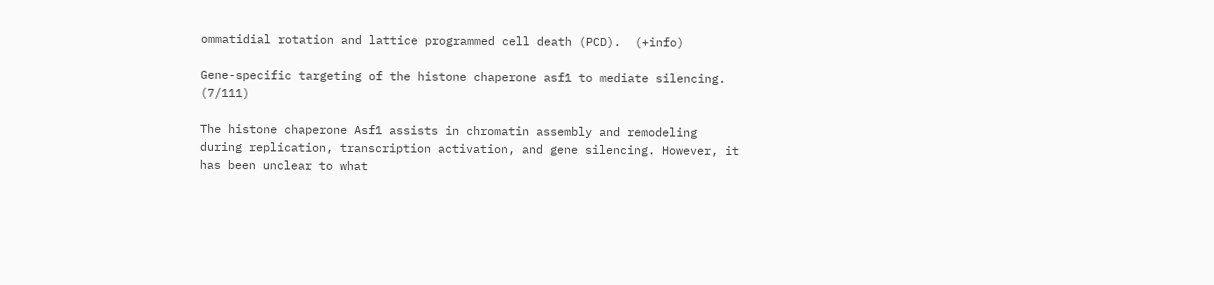ommatidial rotation and lattice programmed cell death (PCD).  (+info)

Gene-specific targeting of the histone chaperone asf1 to mediate silencing. (7/111)

The histone chaperone Asf1 assists in chromatin assembly and remodeling during replication, transcription activation, and gene silencing. However, it has been unclear to what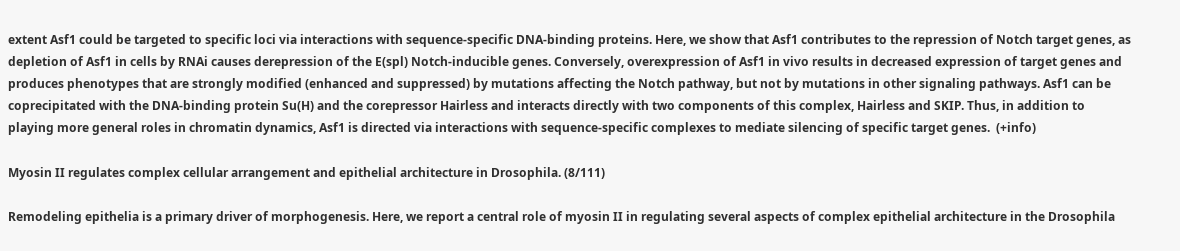extent Asf1 could be targeted to specific loci via interactions with sequence-specific DNA-binding proteins. Here, we show that Asf1 contributes to the repression of Notch target genes, as depletion of Asf1 in cells by RNAi causes derepression of the E(spl) Notch-inducible genes. Conversely, overexpression of Asf1 in vivo results in decreased expression of target genes and produces phenotypes that are strongly modified (enhanced and suppressed) by mutations affecting the Notch pathway, but not by mutations in other signaling pathways. Asf1 can be coprecipitated with the DNA-binding protein Su(H) and the corepressor Hairless and interacts directly with two components of this complex, Hairless and SKIP. Thus, in addition to playing more general roles in chromatin dynamics, Asf1 is directed via interactions with sequence-specific complexes to mediate silencing of specific target genes.  (+info)

Myosin II regulates complex cellular arrangement and epithelial architecture in Drosophila. (8/111)

Remodeling epithelia is a primary driver of morphogenesis. Here, we report a central role of myosin II in regulating several aspects of complex epithelial architecture in the Drosophila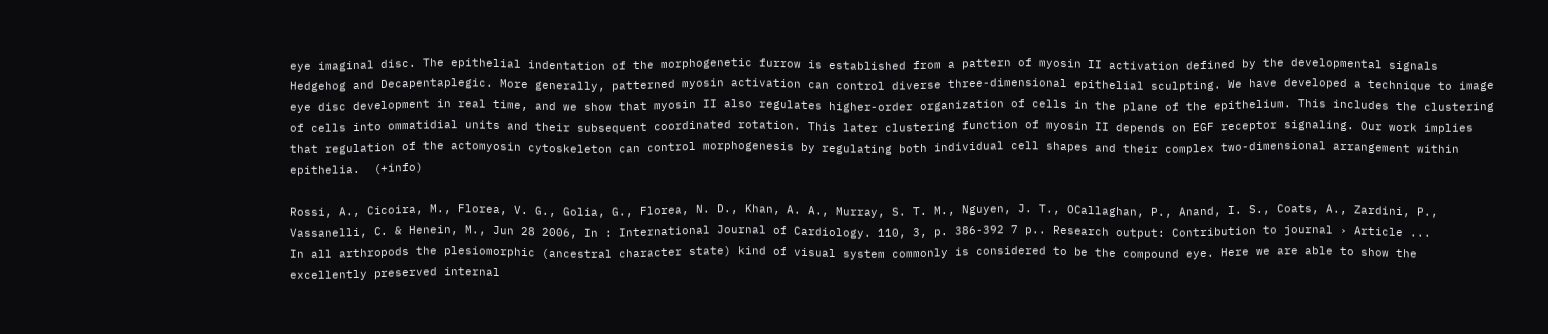eye imaginal disc. The epithelial indentation of the morphogenetic furrow is established from a pattern of myosin II activation defined by the developmental signals Hedgehog and Decapentaplegic. More generally, patterned myosin activation can control diverse three-dimensional epithelial sculpting. We have developed a technique to image eye disc development in real time, and we show that myosin II also regulates higher-order organization of cells in the plane of the epithelium. This includes the clustering of cells into ommatidial units and their subsequent coordinated rotation. This later clustering function of myosin II depends on EGF receptor signaling. Our work implies that regulation of the actomyosin cytoskeleton can control morphogenesis by regulating both individual cell shapes and their complex two-dimensional arrangement within epithelia.  (+info)

Rossi, A., Cicoira, M., Florea, V. G., Golia, G., Florea, N. D., Khan, A. A., Murray, S. T. M., Nguyen, J. T., OCallaghan, P., Anand, I. S., Coats, A., Zardini, P., Vassanelli, C. & Henein, M., Jun 28 2006, In : International Journal of Cardiology. 110, 3, p. 386-392 7 p.. Research output: Contribution to journal › Article ...
In all arthropods the plesiomorphic (ancestral character state) kind of visual system commonly is considered to be the compound eye. Here we are able to show the excellently preserved internal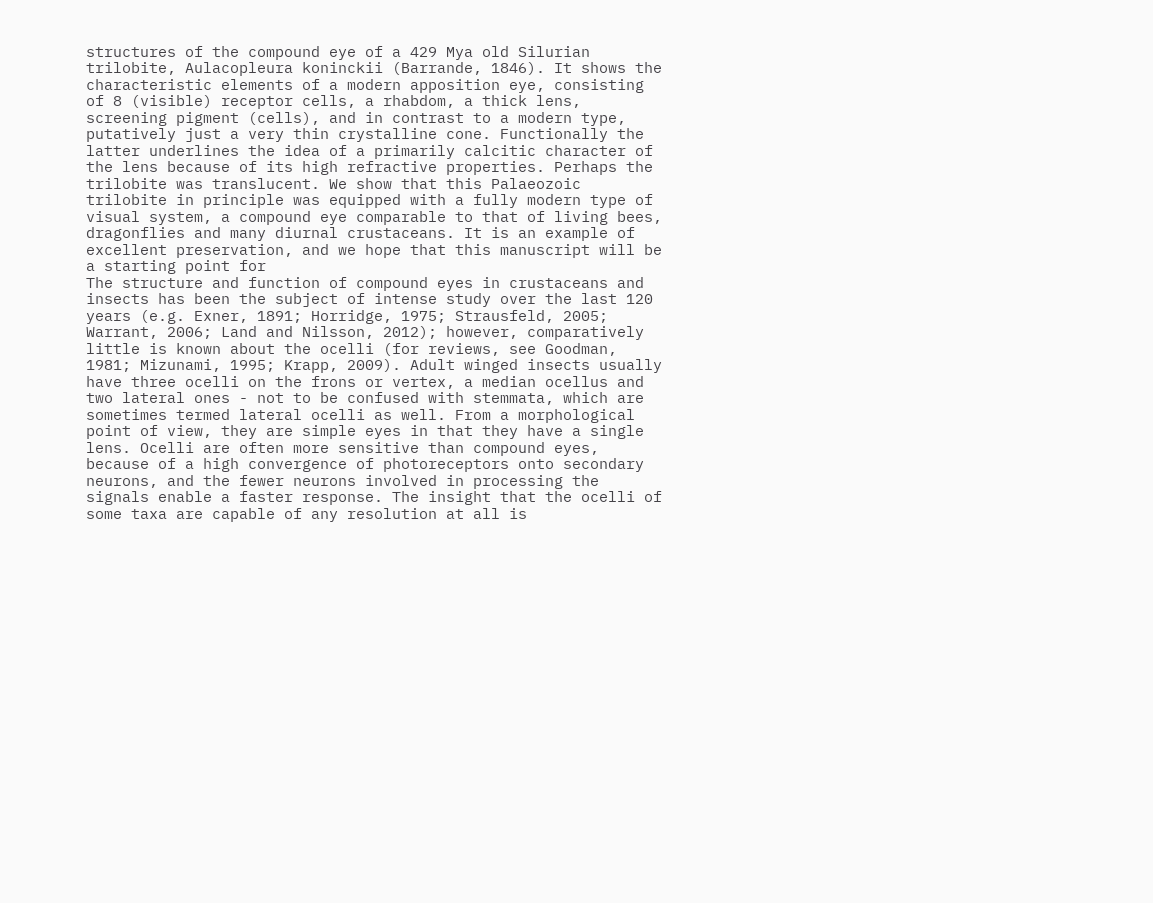structures of the compound eye of a 429 Mya old Silurian trilobite, Aulacopleura koninckii (Barrande, 1846). It shows the characteristic elements of a modern apposition eye, consisting of 8 (visible) receptor cells, a rhabdom, a thick lens, screening pigment (cells), and in contrast to a modern type, putatively just a very thin crystalline cone. Functionally the latter underlines the idea of a primarily calcitic character of the lens because of its high refractive properties. Perhaps the trilobite was translucent. We show that this Palaeozoic trilobite in principle was equipped with a fully modern type of visual system, a compound eye comparable to that of living bees, dragonflies and many diurnal crustaceans. It is an example of excellent preservation, and we hope that this manuscript will be a starting point for
The structure and function of compound eyes in crustaceans and insects has been the subject of intense study over the last 120 years (e.g. Exner, 1891; Horridge, 1975; Strausfeld, 2005; Warrant, 2006; Land and Nilsson, 2012); however, comparatively little is known about the ocelli (for reviews, see Goodman, 1981; Mizunami, 1995; Krapp, 2009). Adult winged insects usually have three ocelli on the frons or vertex, a median ocellus and two lateral ones - not to be confused with stemmata, which are sometimes termed lateral ocelli as well. From a morphological point of view, they are simple eyes in that they have a single lens. Ocelli are often more sensitive than compound eyes, because of a high convergence of photoreceptors onto secondary neurons, and the fewer neurons involved in processing the signals enable a faster response. The insight that the ocelli of some taxa are capable of any resolution at all is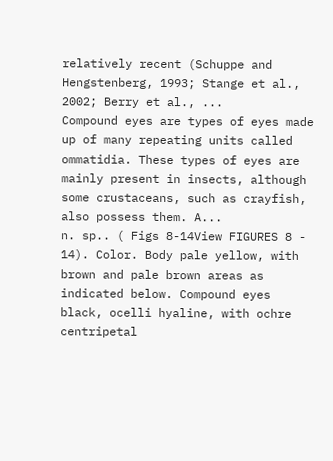relatively recent (Schuppe and Hengstenberg, 1993; Stange et al., 2002; Berry et al., ...
Compound eyes are types of eyes made up of many repeating units called ommatidia. These types of eyes are mainly present in insects, although some crustaceans, such as crayfish, also possess them. A...
n. sp.. ( Figs 8-14View FIGURES 8 - 14). Color. Body pale yellow, with brown and pale brown areas as indicated below. Compound eyes black, ocelli hyaline, with ochre centripetal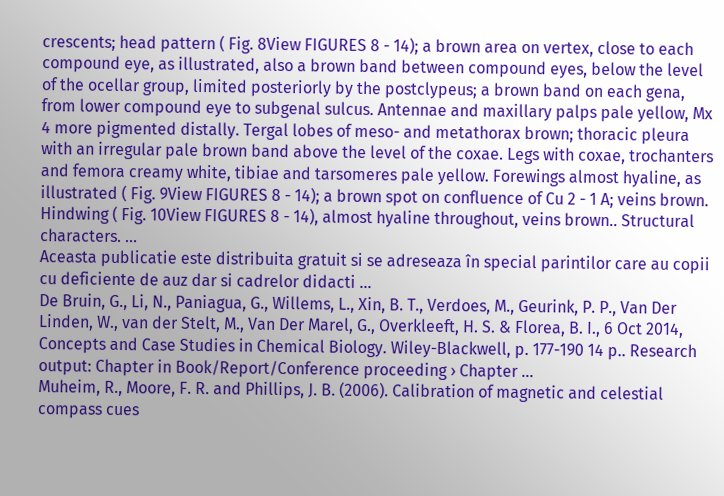crescents; head pattern ( Fig. 8View FIGURES 8 - 14); a brown area on vertex, close to each compound eye, as illustrated, also a brown band between compound eyes, below the level of the ocellar group, limited posteriorly by the postclypeus; a brown band on each gena, from lower compound eye to subgenal sulcus. Antennae and maxillary palps pale yellow, Mx 4 more pigmented distally. Tergal lobes of meso- and metathorax brown; thoracic pleura with an irregular pale brown band above the level of the coxae. Legs with coxae, trochanters and femora creamy white, tibiae and tarsomeres pale yellow. Forewings almost hyaline, as illustrated ( Fig. 9View FIGURES 8 - 14); a brown spot on confluence of Cu 2 - 1 A; veins brown. Hindwing ( Fig. 10View FIGURES 8 - 14), almost hyaline throughout, veins brown.. Structural characters. ...
Aceasta publicatie este distribuita gratuit si se adreseaza în special parintilor care au copii cu deficiente de auz dar si cadrelor didacti ...
De Bruin, G., Li, N., Paniagua, G., Willems, L., Xin, B. T., Verdoes, M., Geurink, P. P., Van Der Linden, W., van der Stelt, M., Van Der Marel, G., Overkleeft, H. S. & Florea, B. I., 6 Oct 2014, Concepts and Case Studies in Chemical Biology. Wiley-Blackwell, p. 177-190 14 p.. Research output: Chapter in Book/Report/Conference proceeding › Chapter ...
Muheim, R., Moore, F. R. and Phillips, J. B. (2006). Calibration of magnetic and celestial compass cues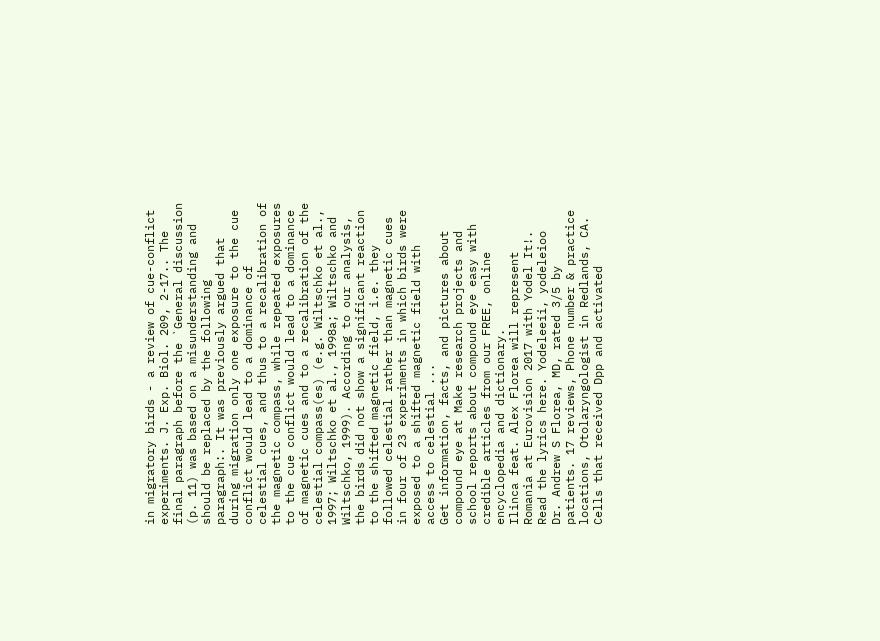in migratory birds - a review of cue-conflict experiments. J. Exp. Biol. 209, 2-17.. The final paragraph before the `General discussion (p. 11) was based on a misunderstanding and should be replaced by the following paragraph:. It was previously argued that during migration only one exposure to the cue conflict would lead to a dominance of celestial cues, and thus to a recalibration of the magnetic compass, while repeated exposures to the cue conflict would lead to a dominance of magnetic cues and to a recalibration of the celestial compass(es) (e.g. Wiltschko et al., 1997; Wiltschko et al., 1998a; Wiltschko and Wiltschko, 1999). According to our analysis, the birds did not show a significant reaction to the shifted magnetic field, i.e. they followed celestial rather than magnetic cues in four of 23 experiments in which birds were exposed to a shifted magnetic field with access to celestial ...
Get information, facts, and pictures about compound eye at Make research projects and school reports about compound eye easy with credible articles from our FREE, online encyclopedia and dictionary.
Ilinca feat. Alex Florea will represent Romania at Eurovision 2017 with Yodel It!. Read the lyrics here. Yodeleeii, yodeleioo
Dr. Andrew S Florea, MD, rated 3/5 by patients. 17 reviews, Phone number & practice locations, Otolaryngologist in Redlands, CA.
Cells that received Dpp and activated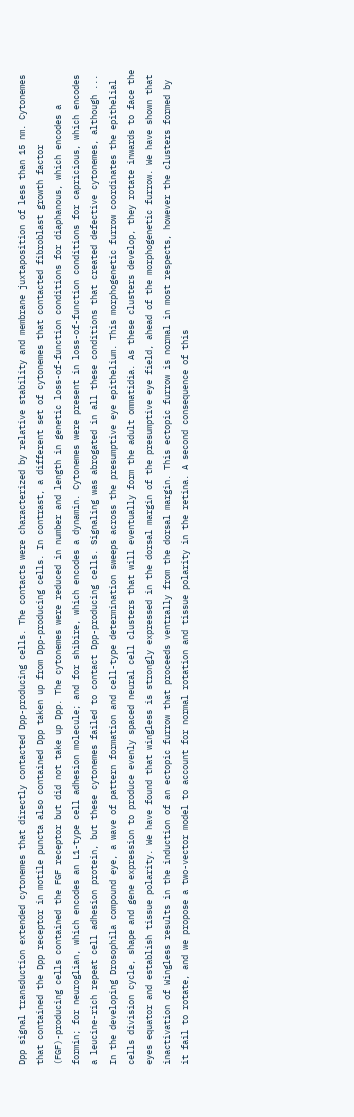Dpp signal transduction extended cytonemes that directly contacted Dpp-producing cells. The contacts were characterized by relative stability and membrane juxtaposition of less than 15 nm. Cytonemes that contained the Dpp receptor in motile puncta also contained Dpp taken up from Dpp-producing cells. In contrast, a different set of cytonemes that contacted fibroblast growth factor (FGF)-producing cells contained the FGF receptor but did not take up Dpp. The cytonemes were reduced in number and length in genetic loss-of-function conditions for diaphanous, which encodes a formin; for neuroglian, which encodes an L1-type cell adhesion molecule; and for shibire, which encodes a dynamin. Cytonemes were present in loss-of-function conditions for capricious, which encodes a leucine-rich repeat cell adhesion protein, but these cytonemes failed to contact Dpp-producing cells. Signaling was abrogated in all these conditions that created defective cytonemes, although ...
In the developing Drosophila compound eye, a wave of pattern formation and cell-type determination sweeps across the presumptive eye epithelium. This morphogenetic furrow coordinates the epithelial cells division cycle, shape and gene expression to produce evenly spaced neural cell clusters that will eventually form the adult ommatidia. As these clusters develop, they rotate inwards to face the eyes equator and establish tissue polarity. We have found that wingless is strongly expressed in the dorsal margin of the presumptive eye field, ahead of the morphogenetic furrow. We have shown that inactivation of Wingless results in the induction of an ectopic furrow that proceeds ventrally from the dorsal margin. This ectopic furrow is normal in most respects, however the clusters formed by it fail to rotate, and we propose a two-vector model to account for normal rotation and tissue polarity in the retina. A second consequence of this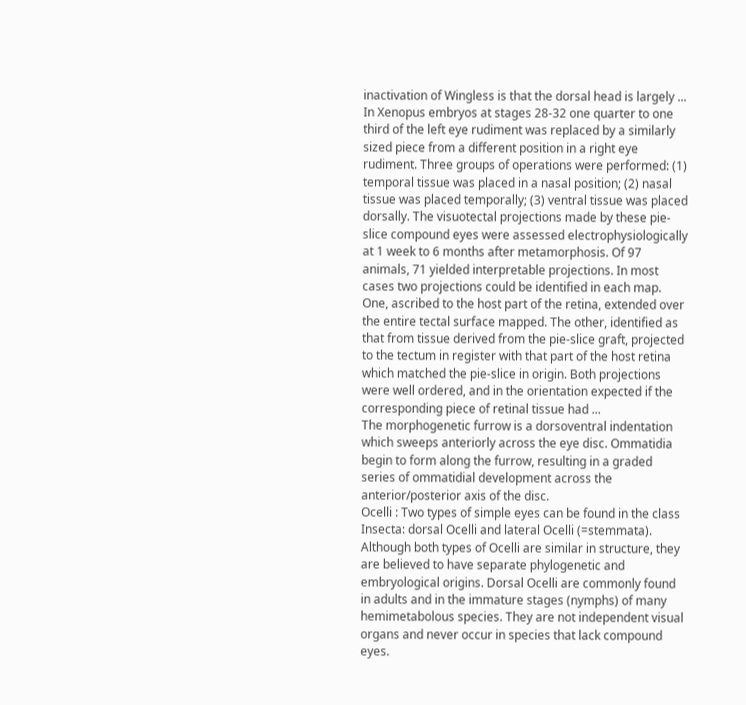inactivation of Wingless is that the dorsal head is largely ...
In Xenopus embryos at stages 28-32 one quarter to one third of the left eye rudiment was replaced by a similarly sized piece from a different position in a right eye rudiment. Three groups of operations were performed: (1) temporal tissue was placed in a nasal position; (2) nasal tissue was placed temporally; (3) ventral tissue was placed dorsally. The visuotectal projections made by these pie-slice compound eyes were assessed electrophysiologically at 1 week to 6 months after metamorphosis. Of 97 animals, 71 yielded interpretable projections. In most cases two projections could be identified in each map. One, ascribed to the host part of the retina, extended over the entire tectal surface mapped. The other, identified as that from tissue derived from the pie-slice graft, projected to the tectum in register with that part of the host retina which matched the pie-slice in origin. Both projections were well ordered, and in the orientation expected if the corresponding piece of retinal tissue had ...
The morphogenetic furrow is a dorsoventral indentation which sweeps anteriorly across the eye disc. Ommatidia begin to form along the furrow, resulting in a graded series of ommatidial development across the anterior/posterior axis of the disc.
Ocelli : Two types of simple eyes can be found in the class Insecta: dorsal Ocelli and lateral Ocelli (=stemmata). Although both types of Ocelli are similar in structure, they are believed to have separate phylogenetic and embryological origins. Dorsal Ocelli are commonly found in adults and in the immature stages (nymphs) of many hemimetabolous species. They are not independent visual organs and never occur in species that lack compound eyes.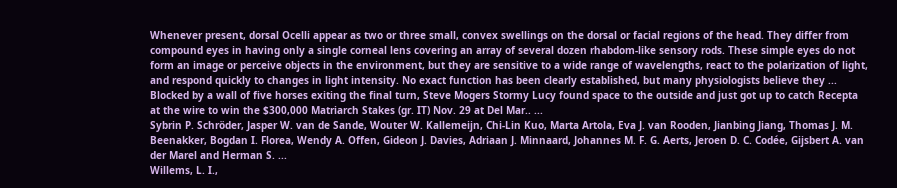Whenever present, dorsal Ocelli appear as two or three small, convex swellings on the dorsal or facial regions of the head. They differ from compound eyes in having only a single corneal lens covering an array of several dozen rhabdom-like sensory rods. These simple eyes do not form an image or perceive objects in the environment, but they are sensitive to a wide range of wavelengths, react to the polarization of light, and respond quickly to changes in light intensity. No exact function has been clearly established, but many physiologists believe they ...
Blocked by a wall of five horses exiting the final turn, Steve Mogers Stormy Lucy found space to the outside and just got up to catch Recepta at the wire to win the $300,000 Matriarch Stakes (gr. IT) Nov. 29 at Del Mar.. ...
Sybrin P. Schröder, Jasper W. van de Sande, Wouter W. Kallemeijn, Chi-Lin Kuo, Marta Artola, Eva J. van Rooden, Jianbing Jiang, Thomas J. M. Beenakker, Bogdan I. Florea, Wendy A. Offen, Gideon J. Davies, Adriaan J. Minnaard, Johannes M. F. G. Aerts, Jeroen D. C. Codée, Gijsbert A. van der Marel and Herman S. ...
Willems, L. I.,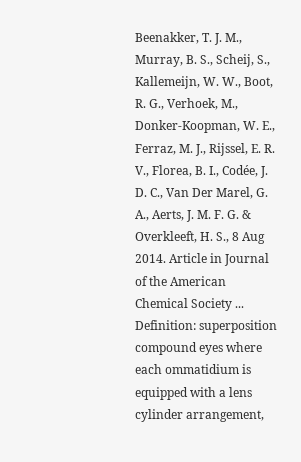Beenakker, T. J. M., Murray, B. S., Scheij, S., Kallemeijn, W. W., Boot, R. G., Verhoek, M., Donker-Koopman, W. E., Ferraz, M. J., Rijssel, E. R. V., Florea, B. I., Codée, J. D. C., Van Der Marel, G. A., Aerts, J. M. F. G. & Overkleeft, H. S., 8 Aug 2014. Article in Journal of the American Chemical Society ...
Definition: superposition compound eyes where each ommatidium is equipped with a lens cylinder arrangement,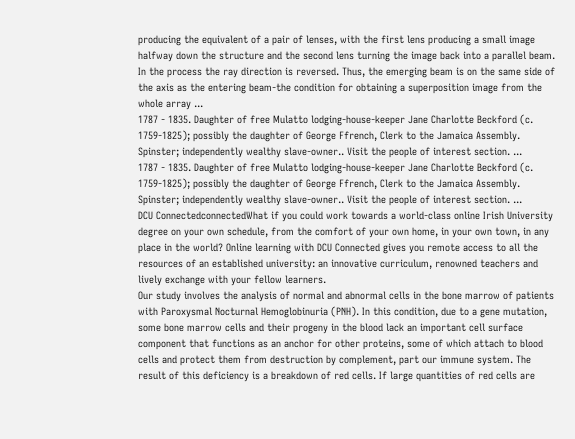producing the equivalent of a pair of lenses, with the first lens producing a small image halfway down the structure and the second lens turning the image back into a parallel beam. In the process the ray direction is reversed. Thus, the emerging beam is on the same side of the axis as the entering beam-the condition for obtaining a superposition image from the whole array ...
1787 - 1835. Daughter of free Mulatto lodging-house-keeper Jane Charlotte Beckford (c. 1759-1825); possibly the daughter of George Ffrench, Clerk to the Jamaica Assembly. Spinster; independently wealthy slave-owner.. Visit the people of interest section. ...
1787 - 1835. Daughter of free Mulatto lodging-house-keeper Jane Charlotte Beckford (c. 1759-1825); possibly the daughter of George Ffrench, Clerk to the Jamaica Assembly. Spinster; independently wealthy slave-owner.. Visit the people of interest section. ...
DCU ConnectedconnectedWhat if you could work towards a world-class online Irish University degree on your own schedule, from the comfort of your own home, in your own town, in any place in the world? Online learning with DCU Connected gives you remote access to all the resources of an established university: an innovative curriculum, renowned teachers and lively exchange with your fellow learners.
Our study involves the analysis of normal and abnormal cells in the bone marrow of patients with Paroxysmal Nocturnal Hemoglobinuria (PNH). In this condition, due to a gene mutation, some bone marrow cells and their progeny in the blood lack an important cell surface component that functions as an anchor for other proteins, some of which attach to blood cells and protect them from destruction by complement, part our immune system. The result of this deficiency is a breakdown of red cells. If large quantities of red cells are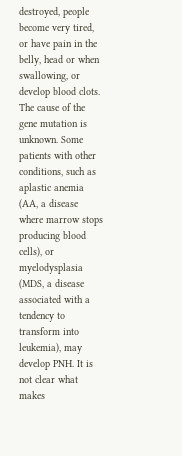destroyed, people become very tired, or have pain in the belly, head or when swallowing, or develop blood clots. The cause of the gene mutation is unknown. Some patients with other conditions, such as aplastic anemia (AA, a disease where marrow stops producing blood cells), or myelodysplasia (MDS, a disease associated with a tendency to transform into leukemia), may develop PNH. It is not clear what makes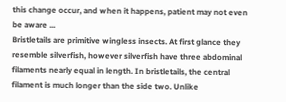this change occur, and when it happens, patient may not even be aware ...
Bristletails are primitive wingless insects. At first glance they resemble silverfish, however silverfish have three abdominal filaments nearly equal in length. In bristletails, the central filament is much longer than the side two. Unlike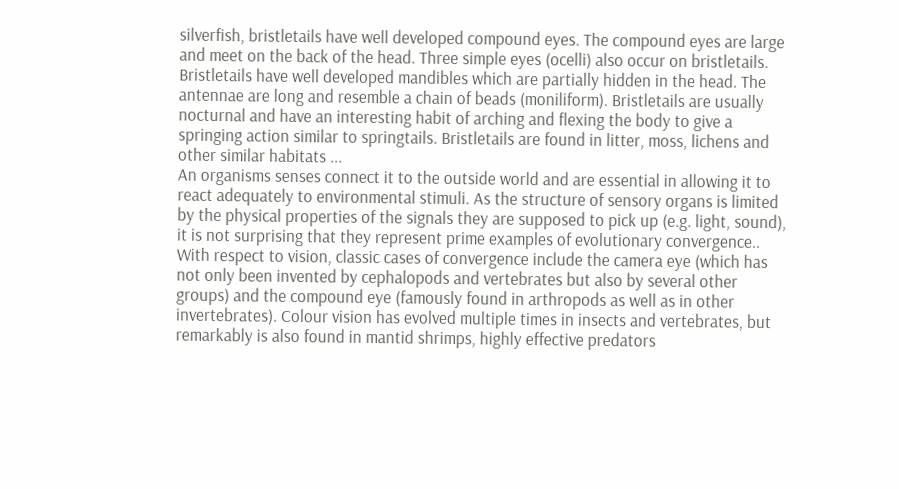silverfish, bristletails have well developed compound eyes. The compound eyes are large and meet on the back of the head. Three simple eyes (ocelli) also occur on bristletails. Bristletails have well developed mandibles which are partially hidden in the head. The antennae are long and resemble a chain of beads (moniliform). Bristletails are usually nocturnal and have an interesting habit of arching and flexing the body to give a springing action similar to springtails. Bristletails are found in litter, moss, lichens and other similar habitats ...
An organisms senses connect it to the outside world and are essential in allowing it to react adequately to environmental stimuli. As the structure of sensory organs is limited by the physical properties of the signals they are supposed to pick up (e.g. light, sound), it is not surprising that they represent prime examples of evolutionary convergence.. With respect to vision, classic cases of convergence include the camera eye (which has not only been invented by cephalopods and vertebrates but also by several other groups) and the compound eye (famously found in arthropods as well as in other invertebrates). Colour vision has evolved multiple times in insects and vertebrates, but remarkably is also found in mantid shrimps, highly effective predators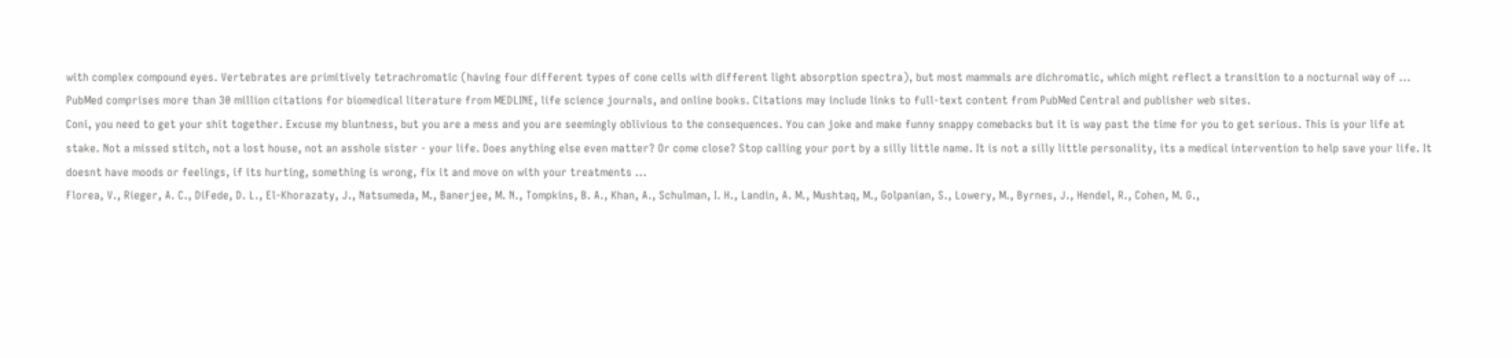with complex compound eyes. Vertebrates are primitively tetrachromatic (having four different types of cone cells with different light absorption spectra), but most mammals are dichromatic, which might reflect a transition to a nocturnal way of ...
PubMed comprises more than 30 million citations for biomedical literature from MEDLINE, life science journals, and online books. Citations may include links to full-text content from PubMed Central and publisher web sites.
Coni, you need to get your shit together. Excuse my bluntness, but you are a mess and you are seemingly oblivious to the consequences. You can joke and make funny snappy comebacks but it is way past the time for you to get serious. This is your life at stake. Not a missed stitch, not a lost house, not an asshole sister - your life. Does anything else even matter? Or come close? Stop calling your port by a silly little name. It is not a silly little personality, its a medical intervention to help save your life. It doesnt have moods or feelings, if its hurting, something is wrong, fix it and move on with your treatments ...
Florea, V., Rieger, A. C., DiFede, D. L., El-Khorazaty, J., Natsumeda, M., Banerjee, M. N., Tompkins, B. A., Khan, A., Schulman, I. H., Landin, A. M., Mushtaq, M., Golpanian, S., Lowery, M., Byrnes, J., Hendel, R., Cohen, M. G.,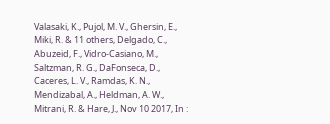Valasaki, K., Pujol, M. V., Ghersin, E., Miki, R. & 11 others, Delgado, C., Abuzeid, F., Vidro-Casiano, M., Saltzman, R. G., DaFonseca, D., Caceres, L. V., Ramdas, K. N., Mendizabal, A., Heldman, A. W., Mitrani, R. & Hare, J., Nov 10 2017, In :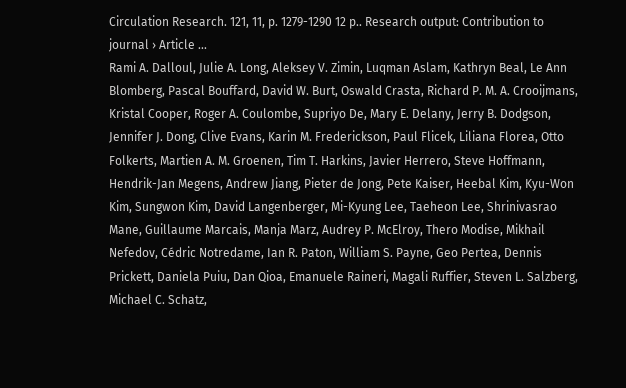Circulation Research. 121, 11, p. 1279-1290 12 p.. Research output: Contribution to journal › Article ...
Rami A. Dalloul, Julie A. Long, Aleksey V. Zimin, Luqman Aslam, Kathryn Beal, Le Ann Blomberg, Pascal Bouffard, David W. Burt, Oswald Crasta, Richard P. M. A. Crooijmans, Kristal Cooper, Roger A. Coulombe, Supriyo De, Mary E. Delany, Jerry B. Dodgson, Jennifer J. Dong, Clive Evans, Karin M. Frederickson, Paul Flicek, Liliana Florea, Otto Folkerts, Martien A. M. Groenen, Tim T. Harkins, Javier Herrero, Steve Hoffmann, Hendrik-Jan Megens, Andrew Jiang, Pieter de Jong, Pete Kaiser, Heebal Kim, Kyu-Won Kim, Sungwon Kim, David Langenberger, Mi-Kyung Lee, Taeheon Lee, Shrinivasrao Mane, Guillaume Marcais, Manja Marz, Audrey P. McElroy, Thero Modise, Mikhail Nefedov, Cédric Notredame, Ian R. Paton, William S. Payne, Geo Pertea, Dennis Prickett, Daniela Puiu, Dan Qioa, Emanuele Raineri, Magali Ruffier, Steven L. Salzberg, Michael C. Schatz,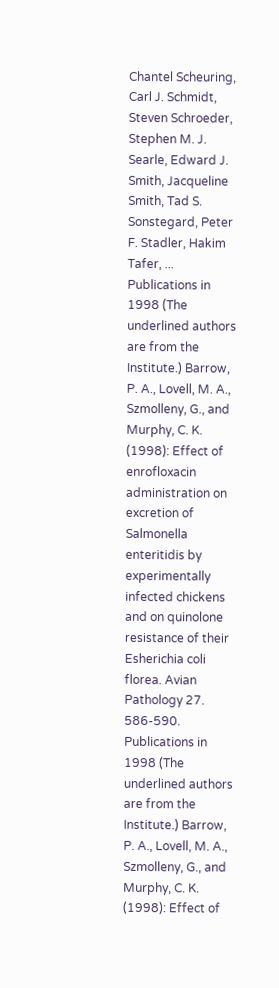Chantel Scheuring, Carl J. Schmidt, Steven Schroeder, Stephen M. J. Searle, Edward J. Smith, Jacqueline Smith, Tad S. Sonstegard, Peter F. Stadler, Hakim Tafer, ...
Publications in 1998 (The underlined authors are from the Institute.) Barrow, P. A., Lovell, M. A., Szmolleny, G., and Murphy, C. K. (1998): Effect of enrofloxacin administration on excretion of Salmonella enteritidis by experimentally infected chickens and on quinolone resistance of their Esherichia coli florea. Avian Pathology 27. 586-590.
Publications in 1998 (The underlined authors are from the Institute.) Barrow, P. A., Lovell, M. A., Szmolleny, G., and Murphy, C. K. (1998): Effect of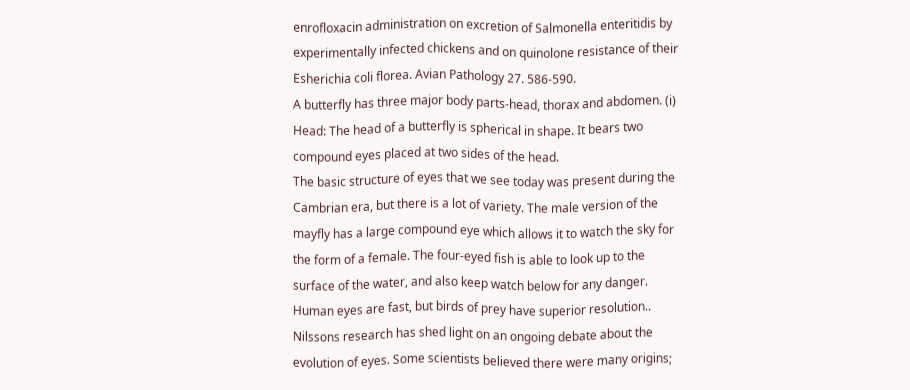enrofloxacin administration on excretion of Salmonella enteritidis by experimentally infected chickens and on quinolone resistance of their Esherichia coli florea. Avian Pathology 27. 586-590.
A butterfly has three major body parts-head, thorax and abdomen. (i) Head: The head of a butterfly is spherical in shape. It bears two compound eyes placed at two sides of the head.
The basic structure of eyes that we see today was present during the Cambrian era, but there is a lot of variety. The male version of the mayfly has a large compound eye which allows it to watch the sky for the form of a female. The four-eyed fish is able to look up to the surface of the water, and also keep watch below for any danger. Human eyes are fast, but birds of prey have superior resolution.. Nilssons research has shed light on an ongoing debate about the evolution of eyes. Some scientists believed there were many origins;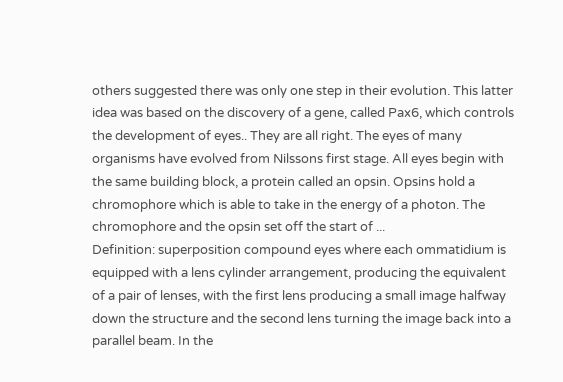others suggested there was only one step in their evolution. This latter idea was based on the discovery of a gene, called Pax6, which controls the development of eyes.. They are all right. The eyes of many organisms have evolved from Nilssons first stage. All eyes begin with the same building block, a protein called an opsin. Opsins hold a chromophore which is able to take in the energy of a photon. The chromophore and the opsin set off the start of ...
Definition: superposition compound eyes where each ommatidium is equipped with a lens cylinder arrangement, producing the equivalent of a pair of lenses, with the first lens producing a small image halfway down the structure and the second lens turning the image back into a parallel beam. In the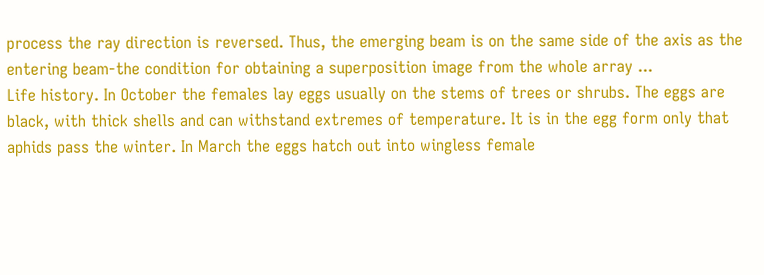process the ray direction is reversed. Thus, the emerging beam is on the same side of the axis as the entering beam-the condition for obtaining a superposition image from the whole array ...
Life history. In October the females lay eggs usually on the stems of trees or shrubs. The eggs are black, with thick shells and can withstand extremes of temperature. It is in the egg form only that aphids pass the winter. In March the eggs hatch out into wingless female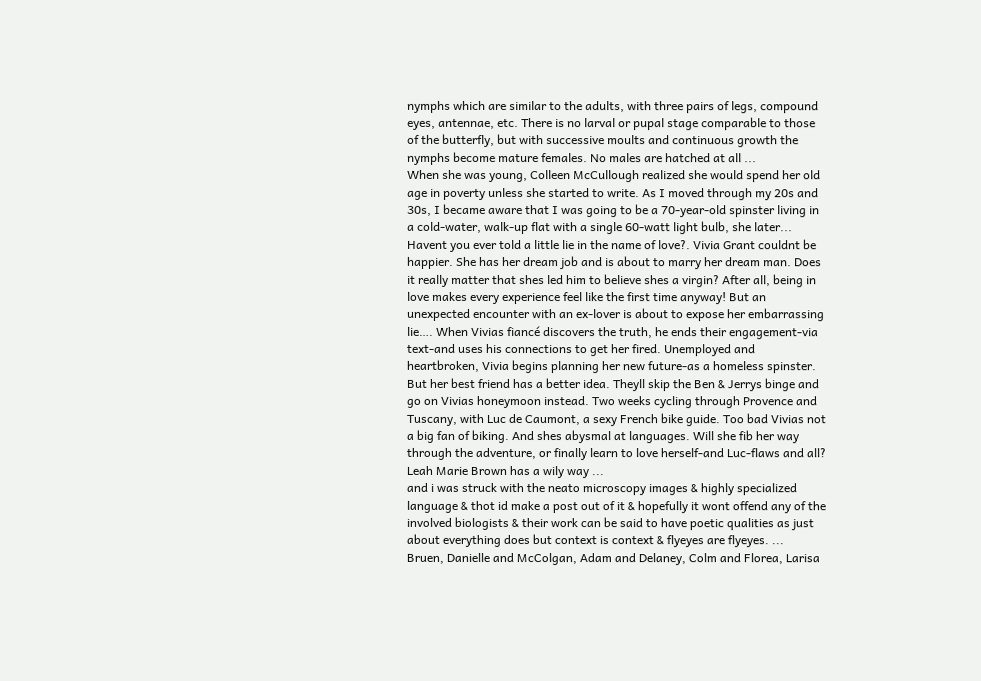nymphs which are similar to the adults, with three pairs of legs, compound eyes, antennae, etc. There is no larval or pupal stage comparable to those of the butterfly, but with successive moults and continuous growth the nymphs become mature females. No males are hatched at all ...
When she was young, Colleen McCullough realized she would spend her old age in poverty unless she started to write. As I moved through my 20s and 30s, I became aware that I was going to be a 70-year-old spinster living in a cold-water, walk-up flat with a single 60-watt light bulb, she later...
Havent you ever told a little lie in the name of love?. Vivia Grant couldnt be happier. She has her dream job and is about to marry her dream man. Does it really matter that shes led him to believe shes a virgin? After all, being in love makes every experience feel like the first time anyway! But an unexpected encounter with an ex-lover is about to expose her embarrassing lie…. When Vivias fiancé discovers the truth, he ends their engagement-via text-and uses his connections to get her fired. Unemployed and heartbroken, Vivia begins planning her new future-as a homeless spinster. But her best friend has a better idea. Theyll skip the Ben & Jerrys binge and go on Vivias honeymoon instead. Two weeks cycling through Provence and Tuscany, with Luc de Caumont, a sexy French bike guide. Too bad Vivias not a big fan of biking. And shes abysmal at languages. Will she fib her way through the adventure, or finally learn to love herself-and Luc-flaws and all? Leah Marie Brown has a wily way ...
and i was struck with the neato microscopy images & highly specialized language & thot id make a post out of it & hopefully it wont offend any of the involved biologists & their work can be said to have poetic qualities as just about everything does but context is context & flyeyes are flyeyes. ...
Bruen, Danielle and McColgan, Adam and Delaney, Colm and Florea, Larisa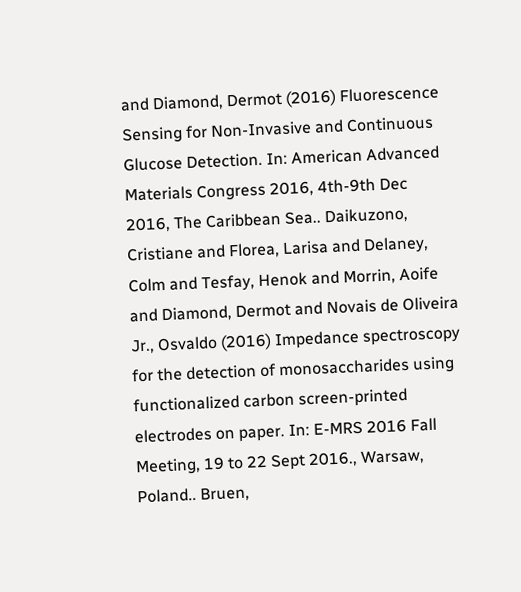and Diamond, Dermot (2016) Fluorescence Sensing for Non-Invasive and Continuous Glucose Detection. In: American Advanced Materials Congress 2016, 4th-9th Dec 2016, The Caribbean Sea.. Daikuzono, Cristiane and Florea, Larisa and Delaney, Colm and Tesfay, Henok and Morrin, Aoife and Diamond, Dermot and Novais de Oliveira Jr., Osvaldo (2016) Impedance spectroscopy for the detection of monosaccharides using functionalized carbon screen-printed electrodes on paper. In: E-MRS 2016 Fall Meeting, 19 to 22 Sept 2016., Warsaw, Poland.. Bruen,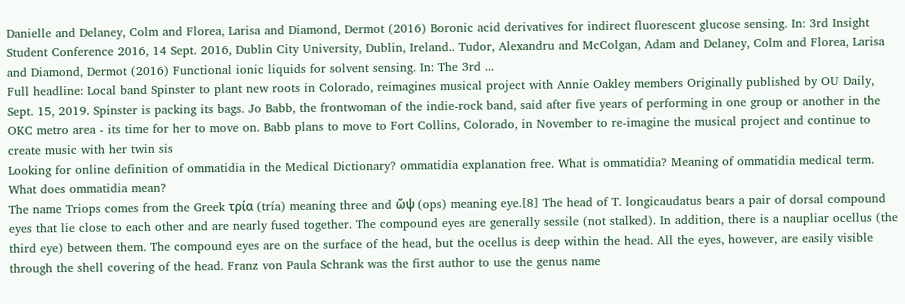Danielle and Delaney, Colm and Florea, Larisa and Diamond, Dermot (2016) Boronic acid derivatives for indirect fluorescent glucose sensing. In: 3rd Insight Student Conference 2016, 14 Sept. 2016, Dublin City University, Dublin, Ireland.. Tudor, Alexandru and McColgan, Adam and Delaney, Colm and Florea, Larisa and Diamond, Dermot (2016) Functional ionic liquids for solvent sensing. In: The 3rd ...
Full headline: Local band Spinster to plant new roots in Colorado, reimagines musical project with Annie Oakley members Originally published by OU Daily, Sept. 15, 2019. Spinster is packing its bags. Jo Babb, the frontwoman of the indie-rock band, said after five years of performing in one group or another in the OKC metro area - its time for her to move on. Babb plans to move to Fort Collins, Colorado, in November to re-imagine the musical project and continue to create music with her twin sis
Looking for online definition of ommatidia in the Medical Dictionary? ommatidia explanation free. What is ommatidia? Meaning of ommatidia medical term. What does ommatidia mean?
The name Triops comes from the Greek τρία (tría) meaning three and ὤψ (ops) meaning eye.[8] The head of T. longicaudatus bears a pair of dorsal compound eyes that lie close to each other and are nearly fused together. The compound eyes are generally sessile (not stalked). In addition, there is a naupliar ocellus (the third eye) between them. The compound eyes are on the surface of the head, but the ocellus is deep within the head. All the eyes, however, are easily visible through the shell covering of the head. Franz von Paula Schrank was the first author to use the genus name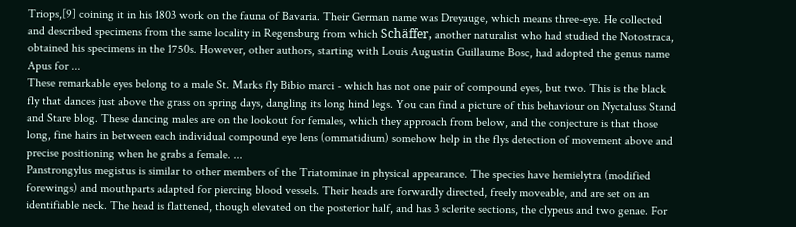Triops,[9] coining it in his 1803 work on the fauna of Bavaria. Their German name was Dreyauge, which means three-eye. He collected and described specimens from the same locality in Regensburg from which Schäffer, another naturalist who had studied the Notostraca, obtained his specimens in the 1750s. However, other authors, starting with Louis Augustin Guillaume Bosc, had adopted the genus name Apus for ...
These remarkable eyes belong to a male St. Marks fly Bibio marci - which has not one pair of compound eyes, but two. This is the black fly that dances just above the grass on spring days, dangling its long hind legs. You can find a picture of this behaviour on Nyctaluss Stand and Stare blog. These dancing males are on the lookout for females, which they approach from below, and the conjecture is that those long, fine hairs in between each individual compound eye lens (ommatidium) somehow help in the flys detection of movement above and precise positioning when he grabs a female. ...
Panstrongylus megistus is similar to other members of the Triatominae in physical appearance. The species have hemielytra (modified forewings) and mouthparts adapted for piercing blood vessels. Their heads are forwardly directed, freely moveable, and are set on an identifiable neck. The head is flattened, though elevated on the posterior half, and has 3 sclerite sections, the clypeus and two genae. For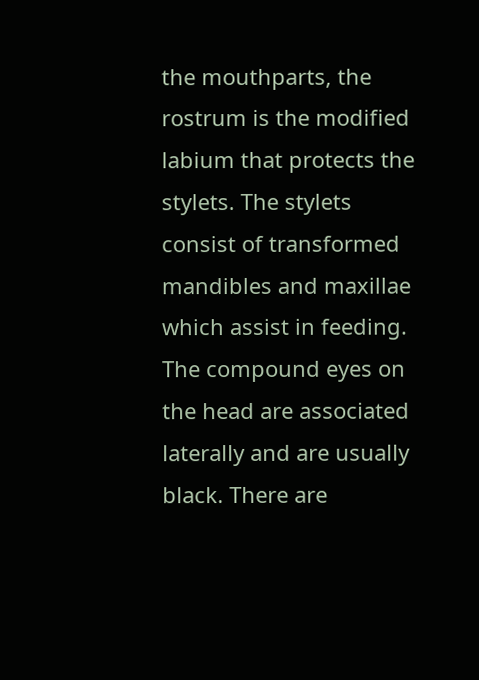the mouthparts, the rostrum is the modified labium that protects the stylets. The stylets consist of transformed mandibles and maxillae which assist in feeding. The compound eyes on the head are associated laterally and are usually black. There are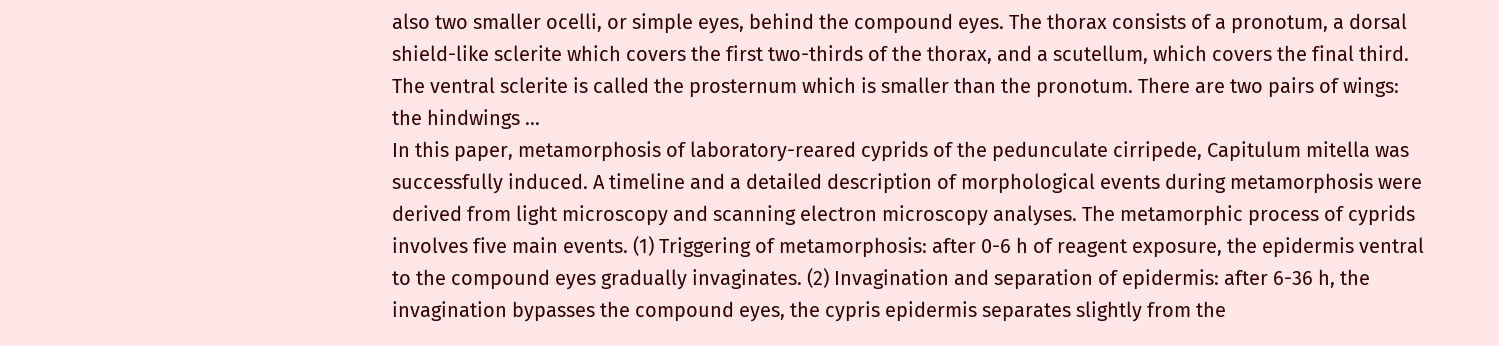also two smaller ocelli, or simple eyes, behind the compound eyes. The thorax consists of a pronotum, a dorsal shield-like sclerite which covers the first two-thirds of the thorax, and a scutellum, which covers the final third. The ventral sclerite is called the prosternum which is smaller than the pronotum. There are two pairs of wings: the hindwings ...
In this paper, metamorphosis of laboratory-reared cyprids of the pedunculate cirripede, Capitulum mitella was successfully induced. A timeline and a detailed description of morphological events during metamorphosis were derived from light microscopy and scanning electron microscopy analyses. The metamorphic process of cyprids involves five main events. (1) Triggering of metamorphosis: after 0-6 h of reagent exposure, the epidermis ventral to the compound eyes gradually invaginates. (2) Invagination and separation of epidermis: after 6-36 h, the invagination bypasses the compound eyes, the cypris epidermis separates slightly from the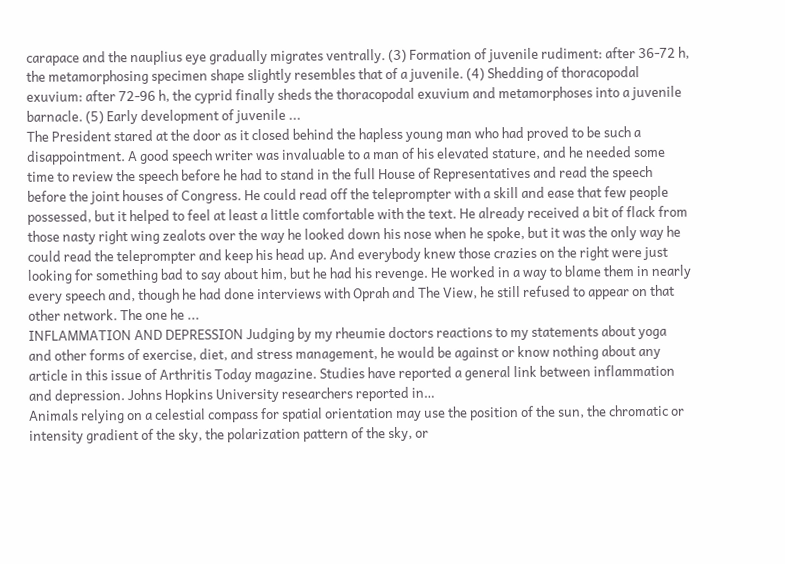carapace and the nauplius eye gradually migrates ventrally. (3) Formation of juvenile rudiment: after 36-72 h, the metamorphosing specimen shape slightly resembles that of a juvenile. (4) Shedding of thoracopodal exuvium: after 72-96 h, the cyprid finally sheds the thoracopodal exuvium and metamorphoses into a juvenile barnacle. (5) Early development of juvenile ...
The President stared at the door as it closed behind the hapless young man who had proved to be such a disappointment. A good speech writer was invaluable to a man of his elevated stature, and he needed some time to review the speech before he had to stand in the full House of Representatives and read the speech before the joint houses of Congress. He could read off the teleprompter with a skill and ease that few people possessed, but it helped to feel at least a little comfortable with the text. He already received a bit of flack from those nasty right wing zealots over the way he looked down his nose when he spoke, but it was the only way he could read the teleprompter and keep his head up. And everybody knew those crazies on the right were just looking for something bad to say about him, but he had his revenge. He worked in a way to blame them in nearly every speech and, though he had done interviews with Oprah and The View, he still refused to appear on that other network. The one he ...
INFLAMMATION AND DEPRESSION Judging by my rheumie doctors reactions to my statements about yoga and other forms of exercise, diet, and stress management, he would be against or know nothing about any article in this issue of Arthritis Today magazine. Studies have reported a general link between inflammation and depression. Johns Hopkins University researchers reported in…
Animals relying on a celestial compass for spatial orientation may use the position of the sun, the chromatic or intensity gradient of the sky, the polarization pattern of the sky, or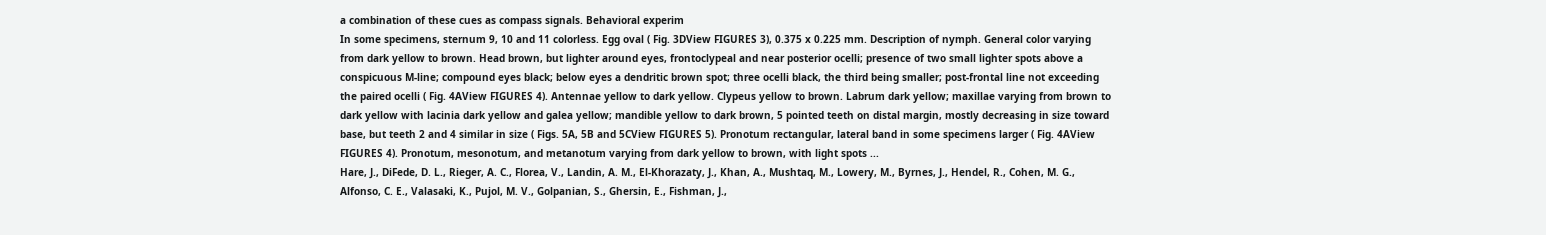a combination of these cues as compass signals. Behavioral experim
In some specimens, sternum 9, 10 and 11 colorless. Egg oval ( Fig. 3DView FIGURES 3), 0.375 x 0.225 mm. Description of nymph. General color varying from dark yellow to brown. Head brown, but lighter around eyes, frontoclypeal and near posterior ocelli; presence of two small lighter spots above a conspicuous M-line; compound eyes black; below eyes a dendritic brown spot; three ocelli black, the third being smaller; post-frontal line not exceeding the paired ocelli ( Fig. 4AView FIGURES 4). Antennae yellow to dark yellow. Clypeus yellow to brown. Labrum dark yellow; maxillae varying from brown to dark yellow with lacinia dark yellow and galea yellow; mandible yellow to dark brown, 5 pointed teeth on distal margin, mostly decreasing in size toward base, but teeth 2 and 4 similar in size ( Figs. 5A, 5B and 5CView FIGURES 5). Pronotum rectangular, lateral band in some specimens larger ( Fig. 4AView FIGURES 4). Pronotum, mesonotum, and metanotum varying from dark yellow to brown, with light spots ...
Hare, J., DiFede, D. L., Rieger, A. C., Florea, V., Landin, A. M., El-Khorazaty, J., Khan, A., Mushtaq, M., Lowery, M., Byrnes, J., Hendel, R., Cohen, M. G., Alfonso, C. E., Valasaki, K., Pujol, M. V., Golpanian, S., Ghersin, E., Fishman, J.,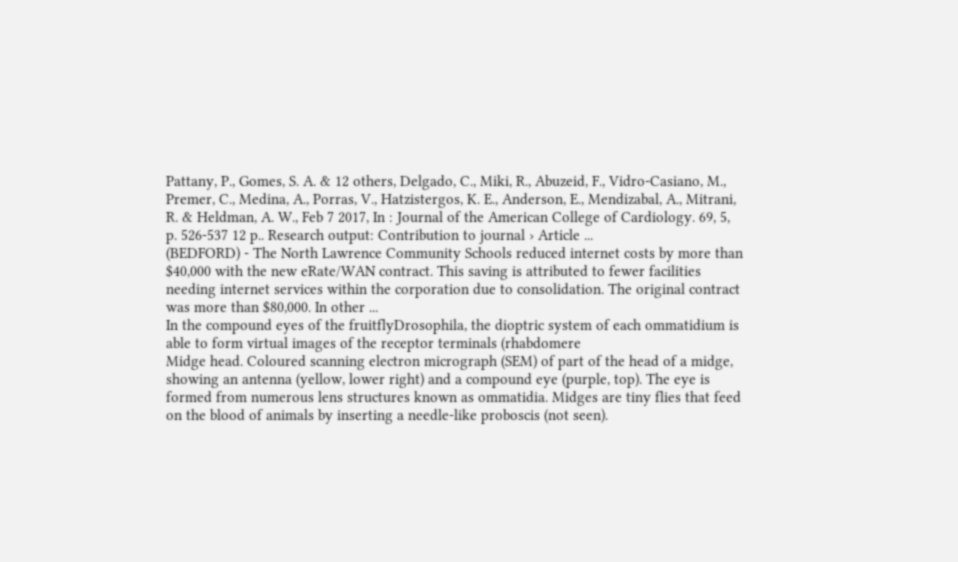Pattany, P., Gomes, S. A. & 12 others, Delgado, C., Miki, R., Abuzeid, F., Vidro-Casiano, M., Premer, C., Medina, A., Porras, V., Hatzistergos, K. E., Anderson, E., Mendizabal, A., Mitrani, R. & Heldman, A. W., Feb 7 2017, In : Journal of the American College of Cardiology. 69, 5, p. 526-537 12 p.. Research output: Contribution to journal › Article ...
(BEDFORD) - The North Lawrence Community Schools reduced internet costs by more than $40,000 with the new eRate/WAN contract. This saving is attributed to fewer facilities needing internet services within the corporation due to consolidation. The original contract was more than $80,000. In other ...
In the compound eyes of the fruitflyDrosophila, the dioptric system of each ommatidium is able to form virtual images of the receptor terminals (rhabdomere
Midge head. Coloured scanning electron micrograph (SEM) of part of the head of a midge, showing an antenna (yellow, lower right) and a compound eye (purple, top). The eye is formed from numerous lens structures known as ommatidia. Midges are tiny flies that feed on the blood of animals by inserting a needle-like proboscis (not seen).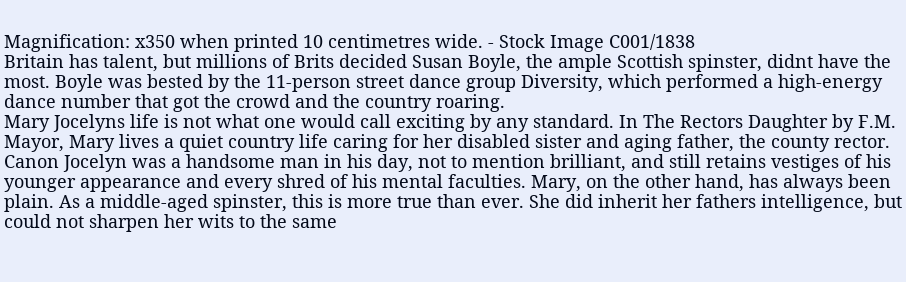Magnification: x350 when printed 10 centimetres wide. - Stock Image C001/1838
Britain has talent, but millions of Brits decided Susan Boyle, the ample Scottish spinster, didnt have the most. Boyle was bested by the 11-person street dance group Diversity, which performed a high-energy dance number that got the crowd and the country roaring.
Mary Jocelyns life is not what one would call exciting by any standard. In The Rectors Daughter by F.M. Mayor, Mary lives a quiet country life caring for her disabled sister and aging father, the county rector. Canon Jocelyn was a handsome man in his day, not to mention brilliant, and still retains vestiges of his younger appearance and every shred of his mental faculties. Mary, on the other hand, has always been plain. As a middle-aged spinster, this is more true than ever. She did inherit her fathers intelligence, but could not sharpen her wits to the same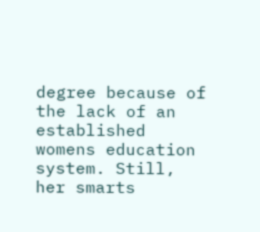degree because of the lack of an established womens education system. Still, her smarts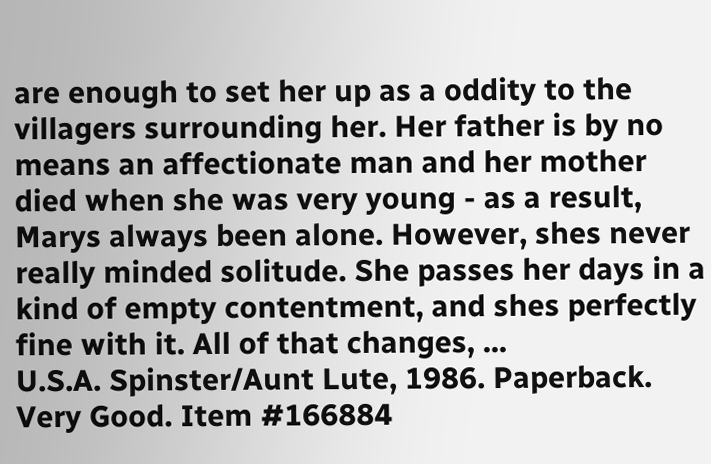are enough to set her up as a oddity to the villagers surrounding her. Her father is by no means an affectionate man and her mother died when she was very young - as a result, Marys always been alone. However, shes never really minded solitude. She passes her days in a kind of empty contentment, and shes perfectly fine with it. All of that changes, ...
U.S.A. Spinster/Aunt Lute, 1986. Paperback. Very Good. Item #166884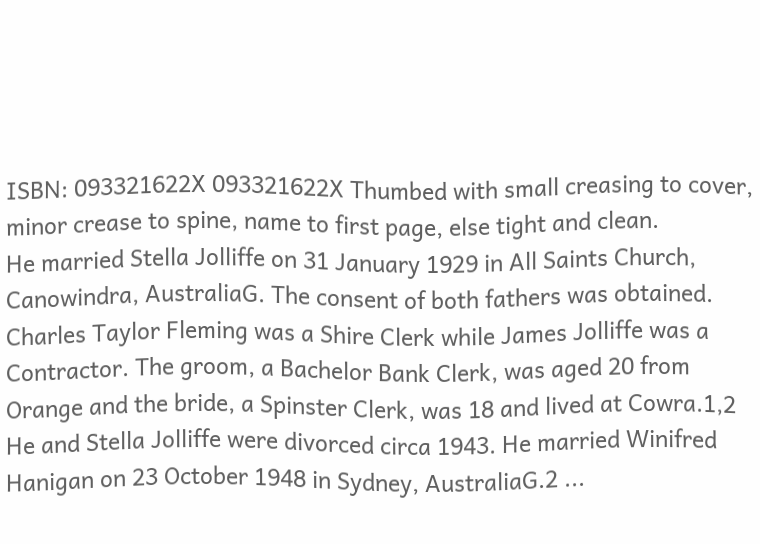ISBN: 093321622X 093321622X Thumbed with small creasing to cover, minor crease to spine, name to first page, else tight and clean.
He married Stella Jolliffe on 31 January 1929 in All Saints Church, Canowindra, AustraliaG. The consent of both fathers was obtained. Charles Taylor Fleming was a Shire Clerk while James Jolliffe was a Contractor. The groom, a Bachelor Bank Clerk, was aged 20 from Orange and the bride, a Spinster Clerk, was 18 and lived at Cowra.1,2 He and Stella Jolliffe were divorced circa 1943. He married Winifred Hanigan on 23 October 1948 in Sydney, AustraliaG.2 ...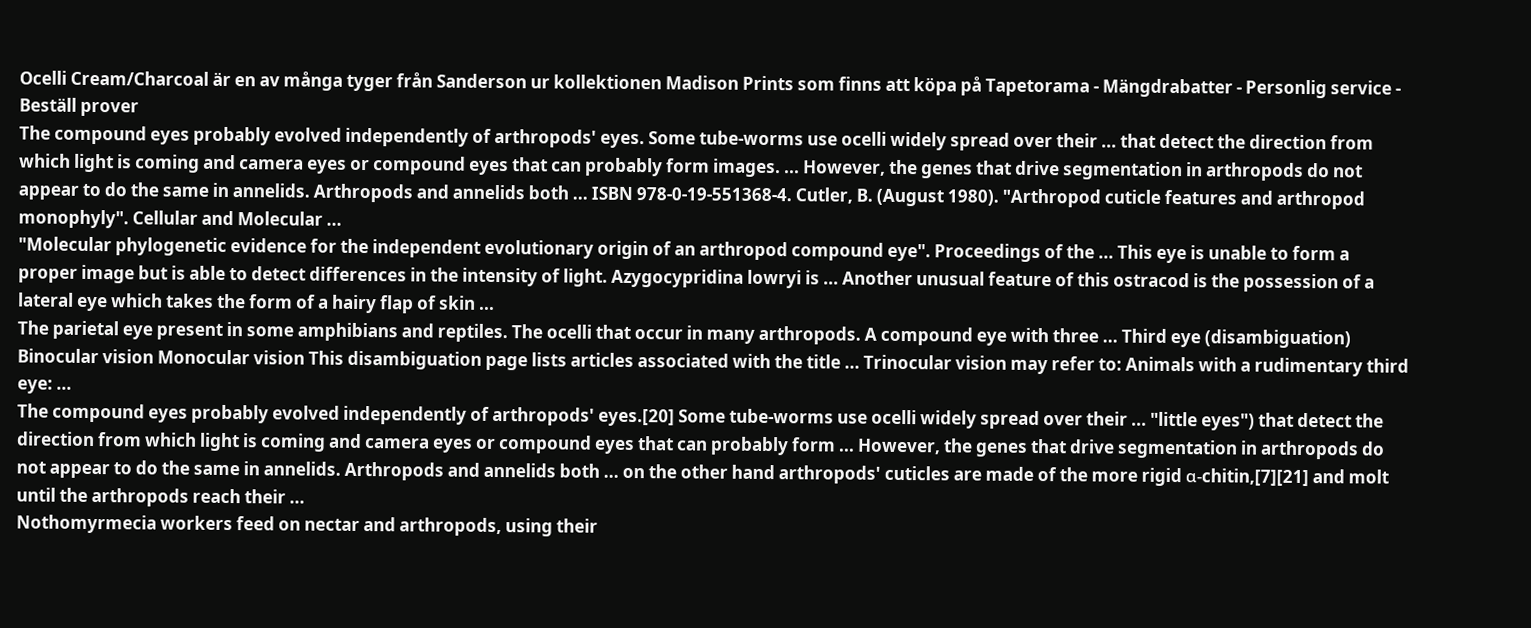Ocelli Cream/Charcoal är en av många tyger från Sanderson ur kollektionen Madison Prints som finns att köpa på Tapetorama - Mängdrabatter - Personlig service - Beställ prover
The compound eyes probably evolved independently of arthropods' eyes. Some tube-worms use ocelli widely spread over their ... that detect the direction from which light is coming and camera eyes or compound eyes that can probably form images. ... However, the genes that drive segmentation in arthropods do not appear to do the same in annelids. Arthropods and annelids both ... ISBN 978-0-19-551368-4. Cutler, B. (August 1980). "Arthropod cuticle features and arthropod monophyly". Cellular and Molecular ...
"Molecular phylogenetic evidence for the independent evolutionary origin of an arthropod compound eye". Proceedings of the ... This eye is unable to form a proper image but is able to detect differences in the intensity of light. Azygocypridina lowryi is ... Another unusual feature of this ostracod is the possession of a lateral eye which takes the form of a hairy flap of skin ...
The parietal eye present in some amphibians and reptiles. The ocelli that occur in many arthropods. A compound eye with three ... Third eye (disambiguation) Binocular vision Monocular vision This disambiguation page lists articles associated with the title ... Trinocular vision may refer to: Animals with a rudimentary third eye: ...
The compound eyes probably evolved independently of arthropods' eyes.[20] Some tube-worms use ocelli widely spread over their ... "little eyes") that detect the direction from which light is coming and camera eyes or compound eyes that can probably form ... However, the genes that drive segmentation in arthropods do not appear to do the same in annelids. Arthropods and annelids both ... on the other hand arthropods' cuticles are made of the more rigid α-chitin,[7][21] and molt until the arthropods reach their ...
Nothomyrmecia workers feed on nectar and arthropods, using their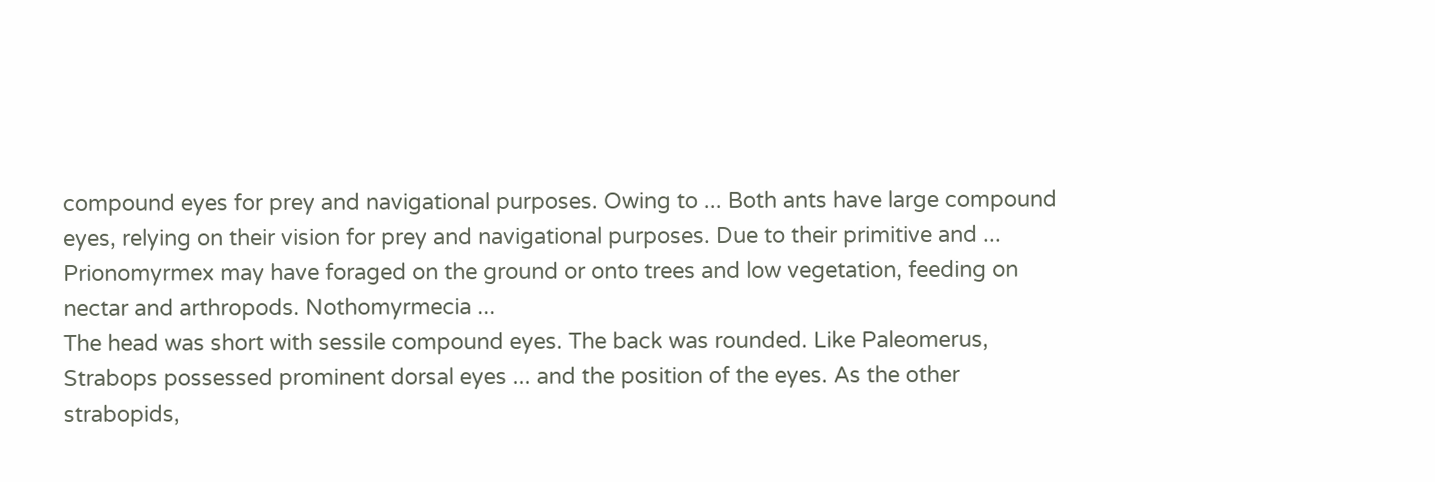compound eyes for prey and navigational purposes. Owing to ... Both ants have large compound eyes, relying on their vision for prey and navigational purposes. Due to their primitive and ... Prionomyrmex may have foraged on the ground or onto trees and low vegetation, feeding on nectar and arthropods. Nothomyrmecia ...
The head was short with sessile compound eyes. The back was rounded. Like Paleomerus, Strabops possessed prominent dorsal eyes ... and the position of the eyes. As the other strabopids,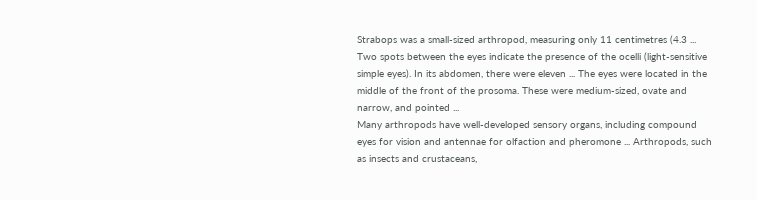Strabops was a small-sized arthropod, measuring only 11 centimetres (4.3 ... Two spots between the eyes indicate the presence of the ocelli (light-sensitive simple eyes). In its abdomen, there were eleven ... The eyes were located in the middle of the front of the prosoma. These were medium-sized, ovate and narrow, and pointed ...
Many arthropods have well-developed sensory organs, including compound eyes for vision and antennae for olfaction and pheromone ... Arthropods, such as insects and crustaceans,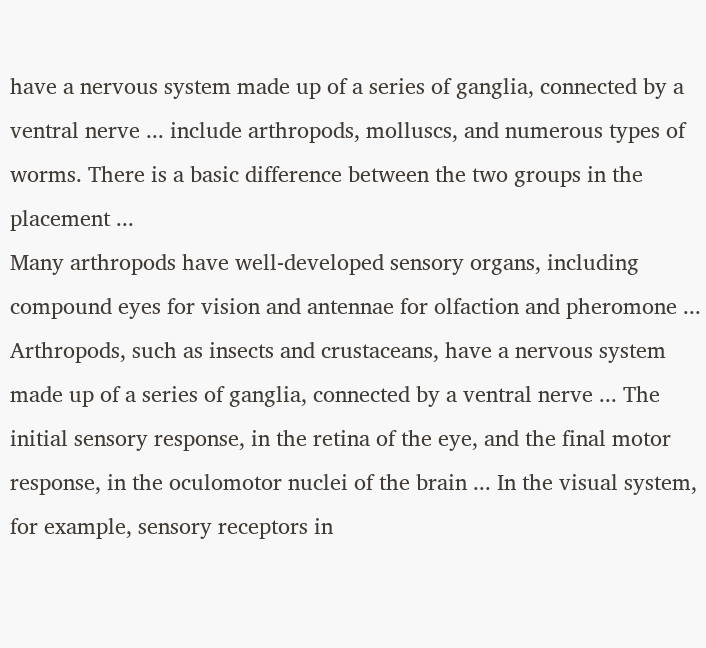have a nervous system made up of a series of ganglia, connected by a ventral nerve ... include arthropods, molluscs, and numerous types of worms. There is a basic difference between the two groups in the placement ...
Many arthropods have well-developed sensory organs, including compound eyes for vision and antennae for olfaction and pheromone ... Arthropods, such as insects and crustaceans, have a nervous system made up of a series of ganglia, connected by a ventral nerve ... The initial sensory response, in the retina of the eye, and the final motor response, in the oculomotor nuclei of the brain ... In the visual system, for example, sensory receptors in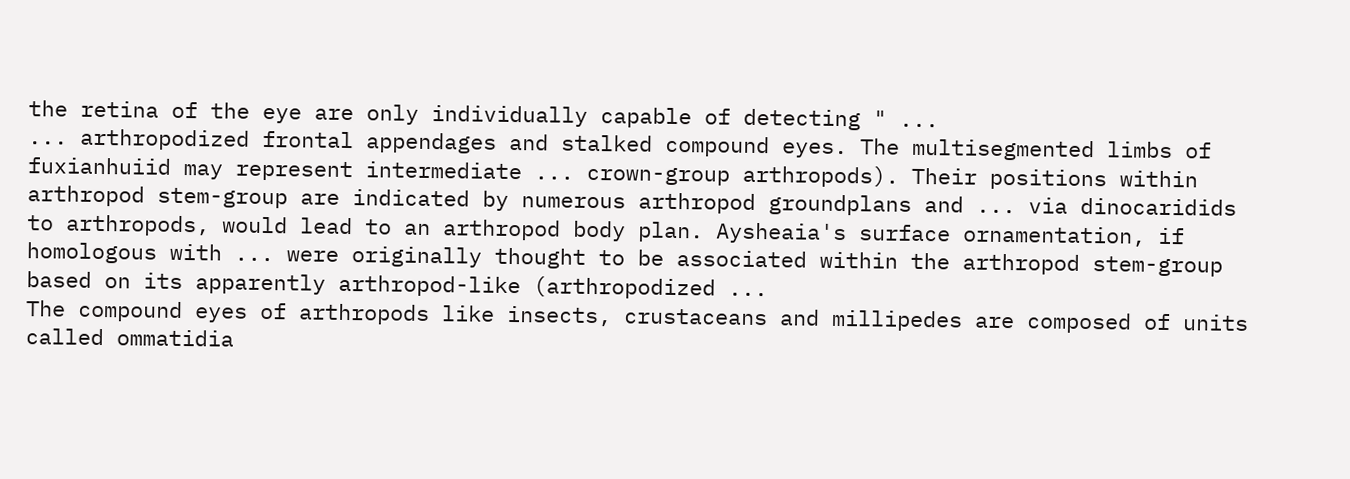the retina of the eye are only individually capable of detecting " ...
... arthropodized frontal appendages and stalked compound eyes. The multisegmented limbs of fuxianhuiid may represent intermediate ... crown-group arthropods). Their positions within arthropod stem-group are indicated by numerous arthropod groundplans and ... via dinocaridids to arthropods, would lead to an arthropod body plan. Aysheaia's surface ornamentation, if homologous with ... were originally thought to be associated within the arthropod stem-group based on its apparently arthropod-like (arthropodized ...
The compound eyes of arthropods like insects, crustaceans and millipedes are composed of units called ommatidia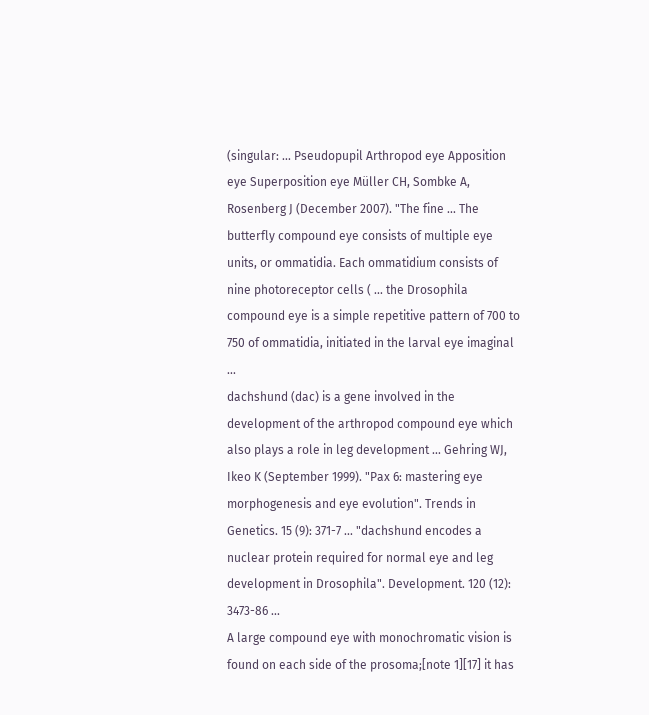(singular: ... Pseudopupil Arthropod eye Apposition eye Superposition eye Müller CH, Sombke A, Rosenberg J (December 2007). "The fine ... The butterfly compound eye consists of multiple eye units, or ommatidia. Each ommatidium consists of nine photoreceptor cells ( ... the Drosophila compound eye is a simple repetitive pattern of 700 to 750 of ommatidia, initiated in the larval eye imaginal ...
dachshund (dac) is a gene involved in the development of the arthropod compound eye which also plays a role in leg development ... Gehring WJ, Ikeo K (September 1999). "Pax 6: mastering eye morphogenesis and eye evolution". Trends in Genetics. 15 (9): 371-7 ... "dachshund encodes a nuclear protein required for normal eye and leg development in Drosophila". Development. 120 (12): 3473-86 ...
A large compound eye with monochromatic vision is found on each side of the prosoma;[note 1][17] it has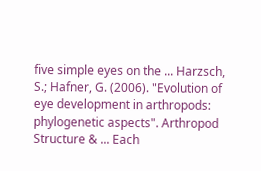five simple eyes on the ... Harzsch, S.; Hafner, G. (2006). "Evolution of eye development in arthropods: phylogenetic aspects". Arthropod Structure & ... Each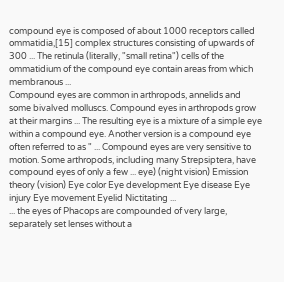compound eye is composed of about 1000 receptors called ommatidia,[15] complex structures consisting of upwards of 300 ... The retinula (literally, "small retina") cells of the ommatidium of the compound eye contain areas from which membranous ...
Compound eyes are common in arthropods, annelids and some bivalved molluscs. Compound eyes in arthropods grow at their margins ... The resulting eye is a mixture of a simple eye within a compound eye. Another version is a compound eye often referred to as " ... Compound eyes are very sensitive to motion. Some arthropods, including many Strepsiptera, have compound eyes of only a few ... eye) (night vision) Emission theory (vision) Eye color Eye development Eye disease Eye injury Eye movement Eyelid Nictitating ...
... the eyes of Phacops are compounded of very large, separately set lenses without a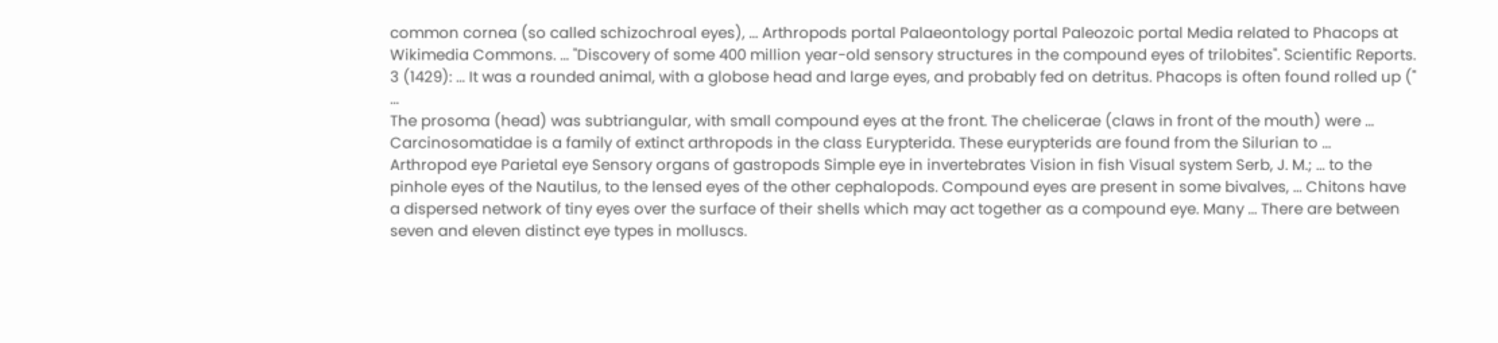common cornea (so called schizochroal eyes), ... Arthropods portal Palaeontology portal Paleozoic portal Media related to Phacops at Wikimedia Commons. ... "Discovery of some 400 million year-old sensory structures in the compound eyes of trilobites". Scientific Reports. 3 (1429): ... It was a rounded animal, with a globose head and large eyes, and probably fed on detritus. Phacops is often found rolled up (" ...
The prosoma (head) was subtriangular, with small compound eyes at the front. The chelicerae (claws in front of the mouth) were ... Carcinosomatidae is a family of extinct arthropods in the class Eurypterida. These eurypterids are found from the Silurian to ...
Arthropod eye Parietal eye Sensory organs of gastropods Simple eye in invertebrates Vision in fish Visual system Serb, J. M.; ... to the pinhole eyes of the Nautilus, to the lensed eyes of the other cephalopods. Compound eyes are present in some bivalves, ... Chitons have a dispersed network of tiny eyes over the surface of their shells which may act together as a compound eye. Many ... There are between seven and eleven distinct eye types in molluscs.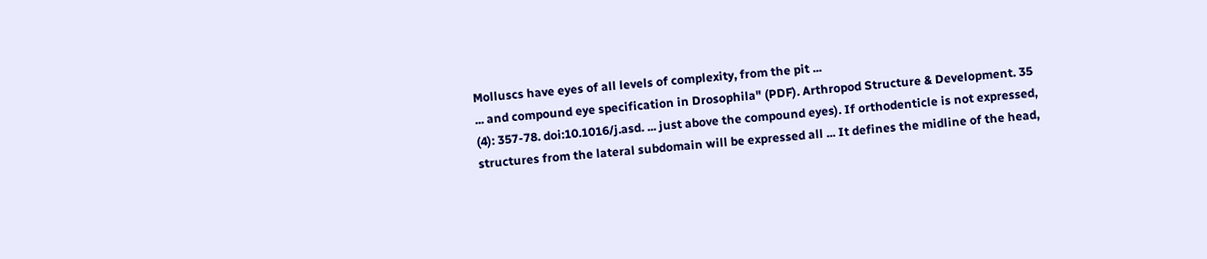Molluscs have eyes of all levels of complexity, from the pit ...
... and compound eye specification in Drosophila" (PDF). Arthropod Structure & Development. 35 (4): 357-78. doi:10.1016/j.asd. ... just above the compound eyes). If orthodenticle is not expressed, structures from the lateral subdomain will be expressed all ... It defines the midline of the head,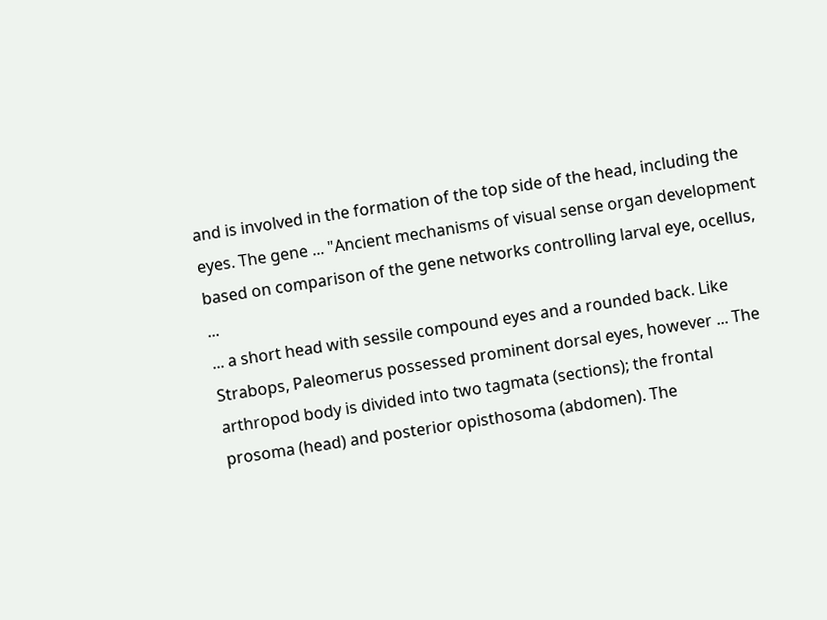and is involved in the formation of the top side of the head, including the eyes. The gene ... "Ancient mechanisms of visual sense organ development based on comparison of the gene networks controlling larval eye, ocellus, ...
... a short head with sessile compound eyes and a rounded back. Like Strabops, Paleomerus possessed prominent dorsal eyes, however ... The arthropod body is divided into two tagmata (sections); the frontal prosoma (head) and posterior opisthosoma (abdomen). The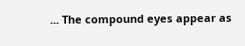... The compound eyes appear as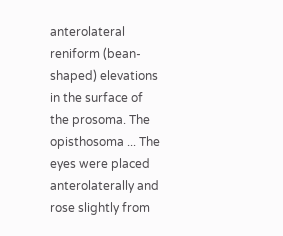anterolateral reniform (bean-shaped) elevations in the surface of the prosoma. The opisthosoma ... The eyes were placed anterolaterally and rose slightly from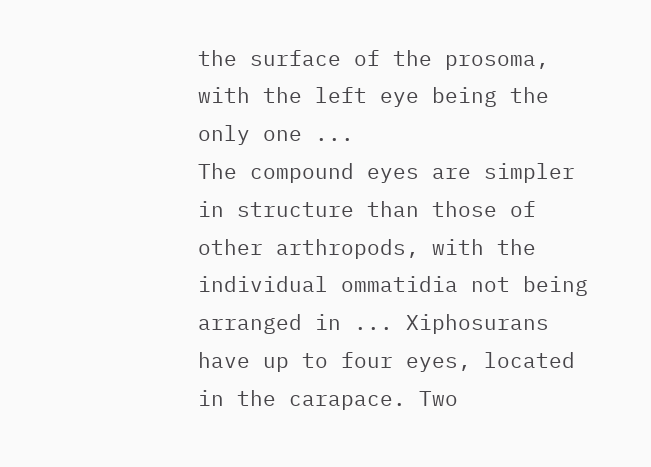the surface of the prosoma, with the left eye being the only one ...
The compound eyes are simpler in structure than those of other arthropods, with the individual ommatidia not being arranged in ... Xiphosurans have up to four eyes, located in the carapace. Two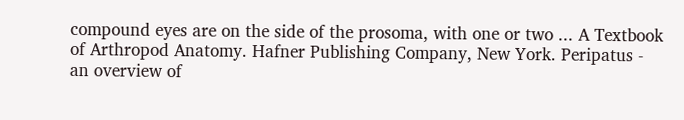compound eyes are on the side of the prosoma, with one or two ... A Textbook of Arthropod Anatomy. Hafner Publishing Company, New York. Peripatus - an overview of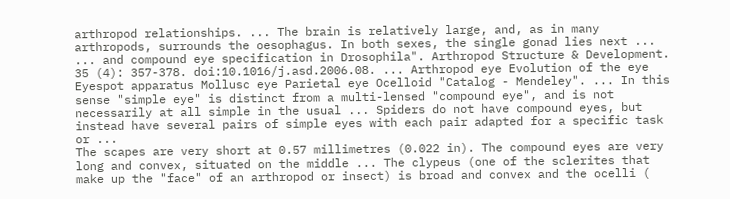arthropod relationships. ... The brain is relatively large, and, as in many arthropods, surrounds the oesophagus. In both sexes, the single gonad lies next ...
... and compound eye specification in Drosophila". Arthropod Structure & Development. 35 (4): 357-378. doi:10.1016/j.asd.2006.08. ... Arthropod eye Evolution of the eye Eyespot apparatus Mollusc eye Parietal eye Ocelloid "Catalog - Mendeley". ... In this sense "simple eye" is distinct from a multi-lensed "compound eye", and is not necessarily at all simple in the usual ... Spiders do not have compound eyes, but instead have several pairs of simple eyes with each pair adapted for a specific task or ...
The scapes are very short at 0.57 millimetres (0.022 in). The compound eyes are very long and convex, situated on the middle ... The clypeus (one of the sclerites that make up the "face" of an arthropod or insect) is broad and convex and the ocelli (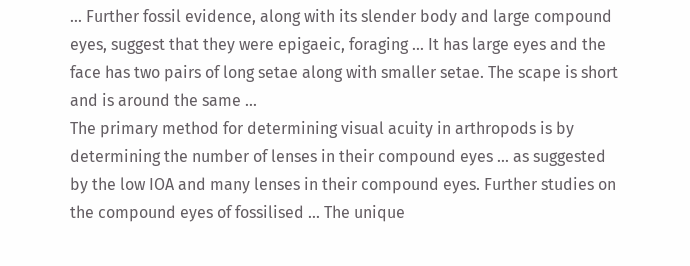... Further fossil evidence, along with its slender body and large compound eyes, suggest that they were epigaeic, foraging ... It has large eyes and the face has two pairs of long setae along with smaller setae. The scape is short and is around the same ...
The primary method for determining visual acuity in arthropods is by determining the number of lenses in their compound eyes ... as suggested by the low IOA and many lenses in their compound eyes. Further studies on the compound eyes of fossilised ... The unique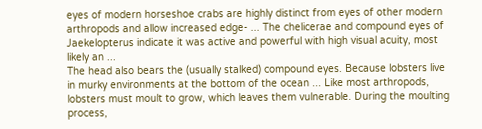eyes of modern horseshoe crabs are highly distinct from eyes of other modern arthropods and allow increased edge- ... The chelicerae and compound eyes of Jaekelopterus indicate it was active and powerful with high visual acuity, most likely an ...
The head also bears the (usually stalked) compound eyes. Because lobsters live in murky environments at the bottom of the ocean ... Like most arthropods, lobsters must moult to grow, which leaves them vulnerable. During the moulting process,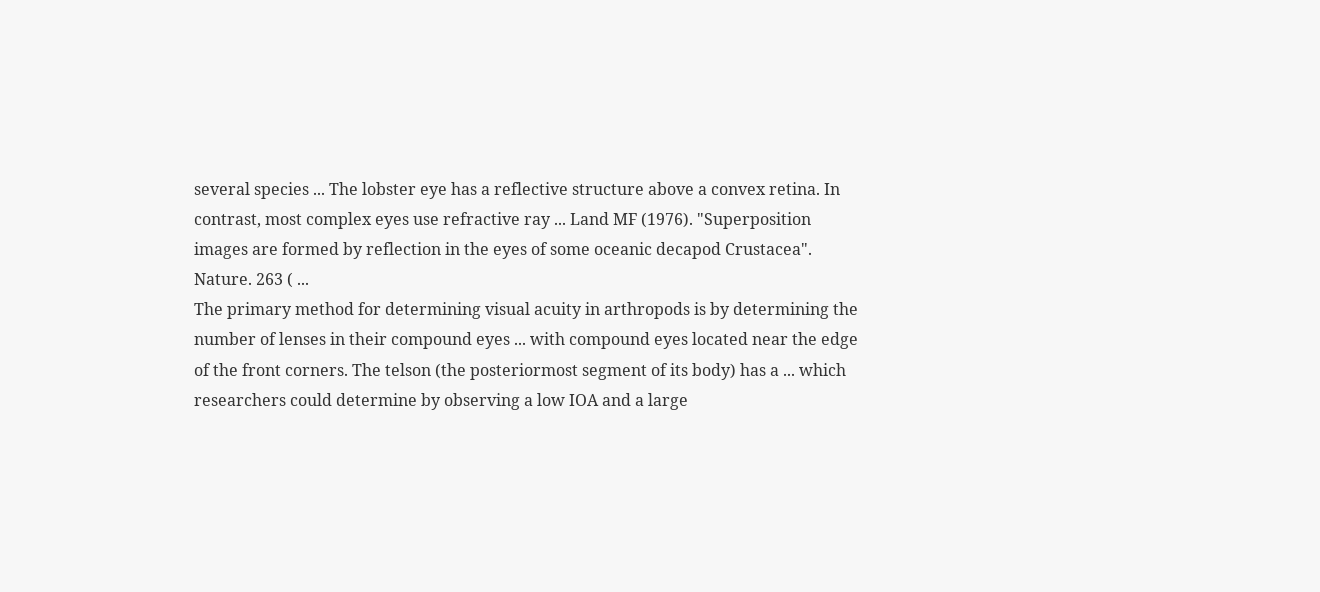several species ... The lobster eye has a reflective structure above a convex retina. In contrast, most complex eyes use refractive ray ... Land MF (1976). "Superposition images are formed by reflection in the eyes of some oceanic decapod Crustacea". Nature. 263 ( ...
The primary method for determining visual acuity in arthropods is by determining the number of lenses in their compound eyes ... with compound eyes located near the edge of the front corners. The telson (the posteriormost segment of its body) has a ... which researchers could determine by observing a low IOA and a large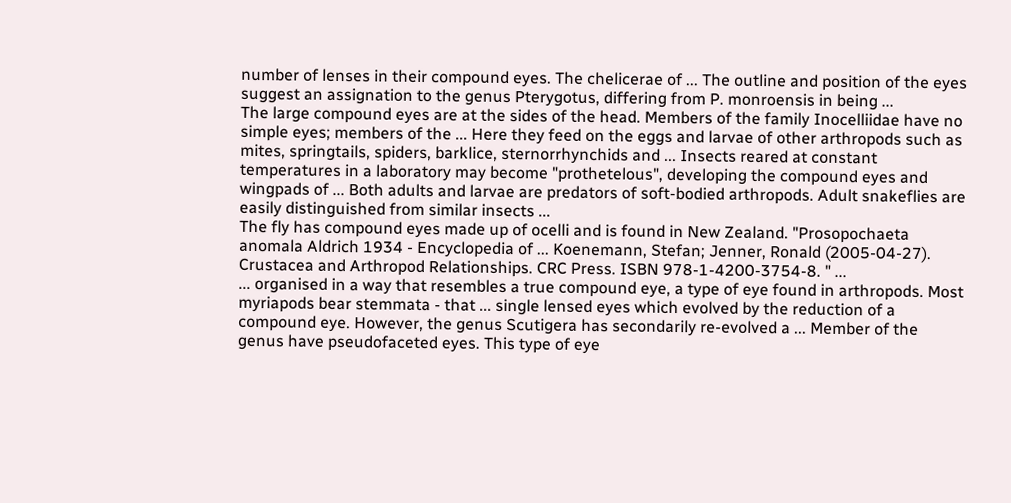number of lenses in their compound eyes. The chelicerae of ... The outline and position of the eyes suggest an assignation to the genus Pterygotus, differing from P. monroensis in being ...
The large compound eyes are at the sides of the head. Members of the family Inocelliidae have no simple eyes; members of the ... Here they feed on the eggs and larvae of other arthropods such as mites, springtails, spiders, barklice, sternorrhynchids and ... Insects reared at constant temperatures in a laboratory may become "prothetelous", developing the compound eyes and wingpads of ... Both adults and larvae are predators of soft-bodied arthropods. Adult snakeflies are easily distinguished from similar insects ...
The fly has compound eyes made up of ocelli and is found in New Zealand. "Prosopochaeta anomala Aldrich 1934 - Encyclopedia of ... Koenemann, Stefan; Jenner, Ronald (2005-04-27). Crustacea and Arthropod Relationships. CRC Press. ISBN 978-1-4200-3754-8. " ...
... organised in a way that resembles a true compound eye, a type of eye found in arthropods. Most myriapods bear stemmata - that ... single lensed eyes which evolved by the reduction of a compound eye. However, the genus Scutigera has secondarily re-evolved a ... Member of the genus have pseudofaceted eyes. This type of eye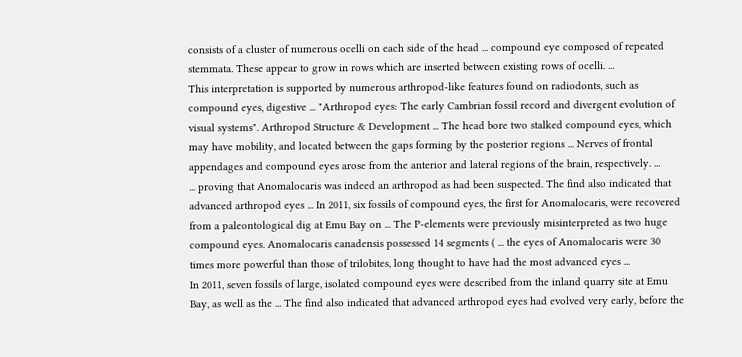consists of a cluster of numerous ocelli on each side of the head ... compound eye composed of repeated stemmata. These appear to grow in rows which are inserted between existing rows of ocelli. ...
This interpretation is supported by numerous arthropod-like features found on radiodonts, such as compound eyes, digestive ... "Arthropod eyes: The early Cambrian fossil record and divergent evolution of visual systems". Arthropod Structure & Development ... The head bore two stalked compound eyes, which may have mobility, and located between the gaps forming by the posterior regions ... Nerves of frontal appendages and compound eyes arose from the anterior and lateral regions of the brain, respectively. ...
... proving that Anomalocaris was indeed an arthropod as had been suspected. The find also indicated that advanced arthropod eyes ... In 2011, six fossils of compound eyes, the first for Anomalocaris, were recovered from a paleontological dig at Emu Bay on ... The P-elements were previously misinterpreted as two huge compound eyes. Anomalocaris canadensis possessed 14 segments ( ... the eyes of Anomalocaris were 30 times more powerful than those of trilobites, long thought to have had the most advanced eyes ...
In 2011, seven fossils of large, isolated compound eyes were described from the inland quarry site at Emu Bay, as well as the ... The find also indicated that advanced arthropod eyes had evolved very early, before the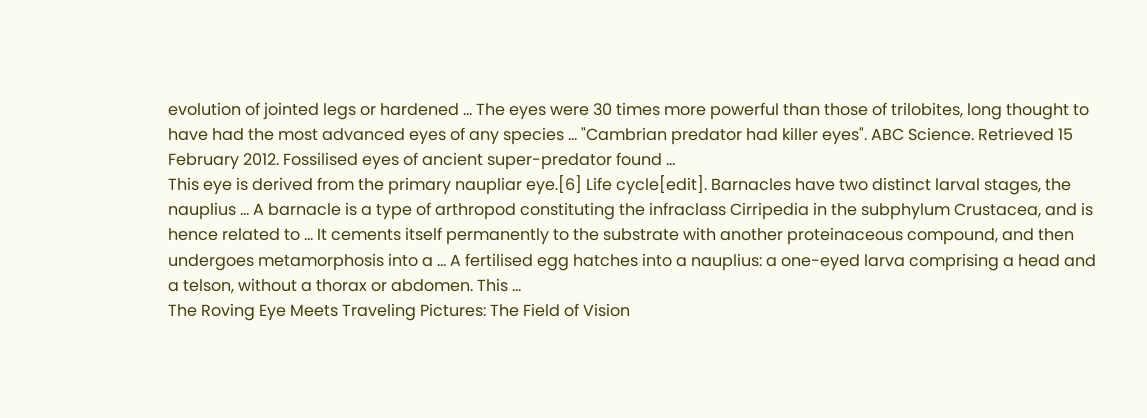evolution of jointed legs or hardened ... The eyes were 30 times more powerful than those of trilobites, long thought to have had the most advanced eyes of any species ... "Cambrian predator had killer eyes". ABC Science. Retrieved 15 February 2012. Fossilised eyes of ancient super-predator found ...
This eye is derived from the primary naupliar eye.[6] Life cycle[edit]. Barnacles have two distinct larval stages, the nauplius ... A barnacle is a type of arthropod constituting the infraclass Cirripedia in the subphylum Crustacea, and is hence related to ... It cements itself permanently to the substrate with another proteinaceous compound, and then undergoes metamorphosis into a ... A fertilised egg hatches into a nauplius: a one-eyed larva comprising a head and a telson, without a thorax or abdomen. This ...
The Roving Eye Meets Traveling Pictures: The Field of Vision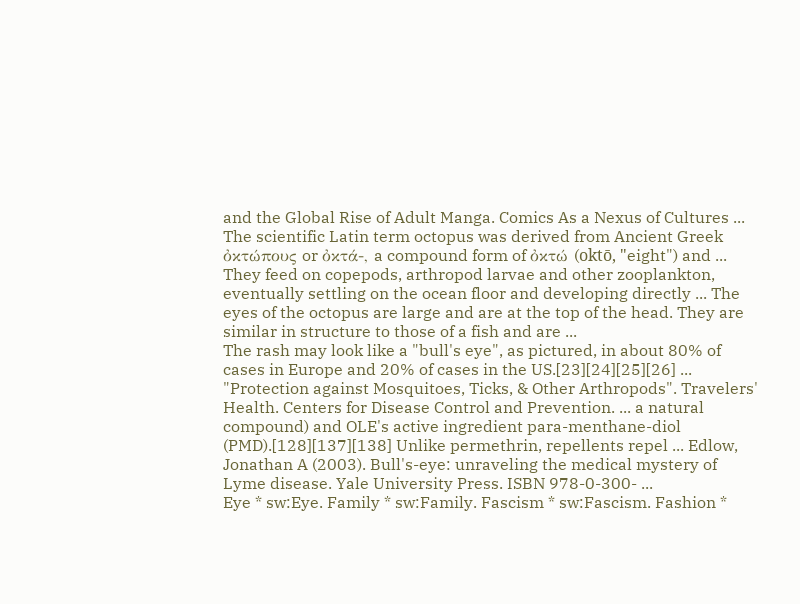and the Global Rise of Adult Manga. Comics As a Nexus of Cultures ... The scientific Latin term octopus was derived from Ancient Greek ὀκτώπους or ὀκτά-, a compound form of ὀκτώ (oktō, "eight") and ... They feed on copepods, arthropod larvae and other zooplankton, eventually settling on the ocean floor and developing directly ... The eyes of the octopus are large and are at the top of the head. They are similar in structure to those of a fish and are ...
The rash may look like a "bull's eye", as pictured, in about 80% of cases in Europe and 20% of cases in the US.[23][24][25][26] ... "Protection against Mosquitoes, Ticks, & Other Arthropods". Travelers' Health. Centers for Disease Control and Prevention. ... a natural compound) and OLE's active ingredient para-menthane-diol (PMD).[128][137][138] Unlike permethrin, repellents repel ... Edlow, Jonathan A (2003). Bull's-eye: unraveling the medical mystery of Lyme disease. Yale University Press. ISBN 978-0-300- ...
Eye * sw:Eye. Family * sw:Family. Fascism * sw:Fascism. Fashion *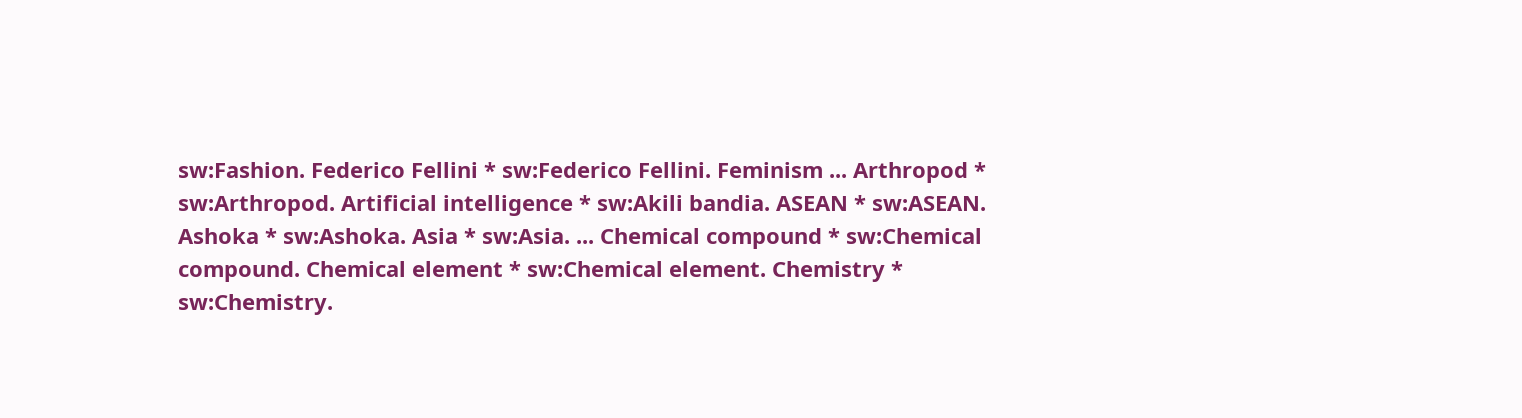sw:Fashion. Federico Fellini * sw:Federico Fellini. Feminism ... Arthropod * sw:Arthropod. Artificial intelligence * sw:Akili bandia. ASEAN * sw:ASEAN. Ashoka * sw:Ashoka. Asia * sw:Asia. ... Chemical compound * sw:Chemical compound. Chemical element * sw:Chemical element. Chemistry * sw:Chemistry.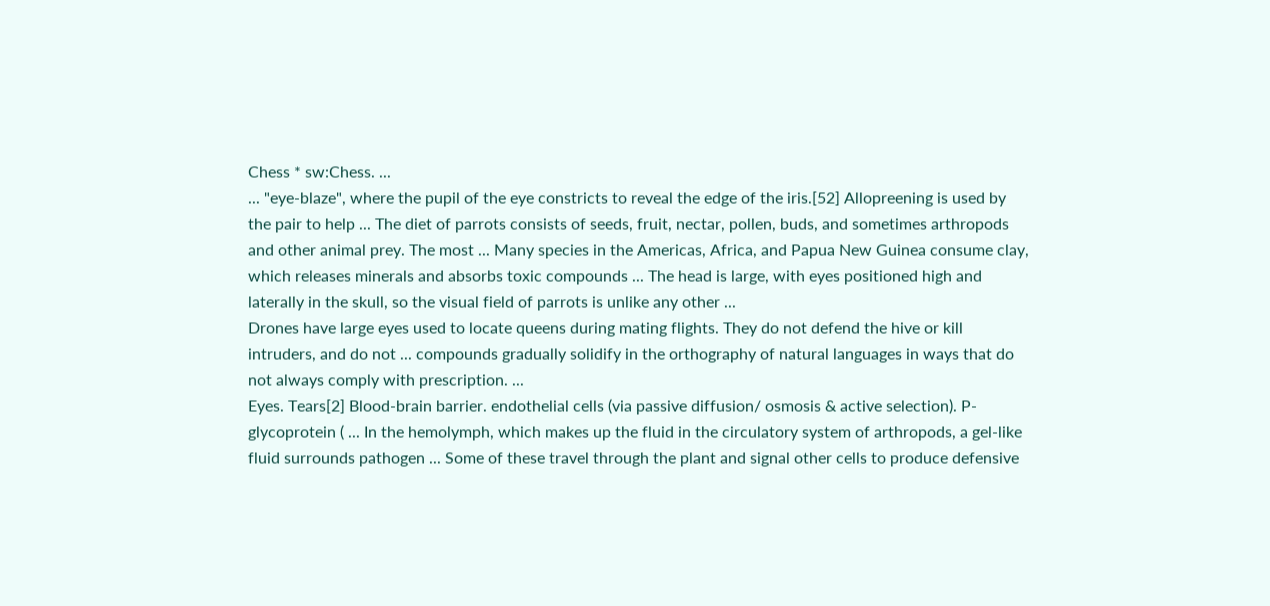Chess * sw:Chess. ...
... "eye-blaze", where the pupil of the eye constricts to reveal the edge of the iris.[52] Allopreening is used by the pair to help ... The diet of parrots consists of seeds, fruit, nectar, pollen, buds, and sometimes arthropods and other animal prey. The most ... Many species in the Americas, Africa, and Papua New Guinea consume clay, which releases minerals and absorbs toxic compounds ... The head is large, with eyes positioned high and laterally in the skull, so the visual field of parrots is unlike any other ...
Drones have large eyes used to locate queens during mating flights. They do not defend the hive or kill intruders, and do not ... compounds gradually solidify in the orthography of natural languages in ways that do not always comply with prescription. ...
Eyes. Tears[2] Blood-brain barrier. endothelial cells (via passive diffusion/ osmosis & active selection). P-glycoprotein ( ... In the hemolymph, which makes up the fluid in the circulatory system of arthropods, a gel-like fluid surrounds pathogen ... Some of these travel through the plant and signal other cells to produce defensive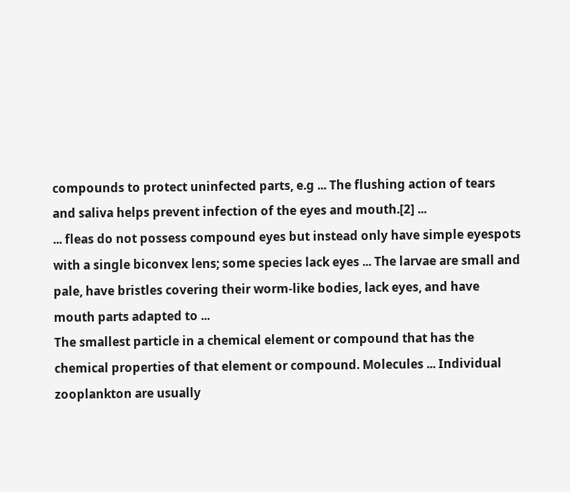compounds to protect uninfected parts, e.g ... The flushing action of tears and saliva helps prevent infection of the eyes and mouth.[2] ...
... fleas do not possess compound eyes but instead only have simple eyespots with a single biconvex lens; some species lack eyes ... The larvae are small and pale, have bristles covering their worm-like bodies, lack eyes, and have mouth parts adapted to ...
The smallest particle in a chemical element or compound that has the chemical properties of that element or compound. Molecules ... Individual zooplankton are usually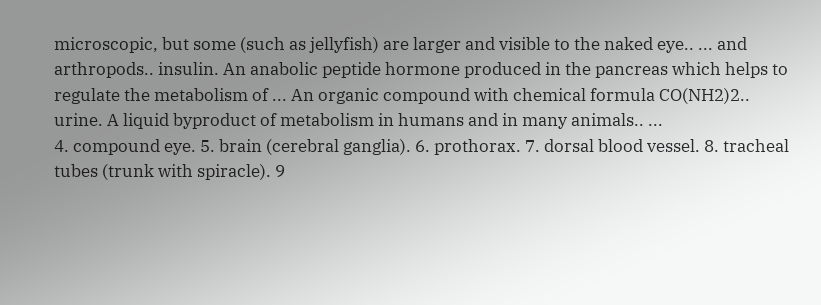microscopic, but some (such as jellyfish) are larger and visible to the naked eye.. ... and arthropods.. insulin. An anabolic peptide hormone produced in the pancreas which helps to regulate the metabolism of ... An organic compound with chemical formula CO(NH2)2.. urine. A liquid byproduct of metabolism in humans and in many animals.. ...
4. compound eye. 5. brain (cerebral ganglia). 6. prothorax. 7. dorsal blood vessel. 8. tracheal tubes (trunk with spiracle). 9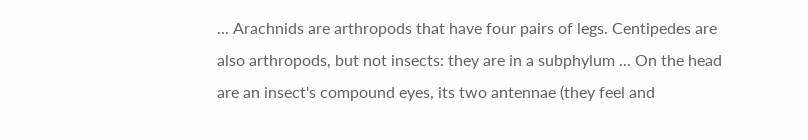... Arachnids are arthropods that have four pairs of legs. Centipedes are also arthropods, but not insects: they are in a subphylum ... On the head are an insect's compound eyes, its two antennae (they feel and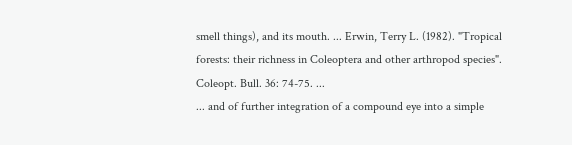smell things), and its mouth. ... Erwin, Terry L. (1982). "Tropical forests: their richness in Coleoptera and other arthropod species". Coleopt. Bull. 36: 74-75. ...
... and of further integration of a compound eye into a simple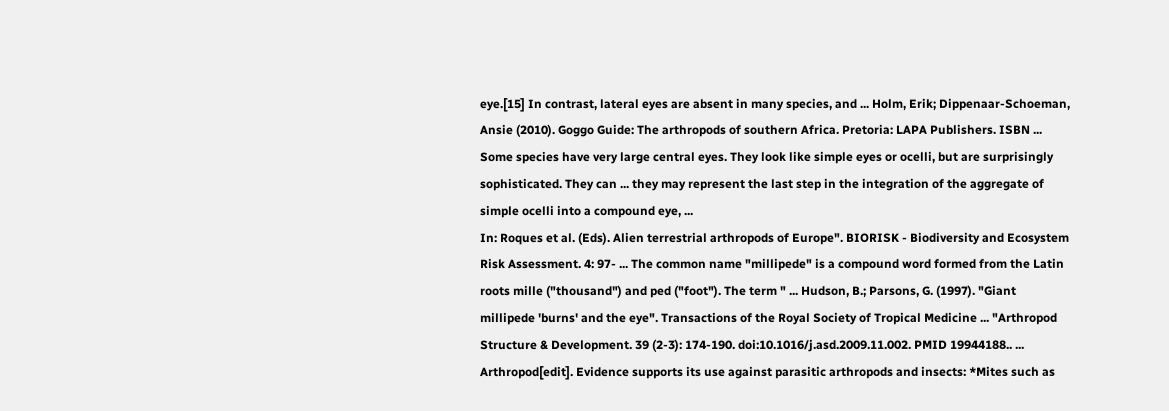eye.[15] In contrast, lateral eyes are absent in many species, and ... Holm, Erik; Dippenaar-Schoeman, Ansie (2010). Goggo Guide: The arthropods of southern Africa. Pretoria: LAPA Publishers. ISBN ... Some species have very large central eyes. They look like simple eyes or ocelli, but are surprisingly sophisticated. They can ... they may represent the last step in the integration of the aggregate of simple ocelli into a compound eye, ...
In: Roques et al. (Eds). Alien terrestrial arthropods of Europe". BIORISK - Biodiversity and Ecosystem Risk Assessment. 4: 97- ... The common name "millipede" is a compound word formed from the Latin roots mille ("thousand") and ped ("foot"). The term " ... Hudson, B.; Parsons, G. (1997). "Giant millipede 'burns' and the eye". Transactions of the Royal Society of Tropical Medicine ... "Arthropod Structure & Development. 39 (2-3): 174-190. doi:10.1016/j.asd.2009.11.002. PMID 19944188.. ...
Arthropod[edit]. Evidence supports its use against parasitic arthropods and insects: *Mites such as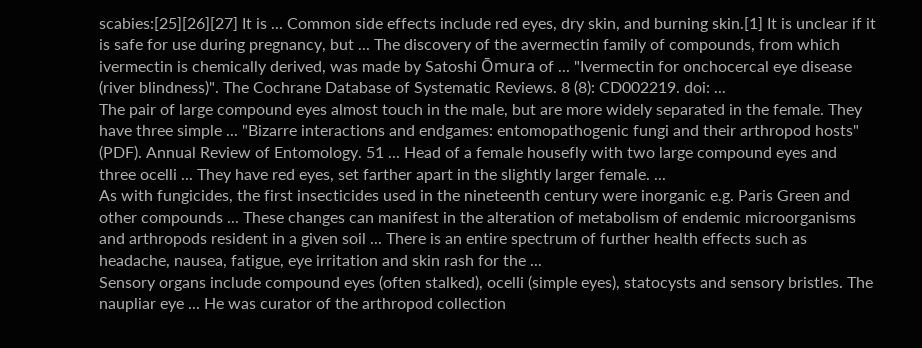scabies:[25][26][27] It is ... Common side effects include red eyes, dry skin, and burning skin.[1] It is unclear if it is safe for use during pregnancy, but ... The discovery of the avermectin family of compounds, from which ivermectin is chemically derived, was made by Satoshi Ōmura of ... "Ivermectin for onchocercal eye disease (river blindness)". The Cochrane Database of Systematic Reviews. 8 (8): CD002219. doi: ...
The pair of large compound eyes almost touch in the male, but are more widely separated in the female. They have three simple ... "Bizarre interactions and endgames: entomopathogenic fungi and their arthropod hosts" (PDF). Annual Review of Entomology. 51 ... Head of a female housefly with two large compound eyes and three ocelli ... They have red eyes, set farther apart in the slightly larger female. ...
As with fungicides, the first insecticides used in the nineteenth century were inorganic e.g. Paris Green and other compounds ... These changes can manifest in the alteration of metabolism of endemic microorganisms and arthropods resident in a given soil ... There is an entire spectrum of further health effects such as headache, nausea, fatigue, eye irritation and skin rash for the ...
Sensory organs include compound eyes (often stalked), ocelli (simple eyes), statocysts and sensory bristles. The naupliar eye ... He was curator of the arthropod collection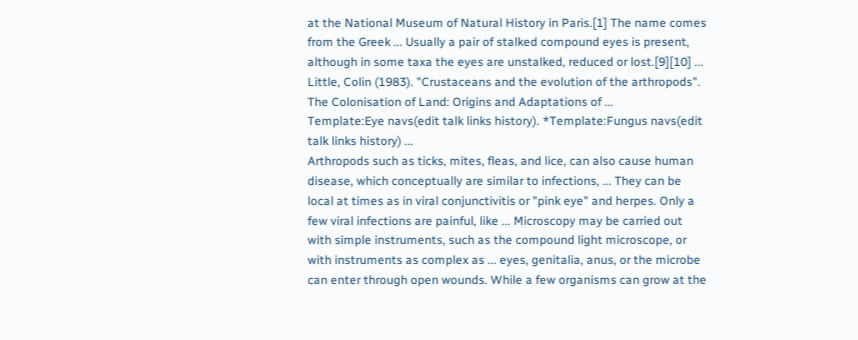at the National Museum of Natural History in Paris.[1] The name comes from the Greek ... Usually a pair of stalked compound eyes is present, although in some taxa the eyes are unstalked, reduced or lost.[9][10] ... Little, Colin (1983). "Crustaceans and the evolution of the arthropods". The Colonisation of Land: Origins and Adaptations of ...
Template:Eye navs(edit talk links history). *Template:Fungus navs(edit talk links history) ...
Arthropods such as ticks, mites, fleas, and lice, can also cause human disease, which conceptually are similar to infections, ... They can be local at times as in viral conjunctivitis or "pink eye" and herpes. Only a few viral infections are painful, like ... Microscopy may be carried out with simple instruments, such as the compound light microscope, or with instruments as complex as ... eyes, genitalia, anus, or the microbe can enter through open wounds. While a few organisms can grow at the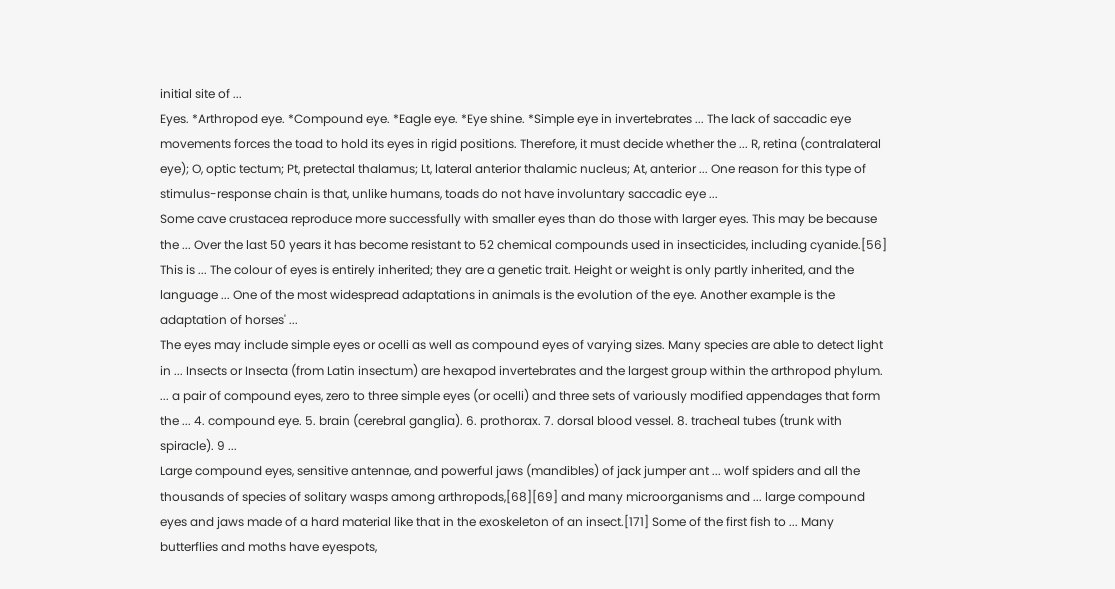initial site of ...
Eyes. *Arthropod eye. *Compound eye. *Eagle eye. *Eye shine. *Simple eye in invertebrates ... The lack of saccadic eye movements forces the toad to hold its eyes in rigid positions. Therefore, it must decide whether the ... R, retina (contralateral eye); O, optic tectum; Pt, pretectal thalamus; Lt, lateral anterior thalamic nucleus; At, anterior ... One reason for this type of stimulus-response chain is that, unlike humans, toads do not have involuntary saccadic eye ...
Some cave crustacea reproduce more successfully with smaller eyes than do those with larger eyes. This may be because the ... Over the last 50 years it has become resistant to 52 chemical compounds used in insecticides, including cyanide.[56] This is ... The colour of eyes is entirely inherited; they are a genetic trait. Height or weight is only partly inherited, and the language ... One of the most widespread adaptations in animals is the evolution of the eye. Another example is the adaptation of horses' ...
The eyes may include simple eyes or ocelli as well as compound eyes of varying sizes. Many species are able to detect light in ... Insects or Insecta (from Latin insectum) are hexapod invertebrates and the largest group within the arthropod phylum. ... a pair of compound eyes, zero to three simple eyes (or ocelli) and three sets of variously modified appendages that form the ... 4. compound eye. 5. brain (cerebral ganglia). 6. prothorax. 7. dorsal blood vessel. 8. tracheal tubes (trunk with spiracle). 9 ...
Large compound eyes, sensitive antennae, and powerful jaws (mandibles) of jack jumper ant ... wolf spiders and all the thousands of species of solitary wasps among arthropods,[68][69] and many microorganisms and ... large compound eyes and jaws made of a hard material like that in the exoskeleton of an insect.[171] Some of the first fish to ... Many butterflies and moths have eyespots,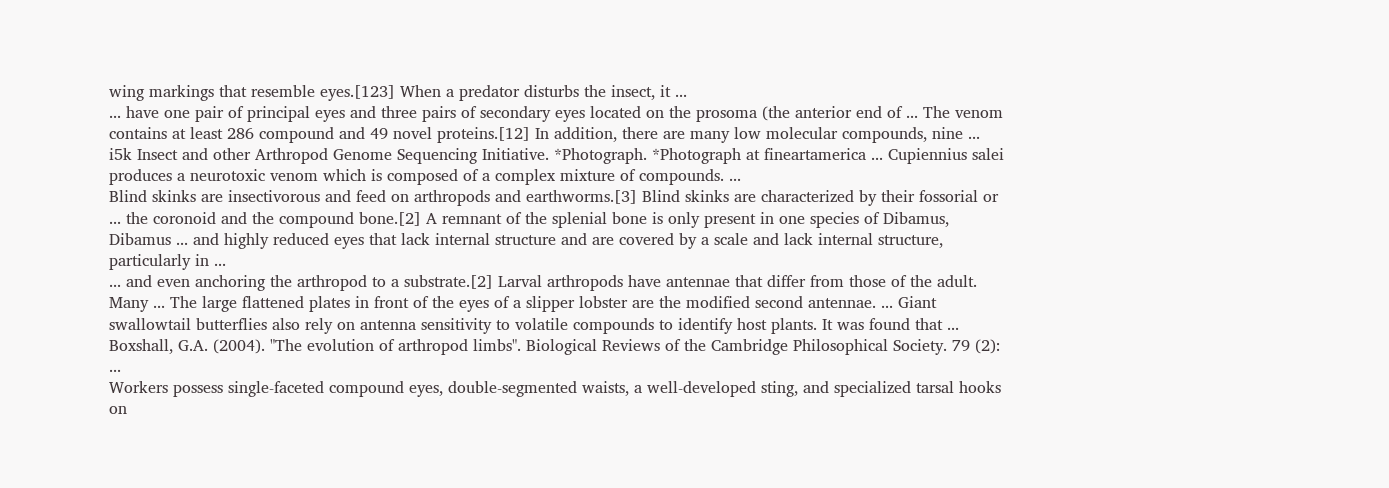wing markings that resemble eyes.[123] When a predator disturbs the insect, it ...
... have one pair of principal eyes and three pairs of secondary eyes located on the prosoma (the anterior end of ... The venom contains at least 286 compound and 49 novel proteins.[12] In addition, there are many low molecular compounds, nine ... i5k Insect and other Arthropod Genome Sequencing Initiative. *Photograph. *Photograph at fineartamerica ... Cupiennius salei produces a neurotoxic venom which is composed of a complex mixture of compounds. ...
Blind skinks are insectivorous and feed on arthropods and earthworms.[3] Blind skinks are characterized by their fossorial or ... the coronoid and the compound bone.[2] A remnant of the splenial bone is only present in one species of Dibamus, Dibamus ... and highly reduced eyes that lack internal structure and are covered by a scale and lack internal structure, particularly in ...
... and even anchoring the arthropod to a substrate.[2] Larval arthropods have antennae that differ from those of the adult. Many ... The large flattened plates in front of the eyes of a slipper lobster are the modified second antennae. ... Giant swallowtail butterflies also rely on antenna sensitivity to volatile compounds to identify host plants. It was found that ... Boxshall, G.A. (2004). "The evolution of arthropod limbs". Biological Reviews of the Cambridge Philosophical Society. 79 (2): ...
Workers possess single-faceted compound eyes, double-segmented waists, a well-developed sting, and specialized tarsal hooks on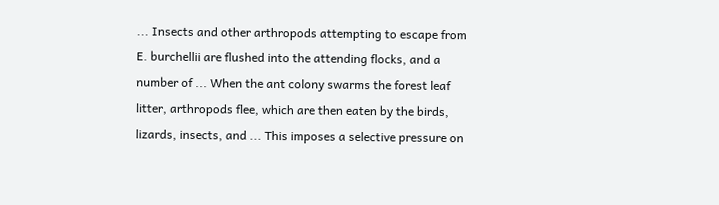... Insects and other arthropods attempting to escape from E. burchellii are flushed into the attending flocks, and a number of ... When the ant colony swarms the forest leaf litter, arthropods flee, which are then eaten by the birds, lizards, insects, and ... This imposes a selective pressure on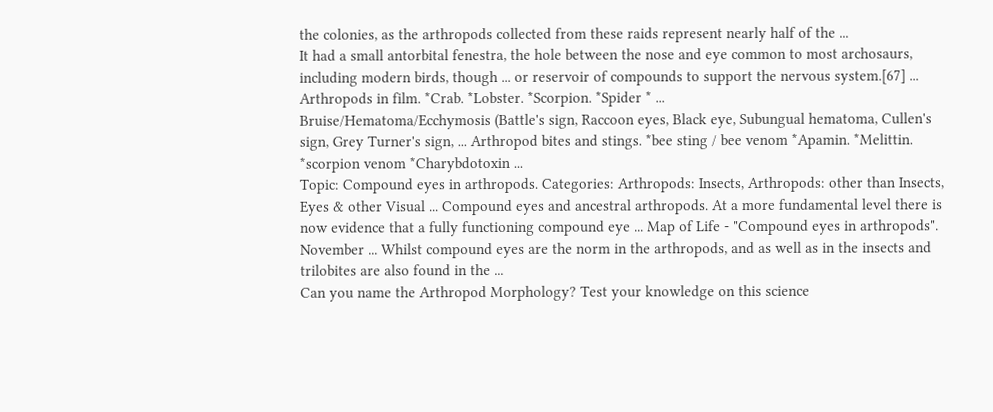the colonies, as the arthropods collected from these raids represent nearly half of the ...
It had a small antorbital fenestra, the hole between the nose and eye common to most archosaurs, including modern birds, though ... or reservoir of compounds to support the nervous system.[67] ... Arthropods in film. *Crab. *Lobster. *Scorpion. *Spider * ...
Bruise/Hematoma/Ecchymosis (Battle's sign, Raccoon eyes, Black eye, Subungual hematoma, Cullen's sign, Grey Turner's sign, ... Arthropod bites and stings. *bee sting / bee venom *Apamin. *Melittin. *scorpion venom *Charybdotoxin ...
Topic: Compound eyes in arthropods. Categories: Arthropods: Insects, Arthropods: other than Insects, Eyes & other Visual ... Compound eyes and ancestral arthropods. At a more fundamental level there is now evidence that a fully functioning compound eye ... Map of Life - "Compound eyes in arthropods". November ... Whilst compound eyes are the norm in the arthropods, and as well as in the insects and trilobites are also found in the ...
Can you name the Arthropod Morphology? Test your knowledge on this science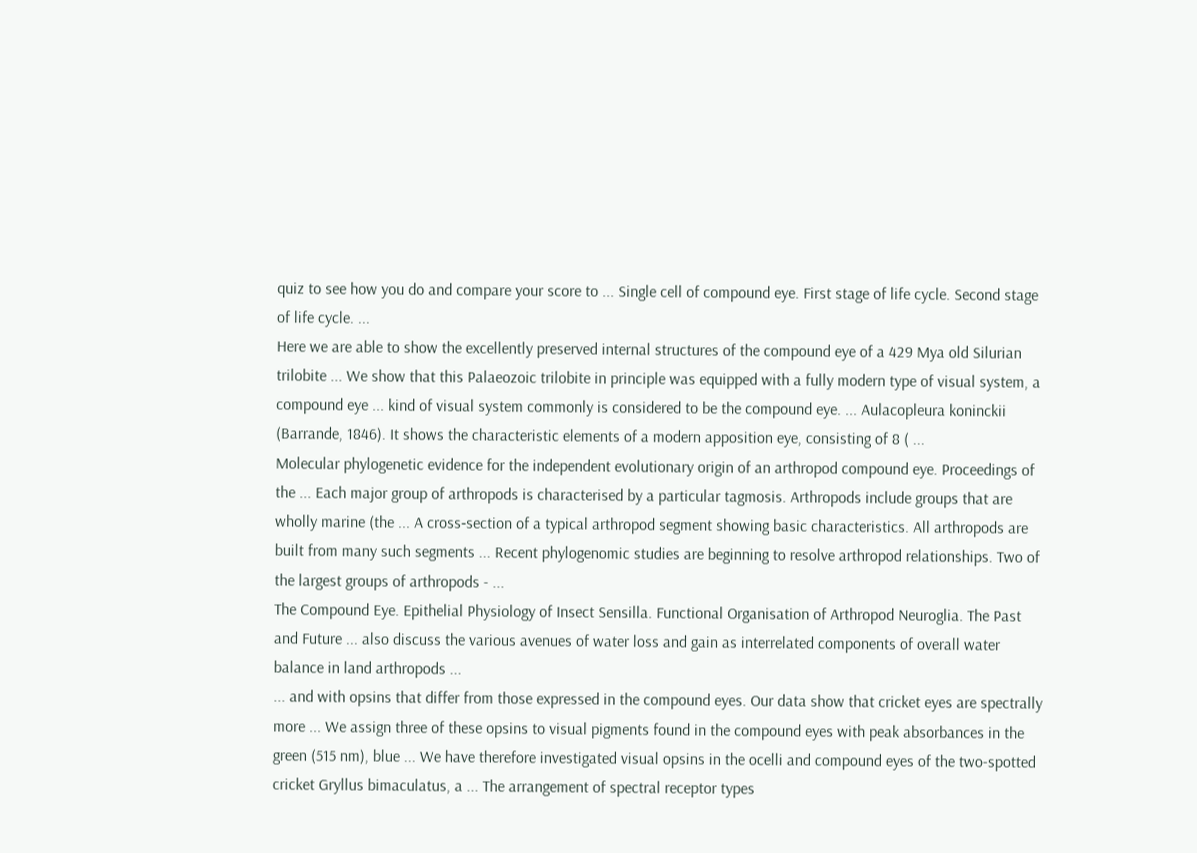quiz to see how you do and compare your score to ... Single cell of compound eye. First stage of life cycle. Second stage of life cycle. ...
Here we are able to show the excellently preserved internal structures of the compound eye of a 429 Mya old Silurian trilobite ... We show that this Palaeozoic trilobite in principle was equipped with a fully modern type of visual system, a compound eye ... kind of visual system commonly is considered to be the compound eye. ... Aulacopleura koninckii (Barrande, 1846). It shows the characteristic elements of a modern apposition eye, consisting of 8 ( ...
Molecular phylogenetic evidence for the independent evolutionary origin of an arthropod compound eye. Proceedings of the ... Each major group of arthropods is characterised by a particular tagmosis. Arthropods include groups that are wholly marine (the ... A cross‐section of a typical arthropod segment showing basic characteristics. All arthropods are built from many such segments ... Recent phylogenomic studies are beginning to resolve arthropod relationships. Two of the largest groups of arthropods - ...
The Compound Eye. Epithelial Physiology of Insect Sensilla. Functional Organisation of Arthropod Neuroglia. The Past and Future ... also discuss the various avenues of water loss and gain as interrelated components of overall water balance in land arthropods ...
... and with opsins that differ from those expressed in the compound eyes. Our data show that cricket eyes are spectrally more ... We assign three of these opsins to visual pigments found in the compound eyes with peak absorbances in the green (515 nm), blue ... We have therefore investigated visual opsins in the ocelli and compound eyes of the two-spotted cricket Gryllus bimaculatus, a ... The arrangement of spectral receptor types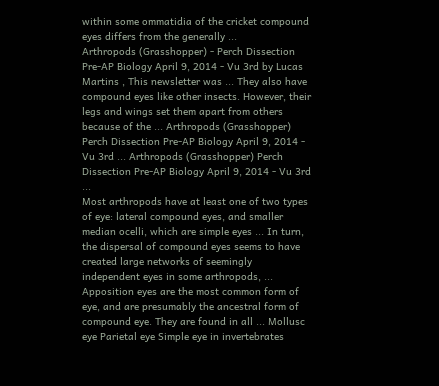within some ommatidia of the cricket compound eyes differs from the generally ...
Arthropods (Grasshopper) - Perch Dissection Pre-AP Biology April 9, 2014 - Vu 3rd by Lucas Martins , This newsletter was ... They also have compound eyes like other insects. However, their legs and wings set them apart from others because of the ... Arthropods (Grasshopper) Perch Dissection Pre-AP Biology April 9, 2014 - Vu 3rd ... Arthropods (Grasshopper) Perch Dissection Pre-AP Biology April 9, 2014 - Vu 3rd ...
Most arthropods have at least one of two types of eye: lateral compound eyes, and smaller median ocelli, which are simple eyes ... In turn, the dispersal of compound eyes seems to have created large networks of seemingly independent eyes in some arthropods, ... Apposition eyes are the most common form of eye, and are presumably the ancestral form of compound eye. They are found in all ... Mollusc eye Parietal eye Simple eye in invertebrates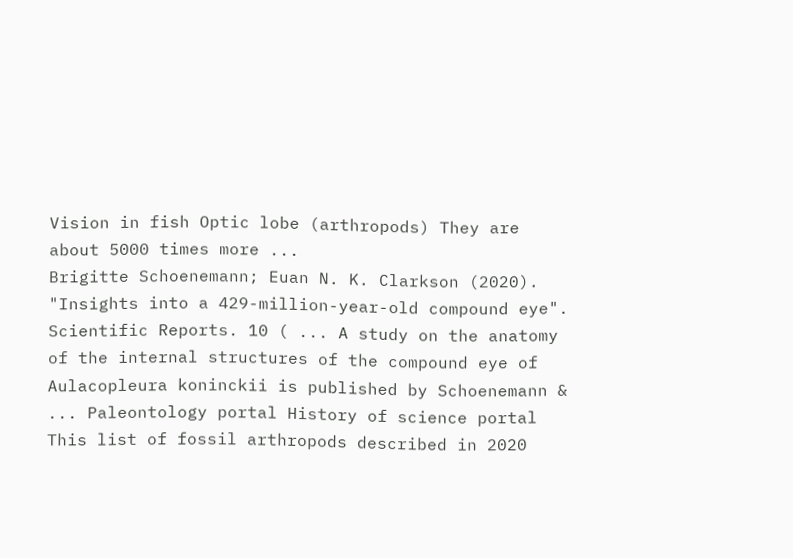Vision in fish Optic lobe (arthropods) They are about 5000 times more ...
Brigitte Schoenemann; Euan N. K. Clarkson (2020). "Insights into a 429-million-year-old compound eye". Scientific Reports. 10 ( ... A study on the anatomy of the internal structures of the compound eye of Aulacopleura koninckii is published by Schoenemann & ... Paleontology portal History of science portal This list of fossil arthropods described in 2020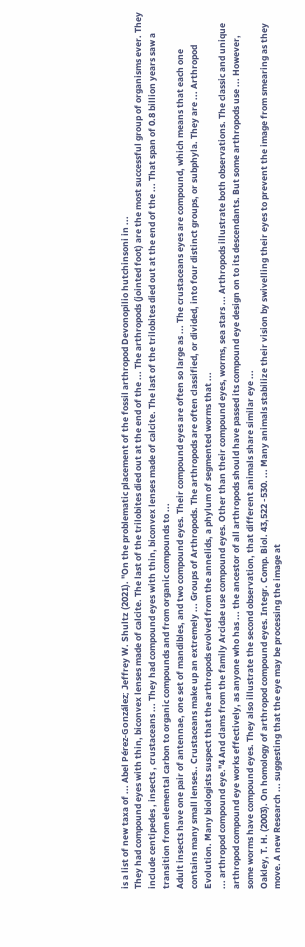is a list of new taxa of ... Abel Pérez-González; Jeffrey W. Shultz (2021). "On the problematic placement of the fossil arthropod Devonopilio hutchinsoni in ...
They had compound eyes with thin, biconvex lenses made of calcite. The last of the trilobites died out at the end of the ... The arthropods (jointed foot) are the most successful group of organisms ever. They include centipedes , insects , crustaceans ... They had compound eyes with thin, biconvex lenses made of calcite. The last of the trilobites died out at the end of the ... That span of 0.8 billion years saw a transition from elemental carbon to organic compounds and from organic compounds to ...
Adult insects have one pair of antennae, one set of mandibles, and two compound eyes. Their compound eyes are often so large as ... The crustaceans eyes are compound, which means that each one contains many small lenses.. Crustaceans make up an extremely ... Groups of Arthropods. The arthropods are often classified, or divided, into four distinct groups, or subphyla. They are ... Arthropod Evolution. Many biologists suspect that the arthropods evolved from the annelids, a phylum of segmented worms that ...
... arthropod compound eye."4 And clams from the family Arcidae use compound eyes. Other than their compound eyes, worms, sea stars ... Arthropods illustrate both observations. The classic and unique arthropod compound eye works effectively, as anyone who has ... the ancestor of all arthropods should have passed its compound eye design on to its descendants. But some arthropods use ... However, some worms have compound eyes. They also illustrate the second observation, that different animals share similar eye ...
Oakley, T. H. (2003). On homology of arthropod compound eyes. Integr. Comp. Biol. 43,522 -530. ... Many animals stabilize their vision by swivelling their eyes to prevent the image from smearing as they move. A new Research ... suggesting that the eye may be processing the image at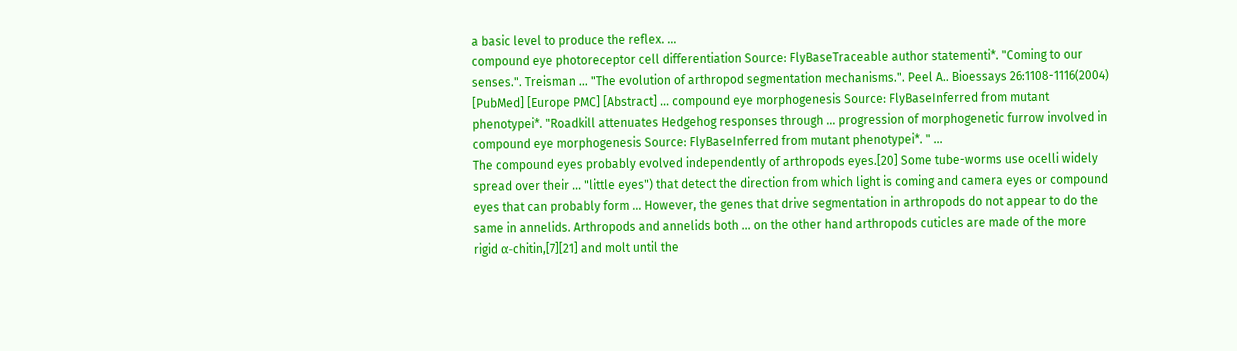a basic level to produce the reflex. ...
compound eye photoreceptor cell differentiation Source: FlyBaseTraceable author statementi*. "Coming to our senses.". Treisman ... "The evolution of arthropod segmentation mechanisms.". Peel A.. Bioessays 26:1108-1116(2004) [PubMed] [Europe PMC] [Abstract] ... compound eye morphogenesis Source: FlyBaseInferred from mutant phenotypei*. "Roadkill attenuates Hedgehog responses through ... progression of morphogenetic furrow involved in compound eye morphogenesis Source: FlyBaseInferred from mutant phenotypei*. " ...
The compound eyes probably evolved independently of arthropods eyes.[20] Some tube-worms use ocelli widely spread over their ... "little eyes") that detect the direction from which light is coming and camera eyes or compound eyes that can probably form ... However, the genes that drive segmentation in arthropods do not appear to do the same in annelids. Arthropods and annelids both ... on the other hand arthropods cuticles are made of the more rigid α-chitin,[7][21] and molt until the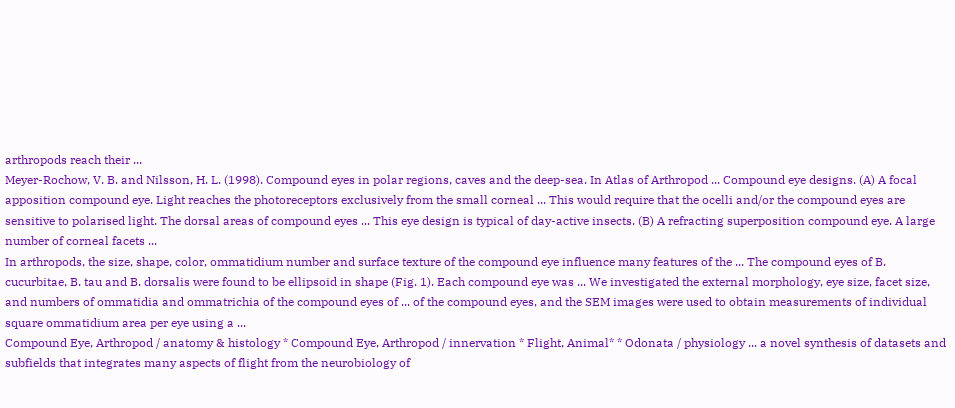arthropods reach their ...
Meyer-Rochow, V. B. and Nilsson, H. L. (1998). Compound eyes in polar regions, caves and the deep-sea. In Atlas of Arthropod ... Compound eye designs. (A) A focal apposition compound eye. Light reaches the photoreceptors exclusively from the small corneal ... This would require that the ocelli and/or the compound eyes are sensitive to polarised light. The dorsal areas of compound eyes ... This eye design is typical of day-active insects. (B) A refracting superposition compound eye. A large number of corneal facets ...
In arthropods, the size, shape, color, ommatidium number and surface texture of the compound eye influence many features of the ... The compound eyes of B. cucurbitae, B. tau and B. dorsalis were found to be ellipsoid in shape (Fig. 1). Each compound eye was ... We investigated the external morphology, eye size, facet size, and numbers of ommatidia and ommatrichia of the compound eyes of ... of the compound eyes, and the SEM images were used to obtain measurements of individual square ommatidium area per eye using a ...
Compound Eye, Arthropod / anatomy & histology * Compound Eye, Arthropod / innervation * Flight, Animal* * Odonata / physiology ... a novel synthesis of datasets and subfields that integrates many aspects of flight from the neurobiology of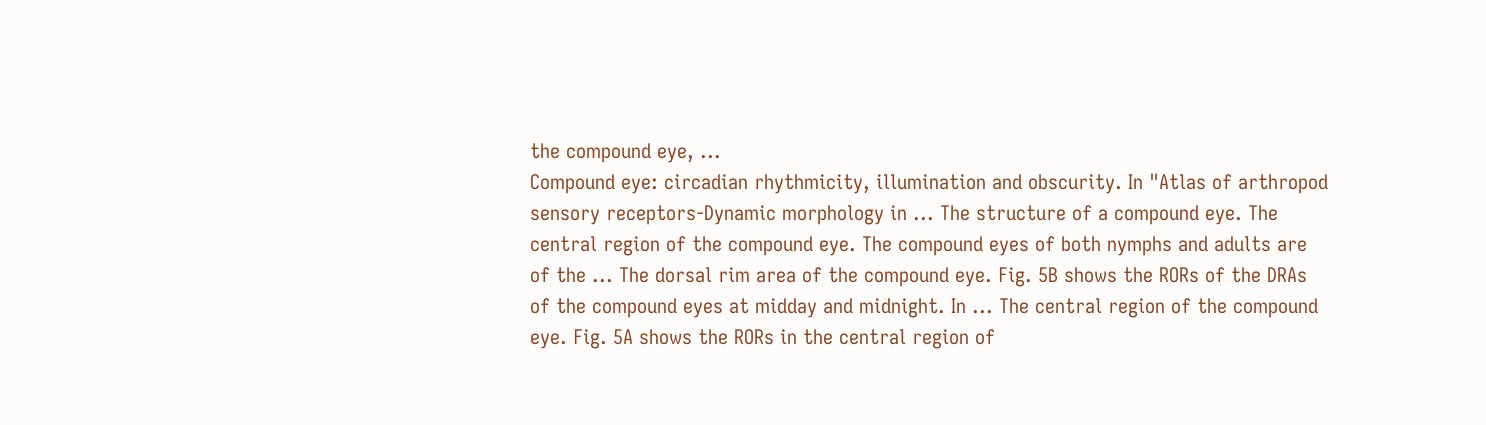the compound eye, ...
Compound eye: circadian rhythmicity, illumination and obscurity. In "Atlas of arthropod sensory receptors-Dynamic morphology in ... The structure of a compound eye. The central region of the compound eye. The compound eyes of both nymphs and adults are of the ... The dorsal rim area of the compound eye. Fig. 5B shows the RORs of the DRAs of the compound eyes at midday and midnight. In ... The central region of the compound eye. Fig. 5A shows the RORs in the central region of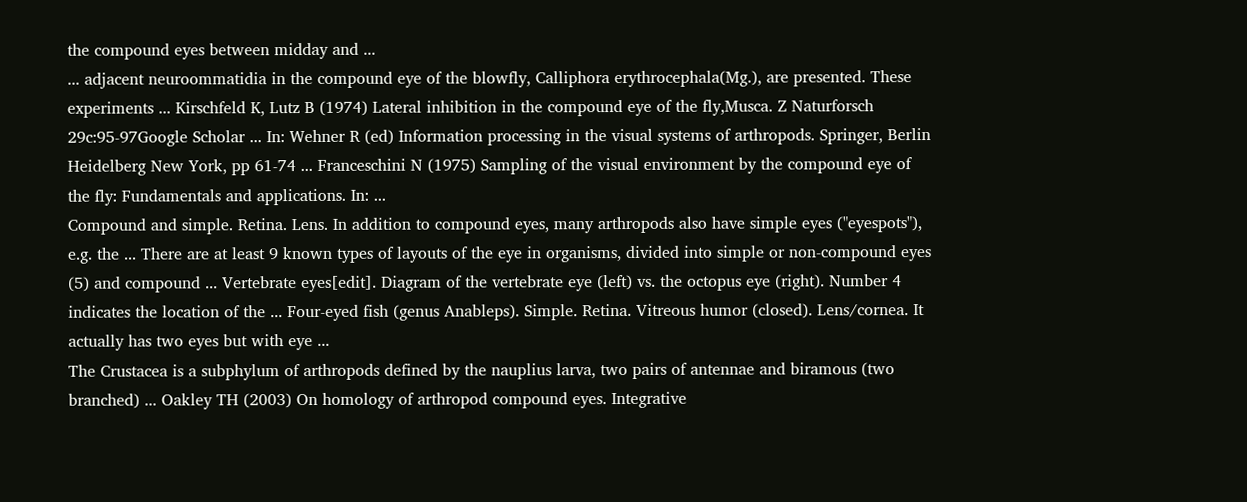the compound eyes between midday and ...
... adjacent neuroommatidia in the compound eye of the blowfly, Calliphora erythrocephala(Mg.), are presented. These experiments ... Kirschfeld K, Lutz B (1974) Lateral inhibition in the compound eye of the fly,Musca. Z Naturforsch 29c:95-97Google Scholar ... In: Wehner R (ed) Information processing in the visual systems of arthropods. Springer, Berlin Heidelberg New York, pp 61-74 ... Franceschini N (1975) Sampling of the visual environment by the compound eye of the fly: Fundamentals and applications. In: ...
Compound and simple. Retina. Lens. In addition to compound eyes, many arthropods also have simple eyes ("eyespots"), e.g. the ... There are at least 9 known types of layouts of the eye in organisms, divided into simple or non-compound eyes (5) and compound ... Vertebrate eyes[edit]. Diagram of the vertebrate eye (left) vs. the octopus eye (right). Number 4 indicates the location of the ... Four-eyed fish (genus Anableps). Simple. Retina. Vitreous humor (closed). Lens/cornea. It actually has two eyes but with eye ...
The Crustacea is a subphylum of arthropods defined by the nauplius larva, two pairs of antennae and biramous (two branched) ... Oakley TH (2003) On homology of arthropod compound eyes. Integrative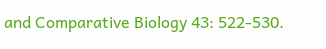and Comparative Biology 43: 522-530.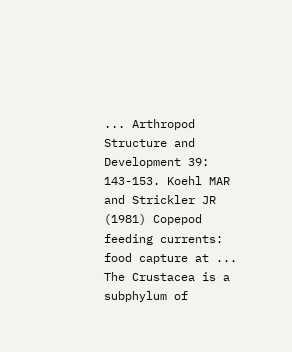... Arthropod Structure and Development 39: 143-153. Koehl MAR and Strickler JR (1981) Copepod feeding currents: food capture at ... The Crustacea is a subphylum of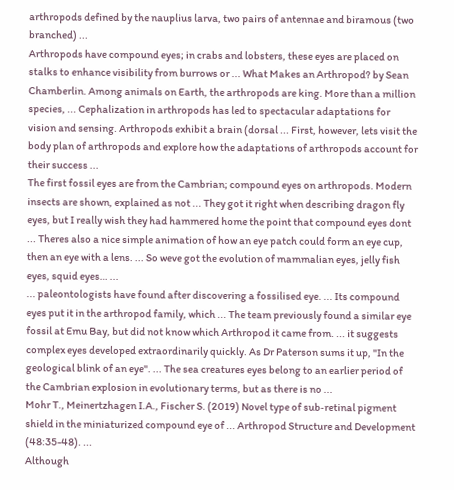arthropods defined by the nauplius larva, two pairs of antennae and biramous (two branched) ...
Arthropods have compound eyes; in crabs and lobsters, these eyes are placed on stalks to enhance visibility from burrows or ... What Makes an Arthropod? by Sean Chamberlin. Among animals on Earth, the arthropods are king. More than a million species, ... Cephalization in arthropods has led to spectacular adaptations for vision and sensing. Arthropods exhibit a brain (dorsal ... First, however, lets visit the body plan of arthropods and explore how the adaptations of arthropods account for their success ...
The first fossil eyes are from the Cambrian; compound eyes on arthropods. Modern insects are shown, explained as not ... They got it right when describing dragon fly eyes, but I really wish they had hammered home the point that compound eyes dont ... Theres also a nice simple animation of how an eye patch could form an eye cup, then an eye with a lens. ... So weve got the evolution of mammalian eyes, jelly fish eyes, squid eyes… ...
... paleontologists have found after discovering a fossilised eye. ... Its compound eyes put it in the arthropod family, which ... The team previously found a similar eye fossil at Emu Bay, but did not know which Arthropod it came from. ... it suggests complex eyes developed extraordinarily quickly. As Dr Paterson sums it up, "In the geological blink of an eye". ... The sea creatures eyes belong to an earlier period of the Cambrian explosion in evolutionary terms, but as there is no ...
Mohr T., Meinertzhagen I.A., Fischer S. (2019) Novel type of sub‐retinal pigment shield in the miniaturized compound eye of ... Arthropod Structure and Development (48:35-48). ...
Although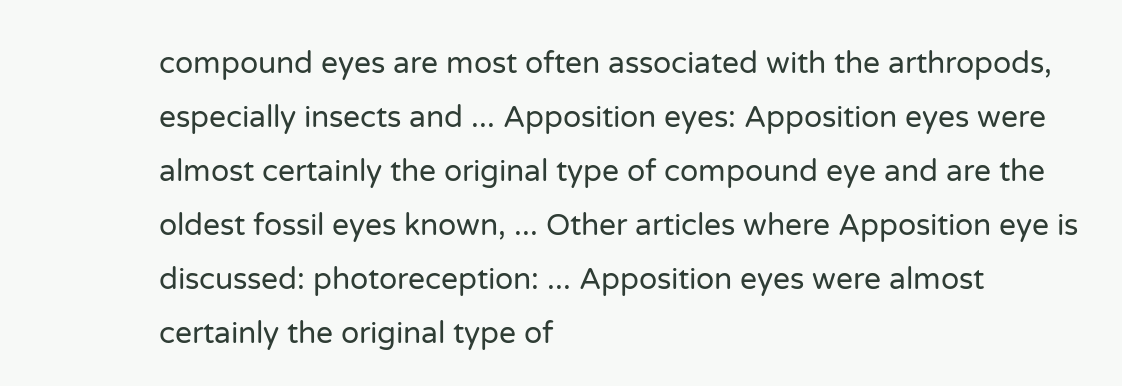compound eyes are most often associated with the arthropods, especially insects and ... Apposition eyes: Apposition eyes were almost certainly the original type of compound eye and are the oldest fossil eyes known, ... Other articles where Apposition eye is discussed: photoreception: ... Apposition eyes were almost certainly the original type of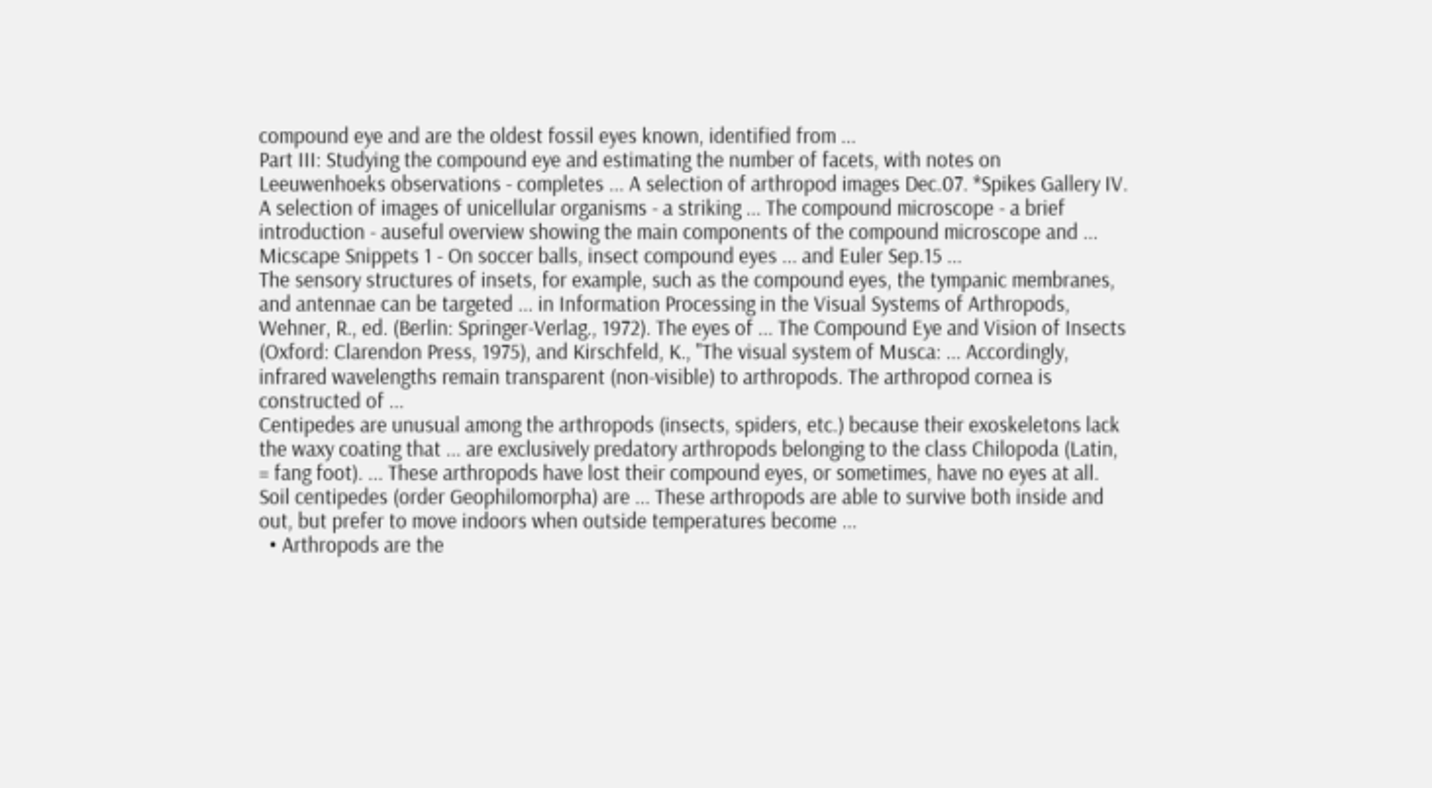compound eye and are the oldest fossil eyes known, identified from ...
Part III: Studying the compound eye and estimating the number of facets, with notes on Leeuwenhoeks observations - completes ... A selection of arthropod images Dec.07. *Spikes Gallery IV. A selection of images of unicellular organisms - a striking ... The compound microscope - a brief introduction - auseful overview showing the main components of the compound microscope and ... Micscape Snippets 1 - On soccer balls, insect compound eyes ... and Euler Sep.15 ...
The sensory structures of insets, for example, such as the compound eyes, the tympanic membranes, and antennae can be targeted ... in Information Processing in the Visual Systems of Arthropods, Wehner, R., ed. (Berlin: Springer-Verlag., 1972). The eyes of ... The Compound Eye and Vision of Insects (Oxford: Clarendon Press, 1975), and Kirschfeld, K., "The visual system of Musca: ... Accordingly, infrared wavelengths remain transparent (non-visible) to arthropods. The arthropod cornea is constructed of ...
Centipedes are unusual among the arthropods (insects, spiders, etc.) because their exoskeletons lack the waxy coating that ... are exclusively predatory arthropods belonging to the class Chilopoda (Latin, = fang foot). ... These arthropods have lost their compound eyes, or sometimes, have no eyes at all. Soil centipedes (order Geophilomorpha) are ... These arthropods are able to survive both inside and out, but prefer to move indoors when outside temperatures become ...
  • Arthropods are the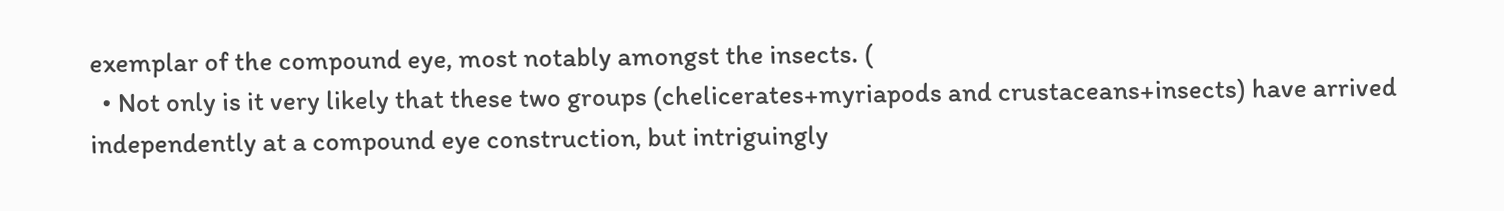exemplar of the compound eye, most notably amongst the insects. (
  • Not only is it very likely that these two groups (chelicerates+myriapods and crustaceans+insects) have arrived independently at a compound eye construction, but intriguingly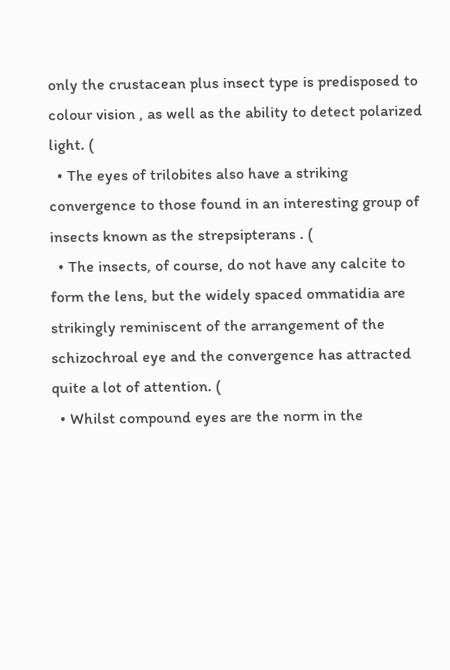only the crustacean plus insect type is predisposed to colour vision , as well as the ability to detect polarized light. (
  • The eyes of trilobites also have a striking convergence to those found in an interesting group of insects known as the strepsipterans . (
  • The insects, of course, do not have any calcite to form the lens, but the widely spaced ommatidia are strikingly reminiscent of the arrangement of the schizochroal eye and the convergence has attracted quite a lot of attention. (
  • Whilst compound eyes are the norm in the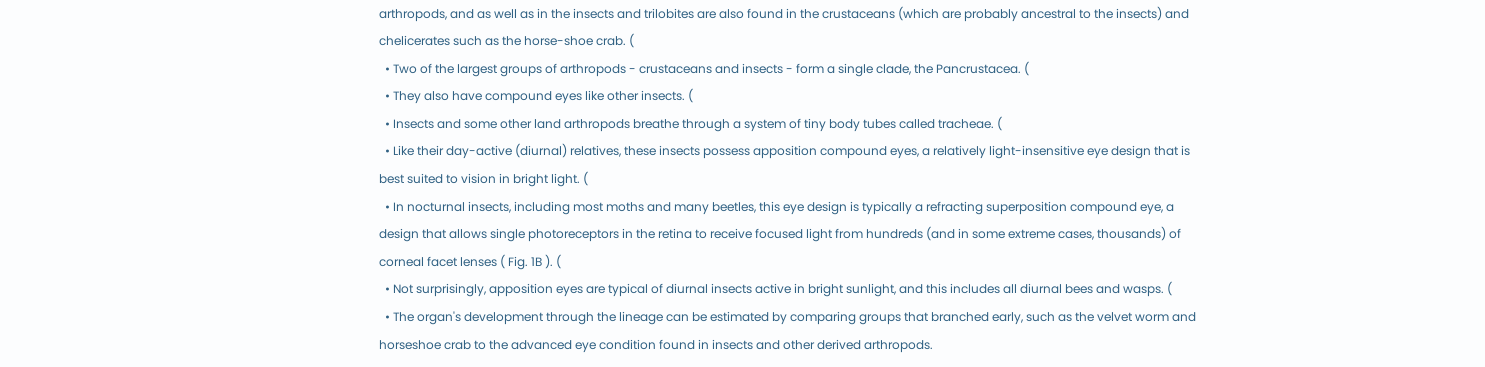arthropods, and as well as in the insects and trilobites are also found in the crustaceans (which are probably ancestral to the insects) and chelicerates such as the horse-shoe crab. (
  • Two of the largest groups of arthropods - crustaceans and insects - form a single clade, the Pancrustacea. (
  • They also have compound eyes like other insects. (
  • Insects and some other land arthropods breathe through a system of tiny body tubes called tracheae. (
  • Like their day-active (diurnal) relatives, these insects possess apposition compound eyes, a relatively light-insensitive eye design that is best suited to vision in bright light. (
  • In nocturnal insects, including most moths and many beetles, this eye design is typically a refracting superposition compound eye, a design that allows single photoreceptors in the retina to receive focused light from hundreds (and in some extreme cases, thousands) of corneal facet lenses ( Fig. 1B ). (
  • Not surprisingly, apposition eyes are typical of diurnal insects active in bright sunlight, and this includes all diurnal bees and wasps. (
  • The organ's development through the lineage can be estimated by comparing groups that branched early, such as the velvet worm and horseshoe crab to the advanced eye condition found in insects and other derived arthropods.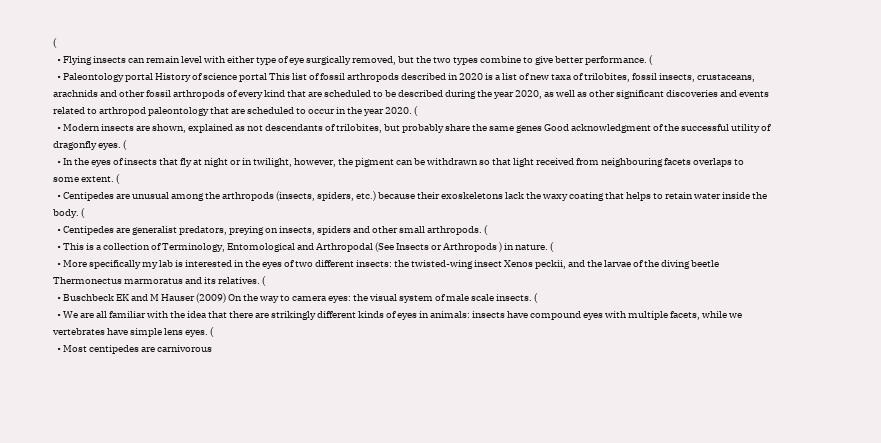(
  • Flying insects can remain level with either type of eye surgically removed, but the two types combine to give better performance. (
  • Paleontology portal History of science portal This list of fossil arthropods described in 2020 is a list of new taxa of trilobites, fossil insects, crustaceans, arachnids and other fossil arthropods of every kind that are scheduled to be described during the year 2020, as well as other significant discoveries and events related to arthropod paleontology that are scheduled to occur in the year 2020. (
  • Modern insects are shown, explained as not descendants of trilobites, but probably share the same genes Good acknowledgment of the successful utility of dragonfly eyes. (
  • In the eyes of insects that fly at night or in twilight, however, the pigment can be withdrawn so that light received from neighbouring facets overlaps to some extent. (
  • Centipedes are unusual among the arthropods (insects, spiders, etc.) because their exoskeletons lack the waxy coating that helps to retain water inside the body. (
  • Centipedes are generalist predators, preying on insects, spiders and other small arthropods. (
  • This is a collection of Terminology, Entomological and Arthropodal (See Insects or Arthropods ) in nature. (
  • More specifically my lab is interested in the eyes of two different insects: the twisted-wing insect Xenos peckii, and the larvae of the diving beetle Thermonectus marmoratus and its relatives. (
  • Buschbeck EK and M Hauser (2009) On the way to camera eyes: the visual system of male scale insects. (
  • We are all familiar with the idea that there are strikingly different kinds of eyes in animals: insects have compound eyes with multiple facets, while we vertebrates have simple lens eyes. (
  • Most centipedes are carnivorous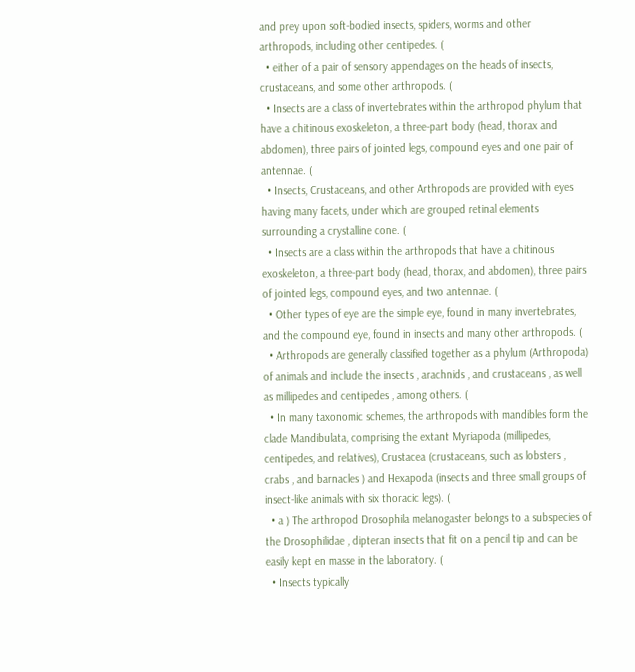and prey upon soft-bodied insects, spiders, worms and other arthropods, including other centipedes. (
  • either of a pair of sensory appendages on the heads of insects, crustaceans, and some other arthropods. (
  • Insects are a class of invertebrates within the arthropod phylum that have a chitinous exoskeleton, a three-part body (head, thorax and abdomen), three pairs of jointed legs, compound eyes and one pair of antennae. (
  • Insects, Crustaceans, and other Arthropods are provided with eyes having many facets, under which are grouped retinal elements surrounding a crystalline cone. (
  • Insects are a class within the arthropods that have a chitinous exoskeleton, a three-part body (head, thorax, and abdomen), three pairs of jointed legs, compound eyes, and two antennae. (
  • Other types of eye are the simple eye, found in many invertebrates, and the compound eye, found in insects and many other arthropods. (
  • Arthropods are generally classified together as a phylum (Arthropoda) of animals and include the insects , arachnids , and crustaceans , as well as millipedes and centipedes , among others. (
  • In many taxonomic schemes, the arthropods with mandibles form the clade Mandibulata, comprising the extant Myriapoda (millipedes, centipedes, and relatives), Crustacea (crustaceans, such as lobsters , crabs , and barnacles ) and Hexapoda (insects and three small groups of insect-like animals with six thoracic legs). (
  • a ) The arthropod Drosophila melanogaster belongs to a subspecies of the Drosophilidae , dipteran insects that fit on a pencil tip and can be easily kept en masse in the laboratory. (
  • Insects typically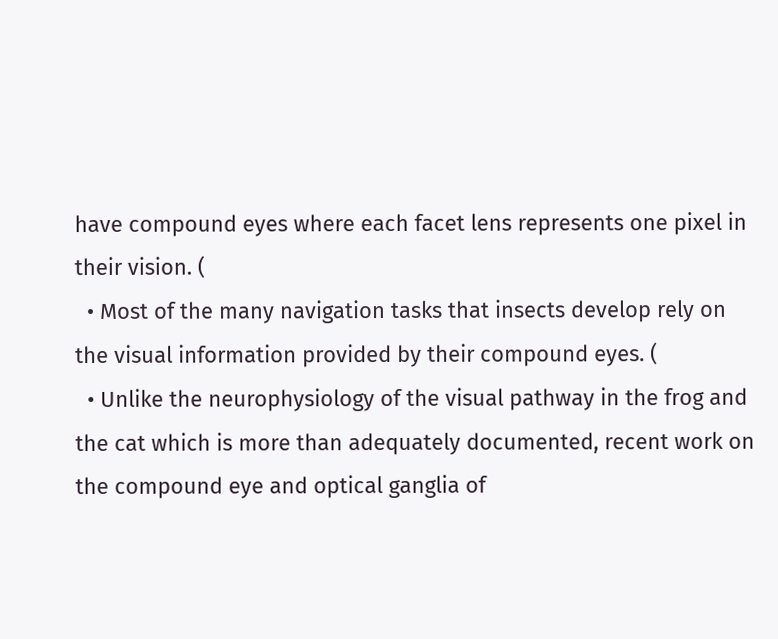have compound eyes where each facet lens represents one pixel in their vision. (
  • Most of the many navigation tasks that insects develop rely on the visual information provided by their compound eyes. (
  • Unlike the neurophysiology of the visual pathway in the frog and the cat which is more than adequately documented, recent work on the compound eye and optical ganglia of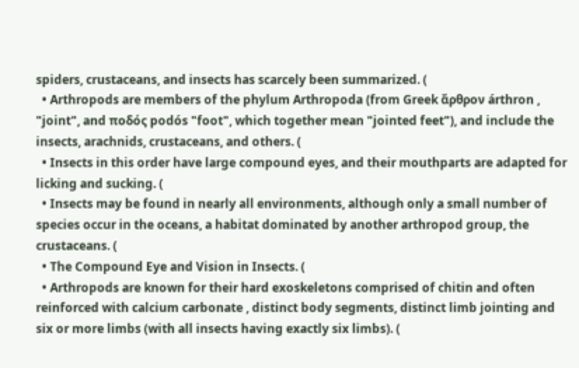spiders, crustaceans, and insects has scarcely been summarized. (
  • Arthropods are members of the phylum Arthropoda (from Greek ἄρθρον árthron , "joint", and ποδός podós "foot", which together mean "jointed feet"), and include the insects, arachnids, crustaceans, and others. (
  • Insects in this order have large compound eyes, and their mouthparts are adapted for licking and sucking. (
  • Insects may be found in nearly all environments, although only a small number of species occur in the oceans, a habitat dominated by another arthropod group, the crustaceans. (
  • The Compound Eye and Vision in Insects. (
  • Arthropods are known for their hard exoskeletons comprised of chitin and often reinforced with calcium carbonate , distinct body segments, distinct limb jointing and six or more limbs (with all insects having exactly six limbs). (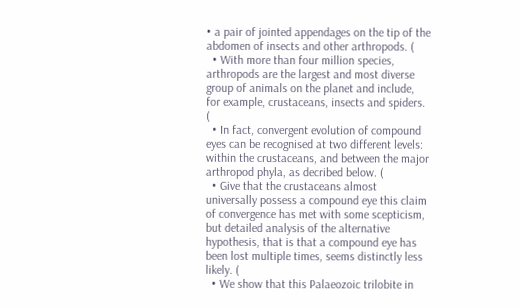• a pair of jointed appendages on the tip of the abdomen of insects and other arthropods. (
  • With more than four million species, arthropods are the largest and most diverse group of animals on the planet and include, for example, crustaceans, insects and spiders. (
  • In fact, convergent evolution of compound eyes can be recognised at two different levels: within the crustaceans, and between the major arthropod phyla, as decribed below. (
  • Give that the crustaceans almost universally possess a compound eye this claim of convergence has met with some scepticism, but detailed analysis of the alternative hypothesis, that is that a compound eye has been lost multiple times, seems distinctly less likely. (
  • We show that this Palaeozoic trilobite in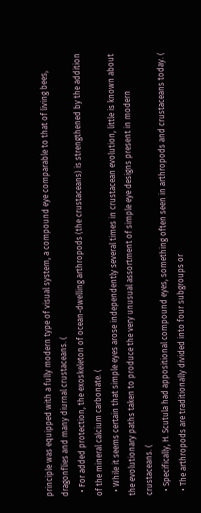principle was equipped with a fully modern type of visual system, a compound eye comparable to that of living bees, dragonflies and many diurnal crustaceans. (
  • For added protection, the exoskeleton of ocean-dwelling arthropods (the crustaceans) is strengthened by the addition of the mineral calcium carbonate. (
  • While it seems certain that simple eyes arose independently several times in crustacean evolution, little is known about the evolutionary paths taken to produce the very unusual assortment of simple eye designs present in modern crustaceans. (
  • Specifically, H. Scutula had appositional compound eyes, something often seen in arthropods and crustaceans today. (
  • The arthropods are traditionally divided into four subgroups or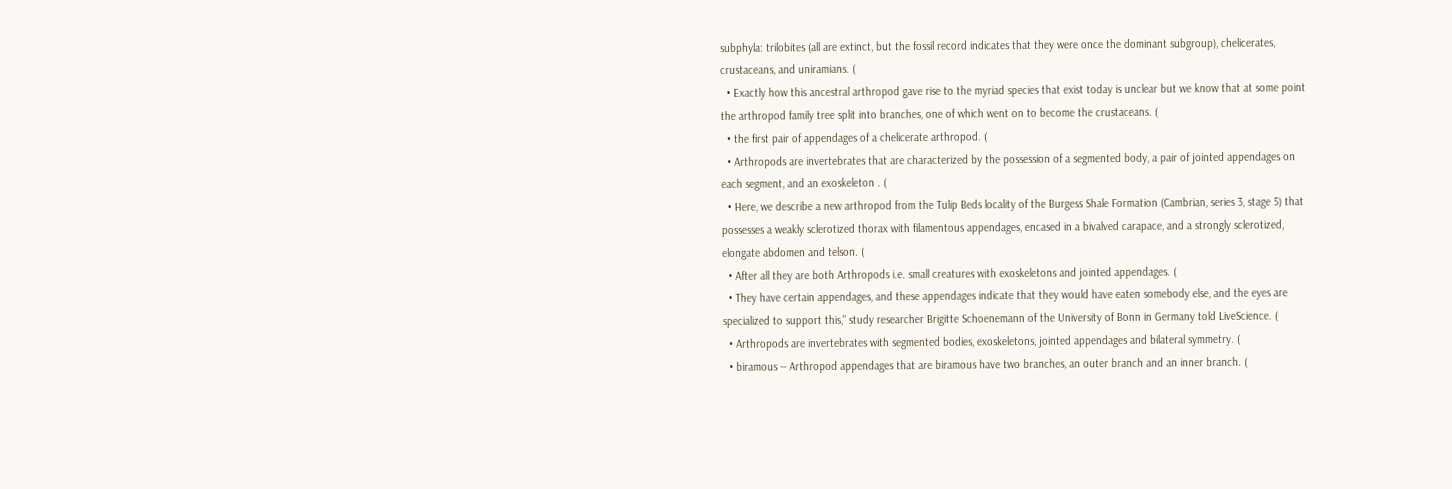subphyla: trilobites (all are extinct, but the fossil record indicates that they were once the dominant subgroup), chelicerates, crustaceans, and uniramians. (
  • Exactly how this ancestral arthropod gave rise to the myriad species that exist today is unclear but we know that at some point the arthropod family tree split into branches, one of which went on to become the crustaceans. (
  • the first pair of appendages of a chelicerate arthropod. (
  • Arthropods are invertebrates that are characterized by the possession of a segmented body, a pair of jointed appendages on each segment, and an exoskeleton . (
  • Here, we describe a new arthropod from the Tulip Beds locality of the Burgess Shale Formation (Cambrian, series 3, stage 5) that possesses a weakly sclerotized thorax with filamentous appendages, encased in a bivalved carapace, and a strongly sclerotized, elongate abdomen and telson. (
  • After all they are both Arthropods i.e. small creatures with exoskeletons and jointed appendages. (
  • They have certain appendages, and these appendages indicate that they would have eaten somebody else, and the eyes are specialized to support this," study researcher Brigitte Schoenemann of the University of Bonn in Germany told LiveScience. (
  • Arthropods are invertebrates with segmented bodies, exoskeletons, jointed appendages and bilateral symmetry. (
  • biramous -- Arthropod appendages that are biramous have two branches, an outer branch and an inner branch. (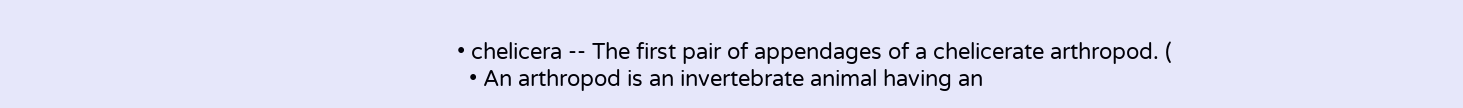• chelicera -- The first pair of appendages of a chelicerate arthropod. (
  • An arthropod is an invertebrate animal having an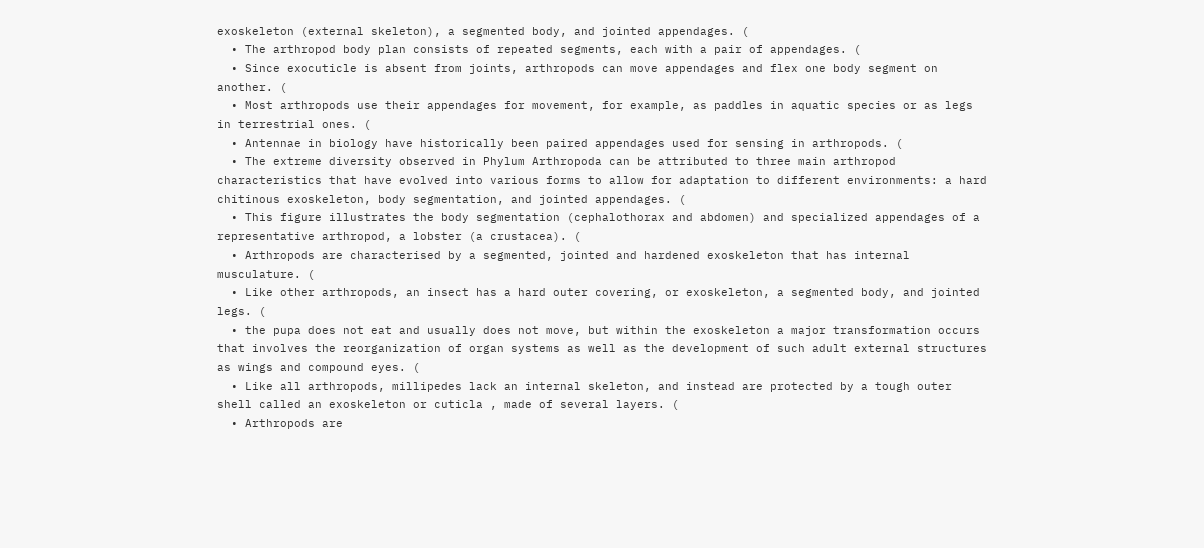exoskeleton (external skeleton), a segmented body, and jointed appendages. (
  • The arthropod body plan consists of repeated segments, each with a pair of appendages. (
  • Since exocuticle is absent from joints, arthropods can move appendages and flex one body segment on another. (
  • Most arthropods use their appendages for movement, for example, as paddles in aquatic species or as legs in terrestrial ones. (
  • Antennae in biology have historically been paired appendages used for sensing in arthropods. (
  • The extreme diversity observed in Phylum Arthropoda can be attributed to three main arthropod characteristics that have evolved into various forms to allow for adaptation to different environments: a hard chitinous exoskeleton, body segmentation, and jointed appendages. (
  • This figure illustrates the body segmentation (cephalothorax and abdomen) and specialized appendages of a representative arthropod, a lobster (a crustacea). (
  • Arthropods are characterised by a segmented, jointed and hardened exoskeleton that has internal musculature. (
  • Like other arthropods, an insect has a hard outer covering, or exoskeleton, a segmented body, and jointed legs. (
  • the pupa does not eat and usually does not move, but within the exoskeleton a major transformation occurs that involves the reorganization of organ systems as well as the development of such adult external structures as wings and compound eyes. (
  • Like all arthropods, millipedes lack an internal skeleton, and instead are protected by a tough outer shell called an exoskeleton or cuticla , made of several layers. (
  • Arthropods are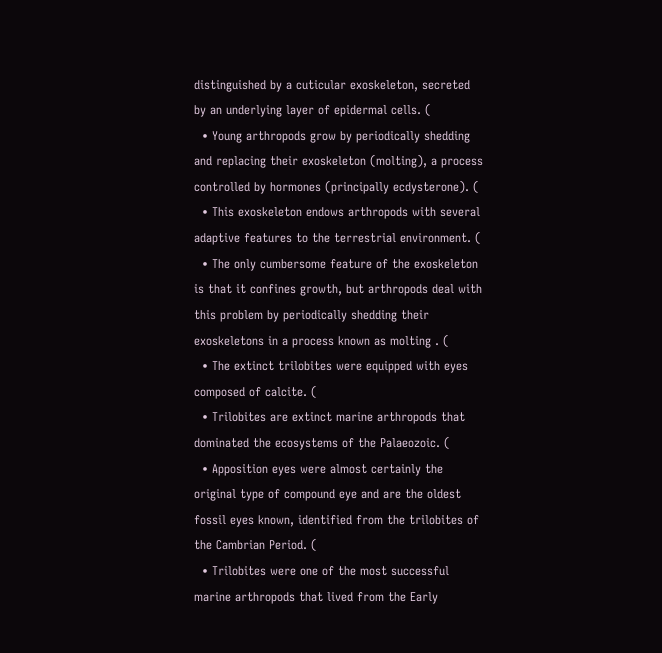distinguished by a cuticular exoskeleton, secreted by an underlying layer of epidermal cells. (
  • Young arthropods grow by periodically shedding and replacing their exoskeleton (molting), a process controlled by hormones (principally ecdysterone). (
  • This exoskeleton endows arthropods with several adaptive features to the terrestrial environment. (
  • The only cumbersome feature of the exoskeleton is that it confines growth, but arthropods deal with this problem by periodically shedding their exoskeletons in a process known as molting . (
  • The extinct trilobites were equipped with eyes composed of calcite. (
  • Trilobites are extinct marine arthropods that dominated the ecosystems of the Palaeozoic. (
  • Apposition eyes were almost certainly the original type of compound eye and are the oldest fossil eyes known, identified from the trilobites of the Cambrian Period. (
  • Trilobites were one of the most successful marine arthropods that lived from the Early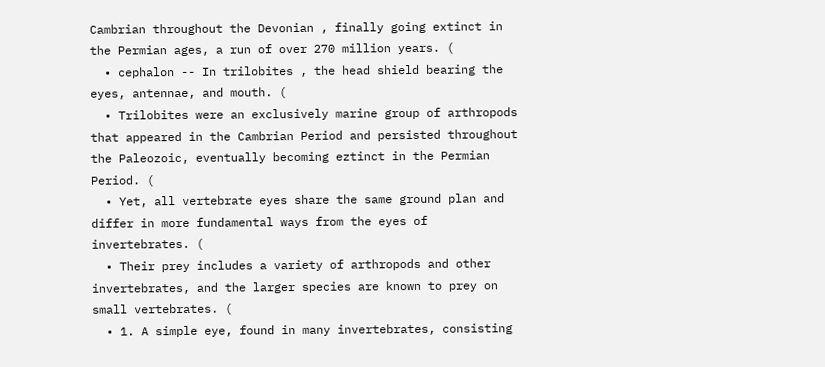Cambrian throughout the Devonian , finally going extinct in the Permian ages, a run of over 270 million years. (
  • cephalon -- In trilobites , the head shield bearing the eyes, antennae, and mouth. (
  • Trilobites were an exclusively marine group of arthropods that appeared in the Cambrian Period and persisted throughout the Paleozoic, eventually becoming eztinct in the Permian Period. (
  • Yet, all vertebrate eyes share the same ground plan and differ in more fundamental ways from the eyes of invertebrates. (
  • Their prey includes a variety of arthropods and other invertebrates, and the larger species are known to prey on small vertebrates. (
  • 1. A simple eye, found in many invertebrates, consisting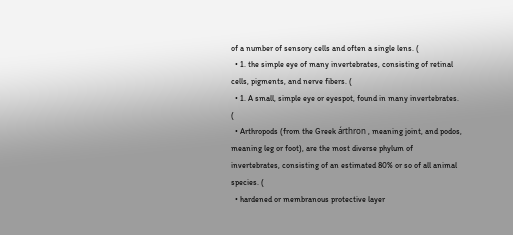of a number of sensory cells and often a single lens. (
  • 1. the simple eye of many invertebrates, consisting of retinal cells, pigments, and nerve fibers. (
  • 1. A small, simple eye or eyespot, found in many invertebrates. (
  • Arthropods (from the Greek árthron , meaning joint, and podos, meaning leg or foot), are the most diverse phylum of invertebrates, consisting of an estimated 80% or so of all animal species. (
  • hardened or membranous protective layer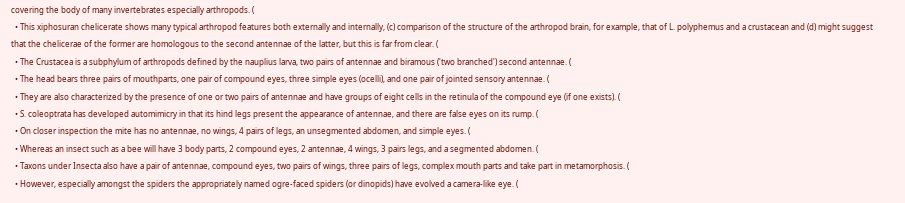covering the body of many invertebrates especially arthropods. (
  • This xiphosuran chelicerate shows many typical arthropod features both externally and internally, (c) comparison of the structure of the arthropod brain, for example, that of L. polyphemus and a crustacean and (d) might suggest that the chelicerae of the former are homologous to the second antennae of the latter, but this is far from clear. (
  • The Crustacea is a subphylum of arthropods defined by the nauplius larva, two pairs of antennae and biramous ('two branched') second antennae. (
  • The head bears three pairs of mouthparts, one pair of compound eyes, three simple eyes (ocelli), and one pair of jointed sensory antennae. (
  • They are also characterized by the presence of one or two pairs of antennae and have groups of eight cells in the retinula of the compound eye (if one exists). (
  • S. coleoptrata has developed automimicry in that its hind legs present the appearance of antennae, and there are false eyes on its rump. (
  • On closer inspection the mite has no antennae, no wings, 4 pairs of legs, an unsegmented abdomen, and simple eyes. (
  • Whereas an insect such as a bee will have 3 body parts, 2 compound eyes, 2 antennae, 4 wings, 3 pairs legs, and a segmented abdomen. (
  • Taxons under Insecta also have a pair of antennae, compound eyes, two pairs of wings, three pairs of legs, complex mouth parts and take part in metamorphosis. (
  • However, especially amongst the spiders the appropriately named ogre-faced spiders (or dinopids) have evolved a camera-like eye. (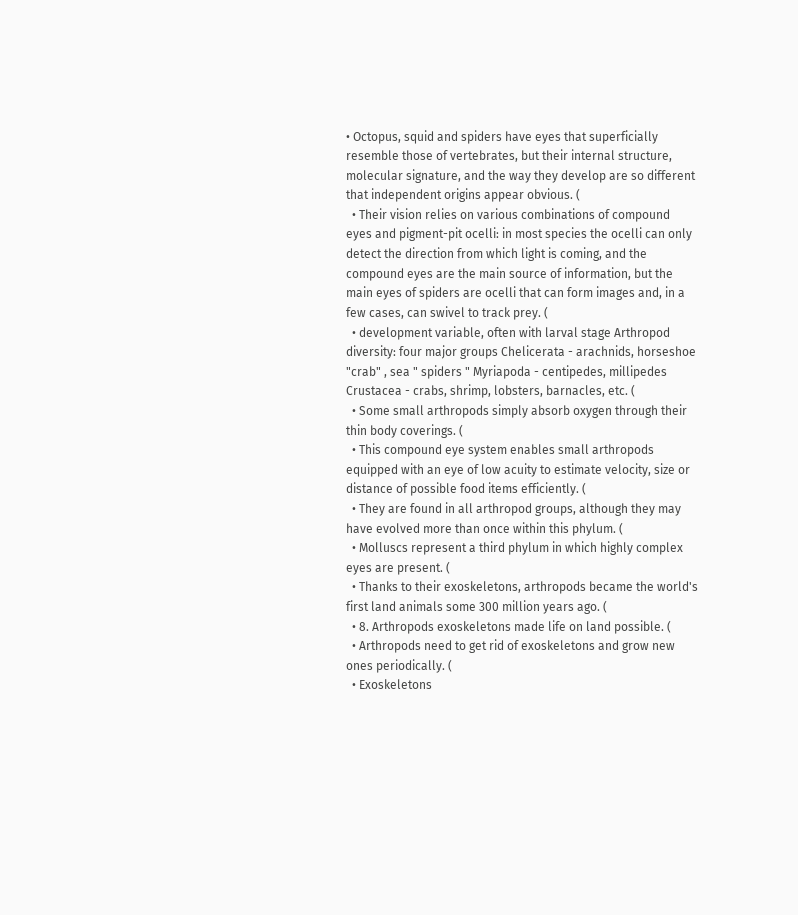• Octopus, squid and spiders have eyes that superficially resemble those of vertebrates, but their internal structure, molecular signature, and the way they develop are so different that independent origins appear obvious. (
  • Their vision relies on various combinations of compound eyes and pigment-pit ocelli: in most species the ocelli can only detect the direction from which light is coming, and the compound eyes are the main source of information, but the main eyes of spiders are ocelli that can form images and, in a few cases, can swivel to track prey. (
  • development variable, often with larval stage Arthropod diversity: four major groups Chelicerata - arachnids, horseshoe "crab" , sea " spiders " Myriapoda - centipedes, millipedes Crustacea - crabs, shrimp, lobsters, barnacles, etc. (
  • Some small arthropods simply absorb oxygen through their thin body coverings. (
  • This compound eye system enables small arthropods equipped with an eye of low acuity to estimate velocity, size or distance of possible food items efficiently. (
  • They are found in all arthropod groups, although they may have evolved more than once within this phylum. (
  • Molluscs represent a third phylum in which highly complex eyes are present. (
  • Thanks to their exoskeletons, arthropods became the world's first land animals some 300 million years ago. (
  • 8. Arthropods exoskeletons made life on land possible. (
  • Arthropods need to get rid of exoskeletons and grow new ones periodically. (
  • Exoskeletons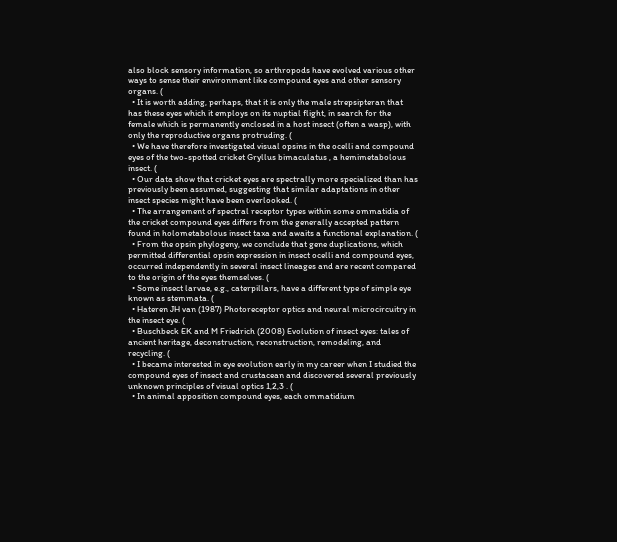also block sensory information, so arthropods have evolved various other ways to sense their environment like compound eyes and other sensory organs. (
  • It is worth adding, perhaps, that it is only the male strepsipteran that has these eyes which it employs on its nuptial flight, in search for the female which is permanently enclosed in a host insect (often a wasp), with only the reproductive organs protruding. (
  • We have therefore investigated visual opsins in the ocelli and compound eyes of the two-spotted cricket Gryllus bimaculatus , a hemimetabolous insect. (
  • Our data show that cricket eyes are spectrally more specialized than has previously been assumed, suggesting that similar adaptations in other insect species might have been overlooked. (
  • The arrangement of spectral receptor types within some ommatidia of the cricket compound eyes differs from the generally accepted pattern found in holometabolous insect taxa and awaits a functional explanation. (
  • From the opsin phylogeny, we conclude that gene duplications, which permitted differential opsin expression in insect ocelli and compound eyes, occurred independently in several insect lineages and are recent compared to the origin of the eyes themselves. (
  • Some insect larvae, e.g., caterpillars, have a different type of simple eye known as stemmata. (
  • Hateren JH van (1987) Photoreceptor optics and neural microcircuitry in the insect eye. (
  • Buschbeck EK and M Friedrich (2008) Evolution of insect eyes: tales of ancient heritage, deconstruction, reconstruction, remodeling, and recycling. (
  • I became interested in eye evolution early in my career when I studied the compound eyes of insect and crustacean and discovered several previously unknown principles of visual optics 1,2,3 . (
  • In animal apposition compound eyes, each ommatidium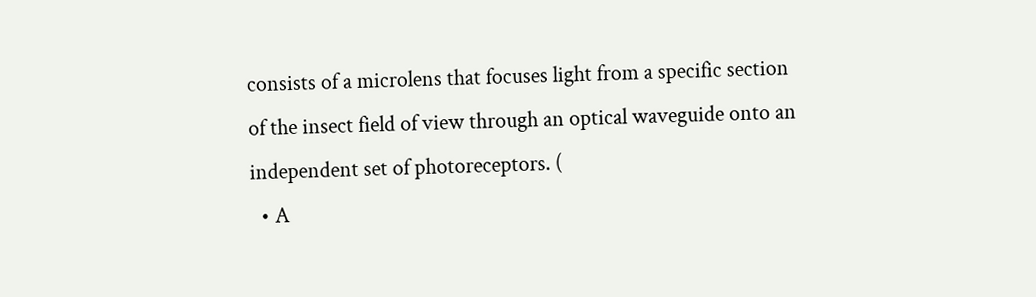consists of a microlens that focuses light from a specific section of the insect field of view through an optical waveguide onto an independent set of photoreceptors. (
  • A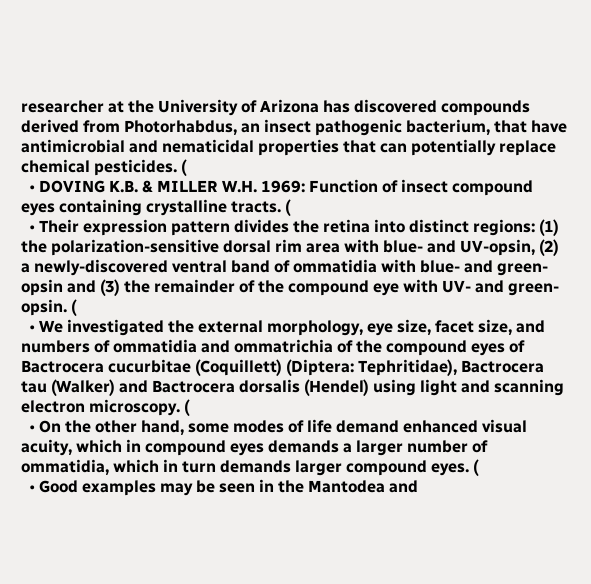researcher at the University of Arizona has discovered compounds derived from Photorhabdus, an insect pathogenic bacterium, that have antimicrobial and nematicidal properties that can potentially replace chemical pesticides. (
  • DOVING K.B. & MILLER W.H. 1969: Function of insect compound eyes containing crystalline tracts. (
  • Their expression pattern divides the retina into distinct regions: (1) the polarization-sensitive dorsal rim area with blue- and UV-opsin, (2) a newly-discovered ventral band of ommatidia with blue- and green-opsin and (3) the remainder of the compound eye with UV- and green-opsin. (
  • We investigated the external morphology, eye size, facet size, and numbers of ommatidia and ommatrichia of the compound eyes of Bactrocera cucurbitae (Coquillett) (Diptera: Tephritidae), Bactrocera tau (Walker) and Bactrocera dorsalis (Hendel) using light and scanning electron microscopy. (
  • On the other hand, some modes of life demand enhanced visual acuity, which in compound eyes demands a larger number of ommatidia, which in turn demands larger compound eyes. (
  • Good examples may be seen in the Mantodea and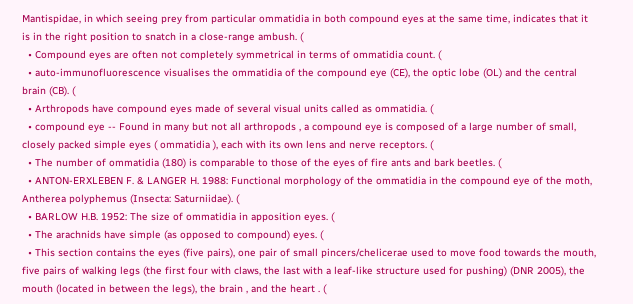Mantispidae, in which seeing prey from particular ommatidia in both compound eyes at the same time, indicates that it is in the right position to snatch in a close-range ambush. (
  • Compound eyes are often not completely symmetrical in terms of ommatidia count. (
  • auto-immunofluorescence visualises the ommatidia of the compound eye (CE), the optic lobe (OL) and the central brain (CB). (
  • Arthropods have compound eyes made of several visual units called as ommatidia. (
  • compound eye -- Found in many but not all arthropods , a compound eye is composed of a large number of small, closely packed simple eyes ( ommatidia ), each with its own lens and nerve receptors. (
  • The number of ommatidia (180) is comparable to those of the eyes of fire ants and bark beetles. (
  • ANTON-ERXLEBEN F. & LANGER H. 1988: Functional morphology of the ommatidia in the compound eye of the moth, Antherea polyphemus (Insecta: Saturniidae). (
  • BARLOW H.B. 1952: The size of ommatidia in apposition eyes. (
  • The arachnids have simple (as opposed to compound) eyes. (
  • This section contains the eyes (five pairs), one pair of small pincers/chelicerae used to move food towards the mouth, five pairs of walking legs (the first four with claws, the last with a leaf-like structure used for pushing) (DNR 2005), the mouth (located in between the legs), the brain , and the heart . (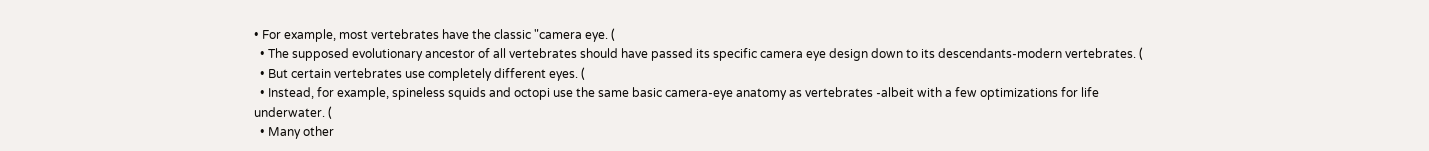• For example, most vertebrates have the classic "camera eye. (
  • The supposed evolutionary ancestor of all vertebrates should have passed its specific camera eye design down to its descendants-modern vertebrates. (
  • But certain vertebrates use completely different eyes. (
  • Instead, for example, spineless squids and octopi use the same basic camera-eye anatomy as vertebrates -albeit with a few optimizations for life underwater. (
  • Many other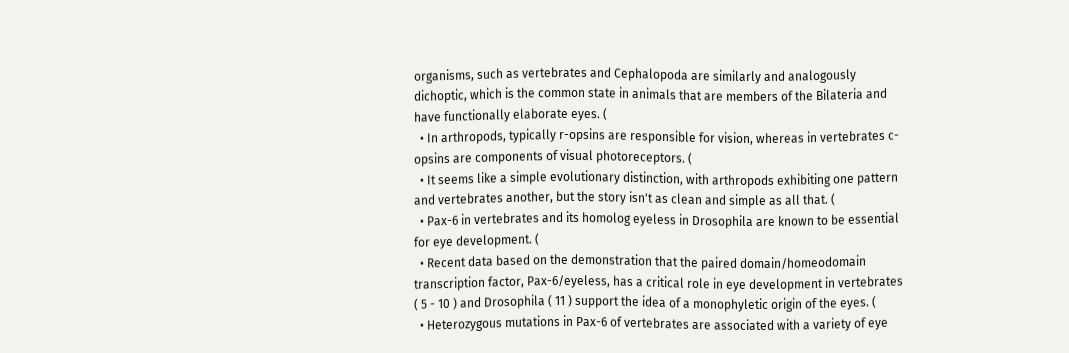organisms, such as vertebrates and Cephalopoda are similarly and analogously dichoptic, which is the common state in animals that are members of the Bilateria and have functionally elaborate eyes. (
  • In arthropods, typically r-opsins are responsible for vision, whereas in vertebrates c-opsins are components of visual photoreceptors. (
  • It seems like a simple evolutionary distinction, with arthropods exhibiting one pattern and vertebrates another, but the story isn't as clean and simple as all that. (
  • Pax-6 in vertebrates and its homolog eyeless in Drosophila are known to be essential for eye development. (
  • Recent data based on the demonstration that the paired domain/homeodomain transcription factor, Pax-6/eyeless, has a critical role in eye development in vertebrates ( 5 - 10 ) and Drosophila ( 11 ) support the idea of a monophyletic origin of the eyes. (
  • Heterozygous mutations in Pax-6 of vertebrates are associated with a variety of eye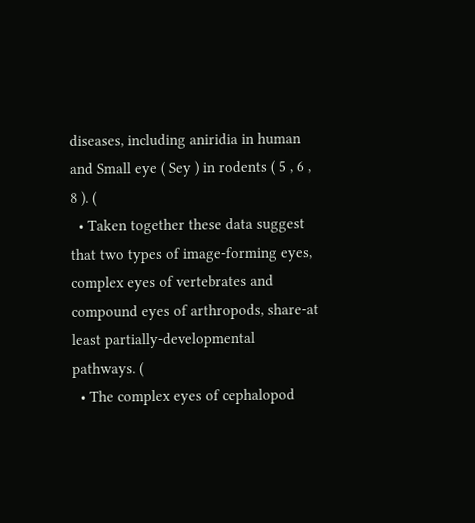diseases, including aniridia in human and Small eye ( Sey ) in rodents ( 5 , 6 , 8 ). (
  • Taken together these data suggest that two types of image-forming eyes, complex eyes of vertebrates and compound eyes of arthropods, share-at least partially-developmental pathways. (
  • The complex eyes of cephalopod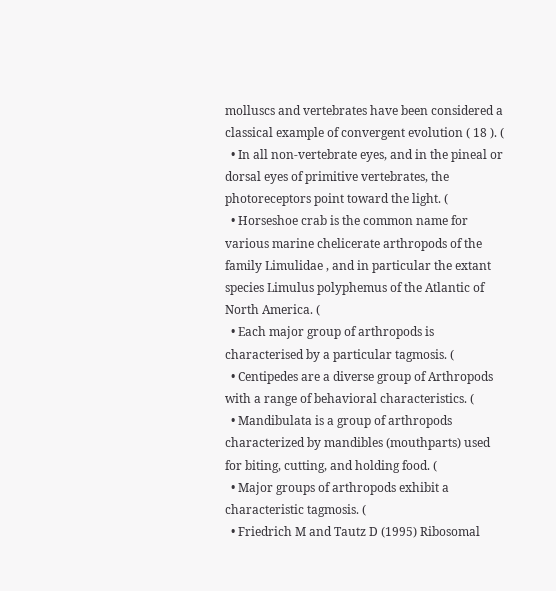molluscs and vertebrates have been considered a classical example of convergent evolution ( 18 ). (
  • In all non-vertebrate eyes, and in the pineal or dorsal eyes of primitive vertebrates, the photoreceptors point toward the light. (
  • Horseshoe crab is the common name for various marine chelicerate arthropods of the family Limulidae , and in particular the extant species Limulus polyphemus of the Atlantic of North America. (
  • Each major group of arthropods is characterised by a particular tagmosis. (
  • Centipedes are a diverse group of Arthropods with a range of behavioral characteristics. (
  • Mandibulata is a group of arthropods characterized by mandibles (mouthparts) used for biting, cutting, and holding food. (
  • Major groups of arthropods exhibit a characteristic tagmosis. (
  • Friedrich M and Tautz D (1995) Ribosomal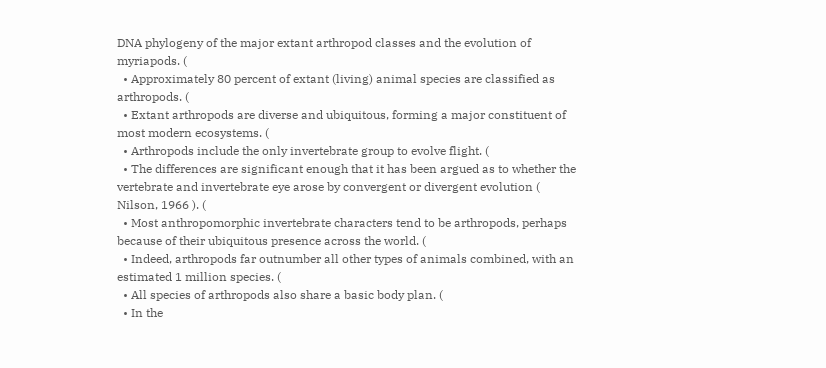DNA phylogeny of the major extant arthropod classes and the evolution of myriapods. (
  • Approximately 80 percent of extant (living) animal species are classified as arthropods. (
  • Extant arthropods are diverse and ubiquitous, forming a major constituent of most modern ecosystems. (
  • Arthropods include the only invertebrate group to evolve flight. (
  • The differences are significant enough that it has been argued as to whether the vertebrate and invertebrate eye arose by convergent or divergent evolution ( Nilson, 1966 ). (
  • Most anthropomorphic invertebrate characters tend to be arthropods, perhaps because of their ubiquitous presence across the world. (
  • Indeed, arthropods far outnumber all other types of animals combined, with an estimated 1 million species. (
  • All species of arthropods also share a basic body plan. (
  • In the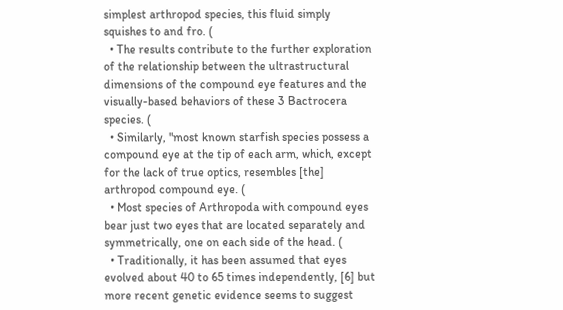simplest arthropod species, this fluid simply squishes to and fro. (
  • The results contribute to the further exploration of the relationship between the ultrastructural dimensions of the compound eye features and the visually-based behaviors of these 3 Bactrocera species. (
  • Similarly, "most known starfish species possess a compound eye at the tip of each arm, which, except for the lack of true optics, resembles [the] arthropod compound eye. (
  • Most species of Arthropoda with compound eyes bear just two eyes that are located separately and symmetrically, one on each side of the head. (
  • Traditionally, it has been assumed that eyes evolved about 40 to 65 times independently, [6] but more recent genetic evidence seems to suggest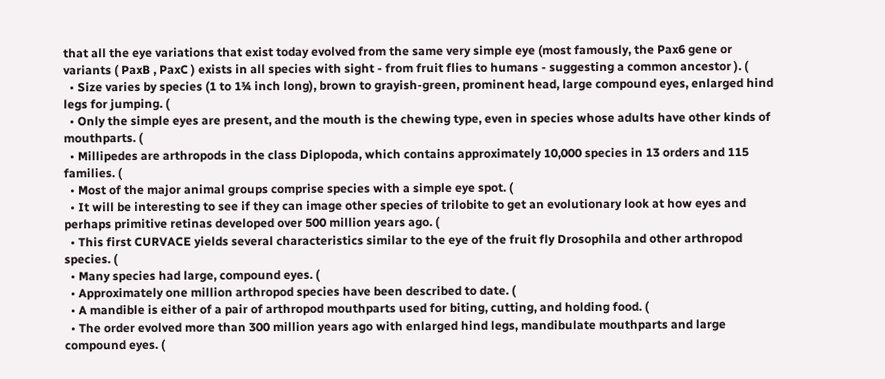that all the eye variations that exist today evolved from the same very simple eye (most famously, the Pax6 gene or variants ( PaxB , PaxC ) exists in all species with sight - from fruit flies to humans - suggesting a common ancestor ). (
  • Size varies by species (1 to 1¾ inch long), brown to grayish-green, prominent head, large compound eyes, enlarged hind legs for jumping. (
  • Only the simple eyes are present, and the mouth is the chewing type, even in species whose adults have other kinds of mouthparts. (
  • Millipedes are arthropods in the class Diplopoda, which contains approximately 10,000 species in 13 orders and 115 families. (
  • Most of the major animal groups comprise species with a simple eye spot. (
  • It will be interesting to see if they can image other species of trilobite to get an evolutionary look at how eyes and perhaps primitive retinas developed over 500 million years ago. (
  • This first CURVACE yields several characteristics similar to the eye of the fruit fly Drosophila and other arthropod species. (
  • Many species had large, compound eyes. (
  • Approximately one million arthropod species have been described to date. (
  • A mandible is either of a pair of arthropod mouthparts used for biting, cutting, and holding food. (
  • The order evolved more than 300 million years ago with enlarged hind legs, mandibulate mouthparts and large compound eyes. (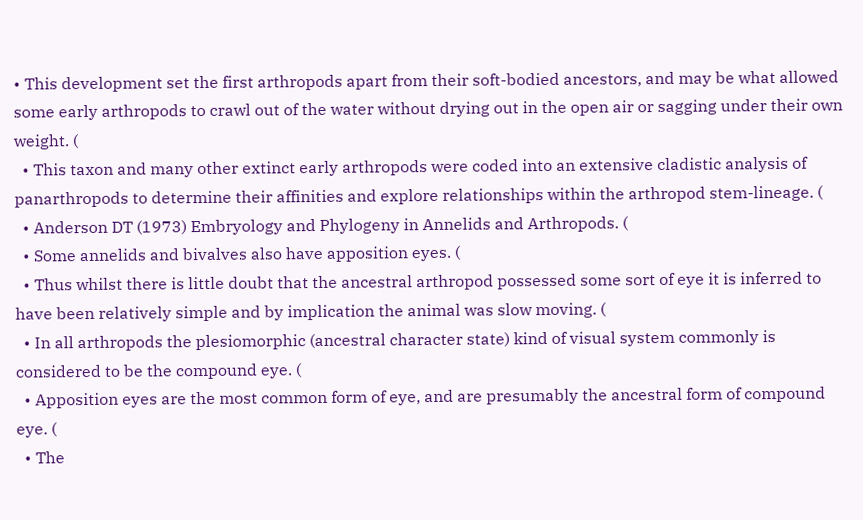• This development set the first arthropods apart from their soft-bodied ancestors, and may be what allowed some early arthropods to crawl out of the water without drying out in the open air or sagging under their own weight. (
  • This taxon and many other extinct early arthropods were coded into an extensive cladistic analysis of panarthropods to determine their affinities and explore relationships within the arthropod stem-lineage. (
  • Anderson DT (1973) Embryology and Phylogeny in Annelids and Arthropods. (
  • Some annelids and bivalves also have apposition eyes. (
  • Thus whilst there is little doubt that the ancestral arthropod possessed some sort of eye it is inferred to have been relatively simple and by implication the animal was slow moving. (
  • In all arthropods the plesiomorphic (ancestral character state) kind of visual system commonly is considered to be the compound eye. (
  • Apposition eyes are the most common form of eye, and are presumably the ancestral form of compound eye. (
  • The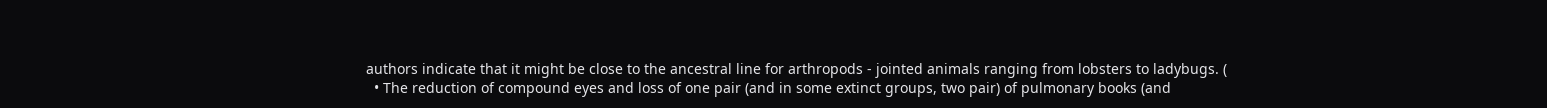authors indicate that it might be close to the ancestral line for arthropods - jointed animals ranging from lobsters to ladybugs. (
  • The reduction of compound eyes and loss of one pair (and in some extinct groups, two pair) of pulmonary books (and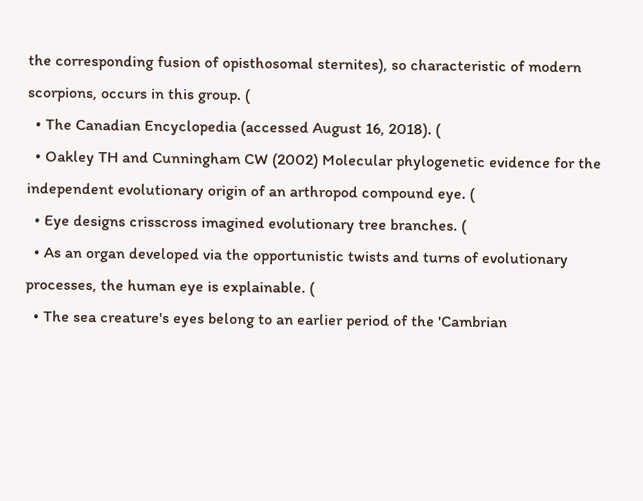the corresponding fusion of opisthosomal sternites), so characteristic of modern scorpions, occurs in this group. (
  • The Canadian Encyclopedia (accessed August 16, 2018). (
  • Oakley TH and Cunningham CW (2002) Molecular phylogenetic evidence for the independent evolutionary origin of an arthropod compound eye. (
  • Eye designs crisscross imagined evolutionary tree branches. (
  • As an organ developed via the opportunistic twists and turns of evolutionary processes, the human eye is explainable. (
  • The sea creature's eyes belong to an earlier period of the 'Cambrian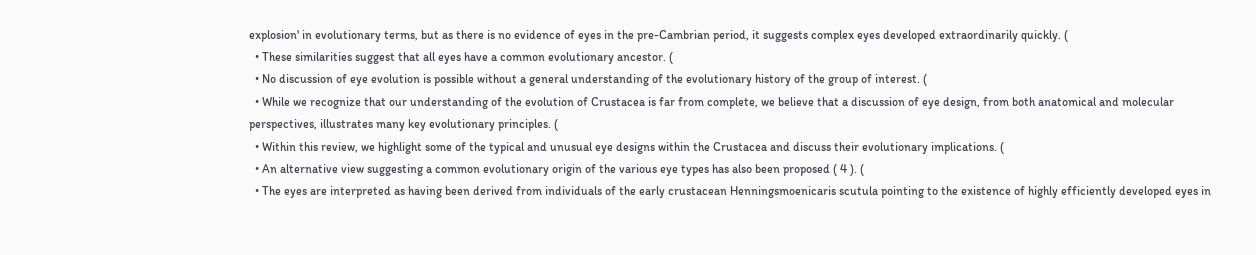explosion' in evolutionary terms, but as there is no evidence of eyes in the pre-Cambrian period, it suggests complex eyes developed extraordinarily quickly. (
  • These similarities suggest that all eyes have a common evolutionary ancestor. (
  • No discussion of eye evolution is possible without a general understanding of the evolutionary history of the group of interest. (
  • While we recognize that our understanding of the evolution of Crustacea is far from complete, we believe that a discussion of eye design, from both anatomical and molecular perspectives, illustrates many key evolutionary principles. (
  • Within this review, we highlight some of the typical and unusual eye designs within the Crustacea and discuss their evolutionary implications. (
  • An alternative view suggesting a common evolutionary origin of the various eye types has also been proposed ( 4 ). (
  • The eyes are interpreted as having been derived from individuals of the early crustacean Henningsmoenicaris scutula pointing to the existence of highly efficiently developed eyes in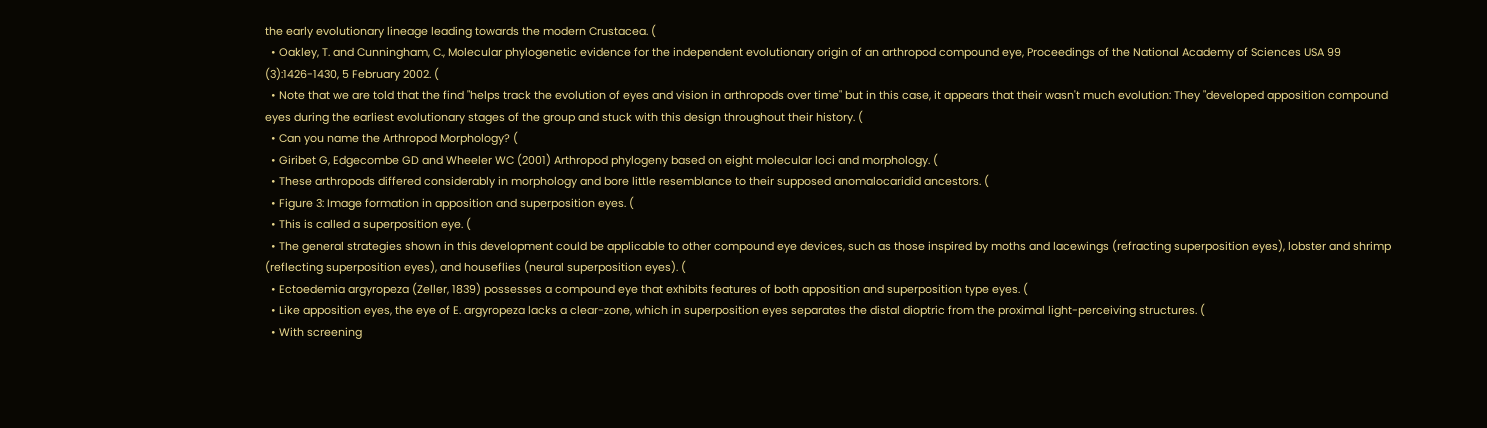the early evolutionary lineage leading towards the modern Crustacea. (
  • Oakley, T. and Cunningham, C., Molecular phylogenetic evidence for the independent evolutionary origin of an arthropod compound eye, Proceedings of the National Academy of Sciences USA 99 (3):1426-1430, 5 February 2002. (
  • Note that we are told that the find "helps track the evolution of eyes and vision in arthropods over time" but in this case, it appears that their wasn't much evolution: They "developed apposition compound eyes during the earliest evolutionary stages of the group and stuck with this design throughout their history. (
  • Can you name the Arthropod Morphology? (
  • Giribet G, Edgecombe GD and Wheeler WC (2001) Arthropod phylogeny based on eight molecular loci and morphology. (
  • These arthropods differed considerably in morphology and bore little resemblance to their supposed anomalocaridid ancestors. (
  • Figure 3: Image formation in apposition and superposition eyes. (
  • This is called a superposition eye. (
  • The general strategies shown in this development could be applicable to other compound eye devices, such as those inspired by moths and lacewings (refracting superposition eyes), lobster and shrimp (reflecting superposition eyes), and houseflies (neural superposition eyes). (
  • Ectoedemia argyropeza (Zeller, 1839) possesses a compound eye that exhibits features of both apposition and superposition type eyes. (
  • Like apposition eyes, the eye of E. argyropeza lacks a clear-zone, which in superposition eyes separates the distal dioptric from the proximal light-perceiving structures. (
  • With screening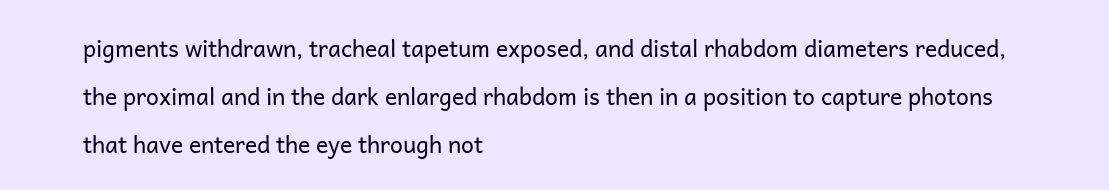pigments withdrawn, tracheal tapetum exposed, and distal rhabdom diameters reduced, the proximal and in the dark enlarged rhabdom is then in a position to capture photons that have entered the eye through not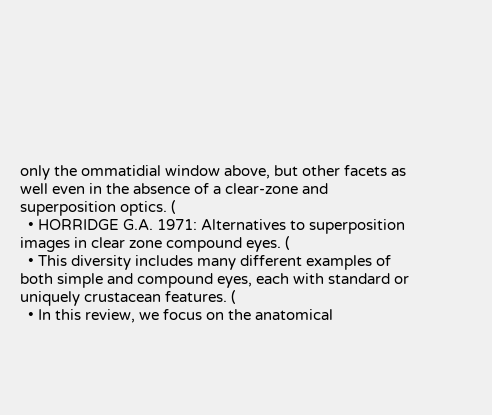only the ommatidial window above, but other facets as well even in the absence of a clear-zone and superposition optics. (
  • HORRIDGE G.A. 1971: Alternatives to superposition images in clear zone compound eyes. (
  • This diversity includes many different examples of both simple and compound eyes, each with standard or uniquely crustacean features. (
  • In this review, we focus on the anatomical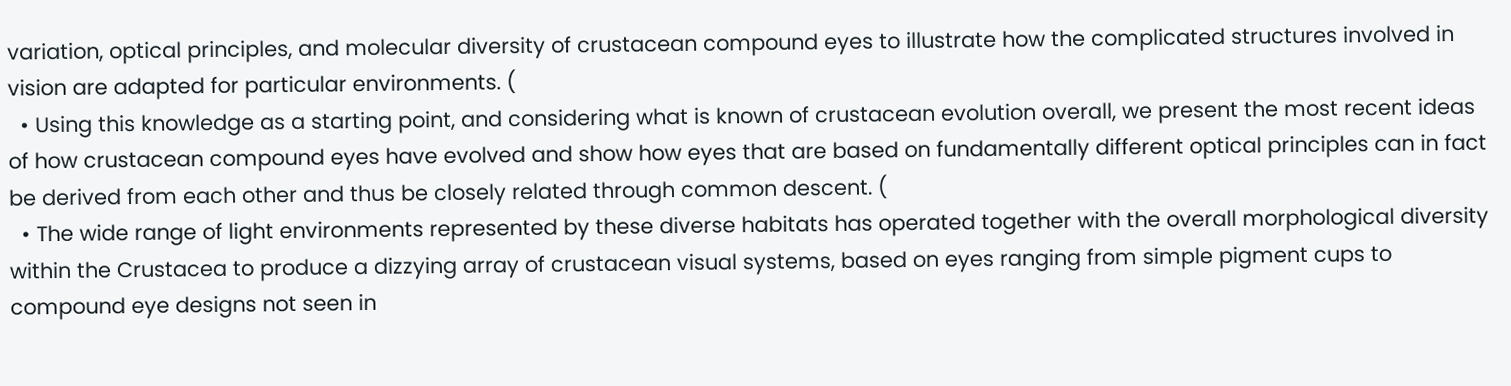variation, optical principles, and molecular diversity of crustacean compound eyes to illustrate how the complicated structures involved in vision are adapted for particular environments. (
  • Using this knowledge as a starting point, and considering what is known of crustacean evolution overall, we present the most recent ideas of how crustacean compound eyes have evolved and show how eyes that are based on fundamentally different optical principles can in fact be derived from each other and thus be closely related through common descent. (
  • The wide range of light environments represented by these diverse habitats has operated together with the overall morphological diversity within the Crustacea to produce a dizzying array of crustacean visual systems, based on eyes ranging from simple pigment cups to compound eye designs not seen in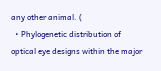any other animal. (
  • Phylogenetic distribution of optical eye designs within the major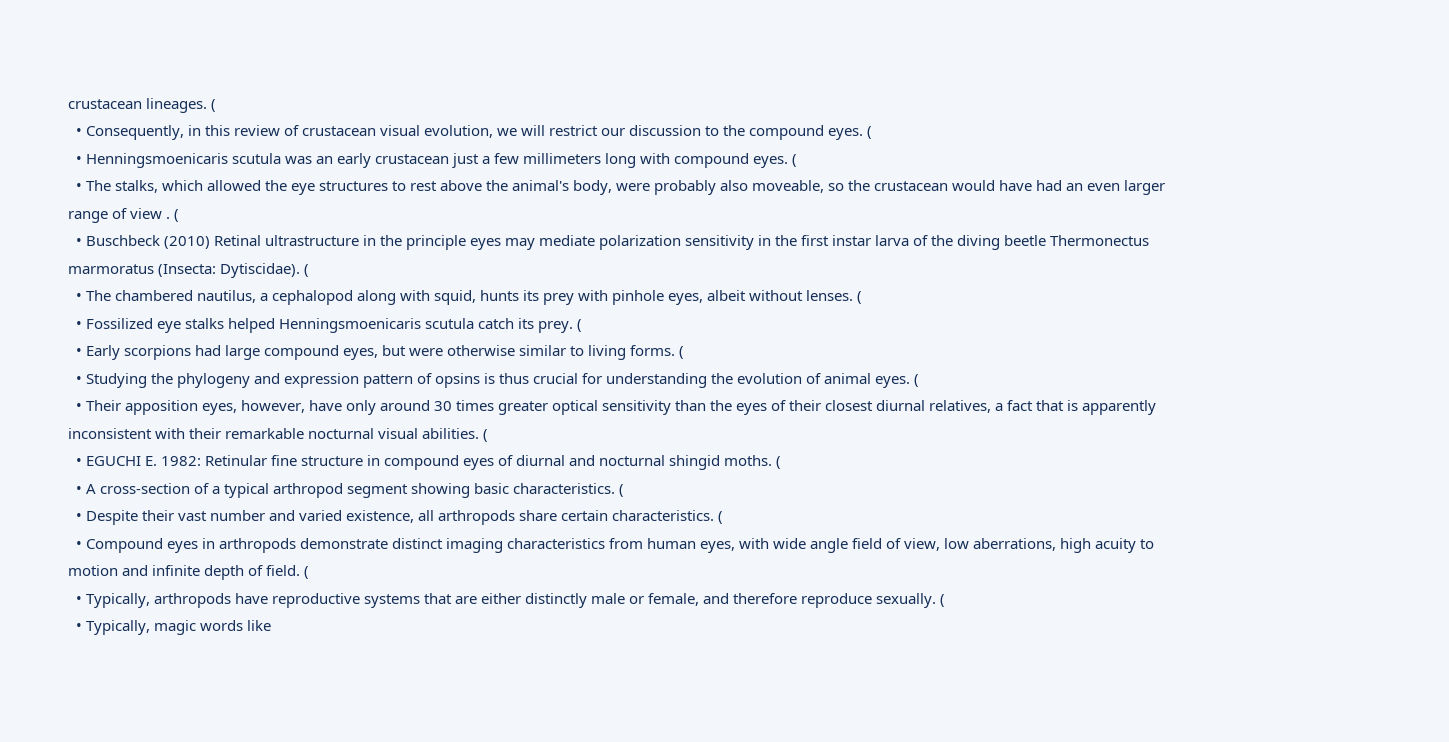crustacean lineages. (
  • Consequently, in this review of crustacean visual evolution, we will restrict our discussion to the compound eyes. (
  • Henningsmoenicaris scutula was an early crustacean just a few millimeters long with compound eyes. (
  • The stalks, which allowed the eye structures to rest above the animal's body, were probably also moveable, so the crustacean would have had an even larger range of view . (
  • Buschbeck (2010) Retinal ultrastructure in the principle eyes may mediate polarization sensitivity in the first instar larva of the diving beetle Thermonectus marmoratus (Insecta: Dytiscidae). (
  • The chambered nautilus, a cephalopod along with squid, hunts its prey with pinhole eyes, albeit without lenses. (
  • Fossilized eye stalks helped Henningsmoenicaris scutula catch its prey. (
  • Early scorpions had large compound eyes, but were otherwise similar to living forms. (
  • Studying the phylogeny and expression pattern of opsins is thus crucial for understanding the evolution of animal eyes. (
  • Their apposition eyes, however, have only around 30 times greater optical sensitivity than the eyes of their closest diurnal relatives, a fact that is apparently inconsistent with their remarkable nocturnal visual abilities. (
  • EGUCHI E. 1982: Retinular fine structure in compound eyes of diurnal and nocturnal shingid moths. (
  • A cross‐section of a typical arthropod segment showing basic characteristics. (
  • Despite their vast number and varied existence, all arthropods share certain characteristics. (
  • Compound eyes in arthropods demonstrate distinct imaging characteristics from human eyes, with wide angle field of view, low aberrations, high acuity to motion and infinite depth of field. (
  • Typically, arthropods have reproductive systems that are either distinctly male or female, and therefore reproduce sexually. (
  • Typically, magic words like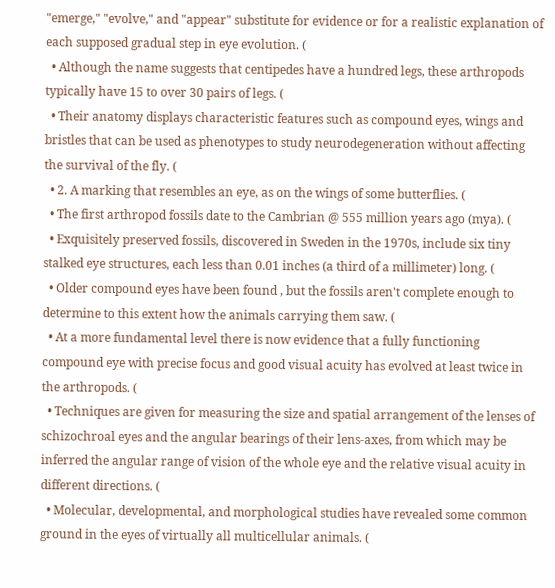"emerge," "evolve," and "appear" substitute for evidence or for a realistic explanation of each supposed gradual step in eye evolution. (
  • Although the name suggests that centipedes have a hundred legs, these arthropods typically have 15 to over 30 pairs of legs. (
  • Their anatomy displays characteristic features such as compound eyes, wings and bristles that can be used as phenotypes to study neurodegeneration without affecting the survival of the fly. (
  • 2. A marking that resembles an eye, as on the wings of some butterflies. (
  • The first arthropod fossils date to the Cambrian @ 555 million years ago (mya). (
  • Exquisitely preserved fossils, discovered in Sweden in the 1970s, include six tiny stalked eye structures, each less than 0.01 inches (a third of a millimeter) long. (
  • Older compound eyes have been found , but the fossils aren't complete enough to determine to this extent how the animals carrying them saw. (
  • At a more fundamental level there is now evidence that a fully functioning compound eye with precise focus and good visual acuity has evolved at least twice in the arthropods. (
  • Techniques are given for measuring the size and spatial arrangement of the lenses of schizochroal eyes and the angular bearings of their lens-axes, from which may be inferred the angular range of vision of the whole eye and the relative visual acuity in different directions. (
  • Molecular, developmental, and morphological studies have revealed some common ground in the eyes of virtually all multicellular animals. (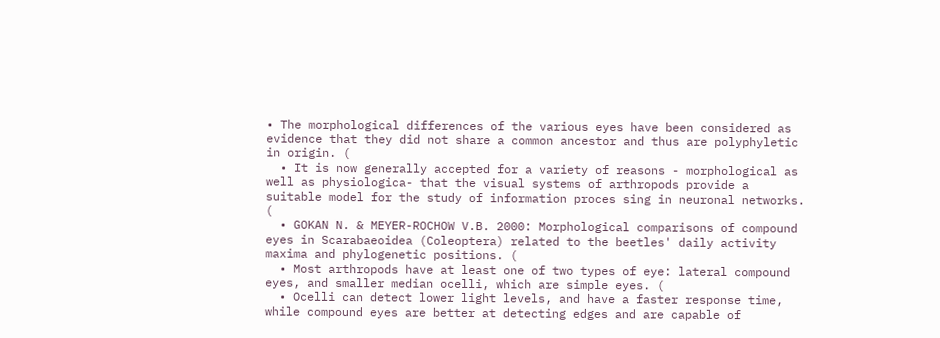• The morphological differences of the various eyes have been considered as evidence that they did not share a common ancestor and thus are polyphyletic in origin. (
  • It is now generally accepted for a variety of reasons - morphological as well as physiologica- that the visual systems of arthropods provide a suitable model for the study of information proces sing in neuronal networks. (
  • GOKAN N. & MEYER-ROCHOW V.B. 2000: Morphological comparisons of compound eyes in Scarabaeoidea (Coleoptera) related to the beetles' daily activity maxima and phylogenetic positions. (
  • Most arthropods have at least one of two types of eye: lateral compound eyes, and smaller median ocelli, which are simple eyes. (
  • Ocelli can detect lower light levels, and have a faster response time, while compound eyes are better at detecting edges and are capable of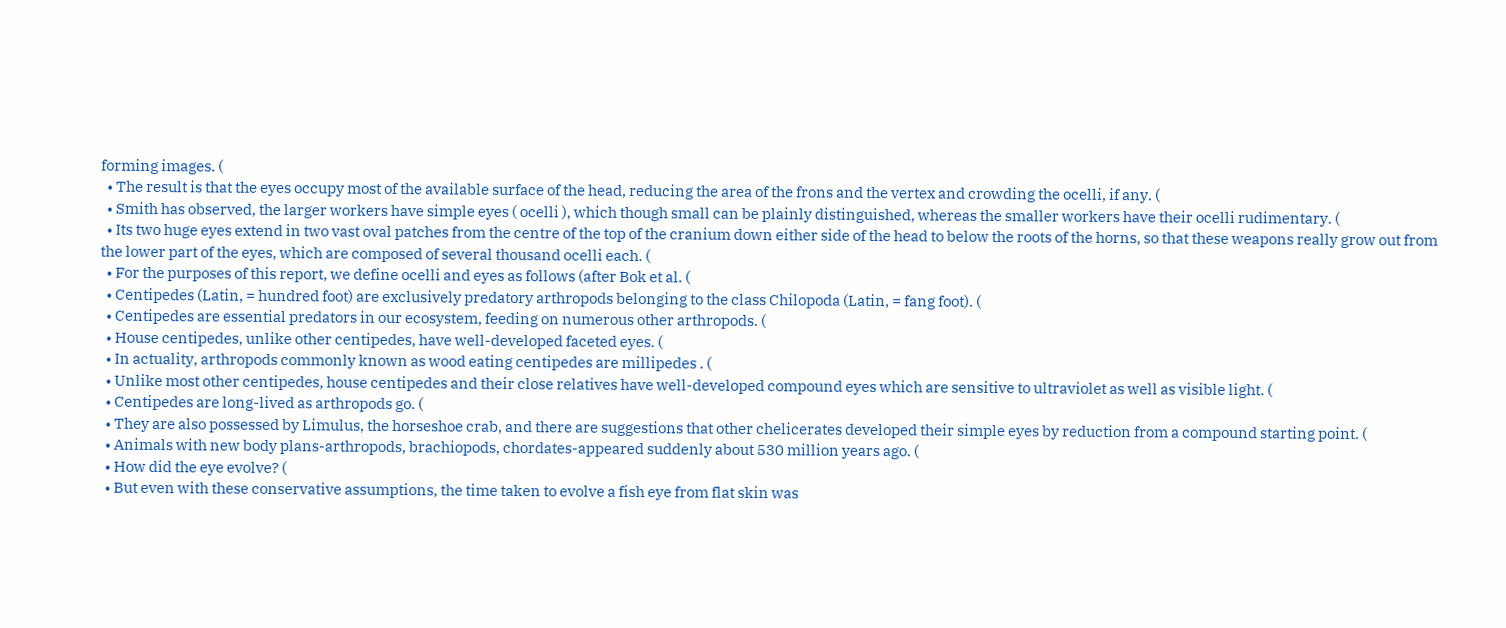forming images. (
  • The result is that the eyes occupy most of the available surface of the head, reducing the area of the frons and the vertex and crowding the ocelli, if any. (
  • Smith has observed, the larger workers have simple eyes ( ocelli ), which though small can be plainly distinguished, whereas the smaller workers have their ocelli rudimentary. (
  • Its two huge eyes extend in two vast oval patches from the centre of the top of the cranium down either side of the head to below the roots of the horns, so that these weapons really grow out from the lower part of the eyes, which are composed of several thousand ocelli each. (
  • For the purposes of this report, we define ocelli and eyes as follows (after Bok et al. (
  • Centipedes (Latin, = hundred foot) are exclusively predatory arthropods belonging to the class Chilopoda (Latin, = fang foot). (
  • Centipedes are essential predators in our ecosystem, feeding on numerous other arthropods. (
  • House centipedes, unlike other centipedes, have well-developed faceted eyes. (
  • In actuality, arthropods commonly known as wood eating centipedes are millipedes . (
  • Unlike most other centipedes, house centipedes and their close relatives have well-developed compound eyes which are sensitive to ultraviolet as well as visible light. (
  • Centipedes are long-lived as arthropods go. (
  • They are also possessed by Limulus, the horseshoe crab, and there are suggestions that other chelicerates developed their simple eyes by reduction from a compound starting point. (
  • Animals with new body plans-arthropods, brachiopods, chordates-appeared suddenly about 530 million years ago. (
  • How did the eye evolve? (
  • But even with these conservative assumptions, the time taken to evolve a fish eye from flat skin was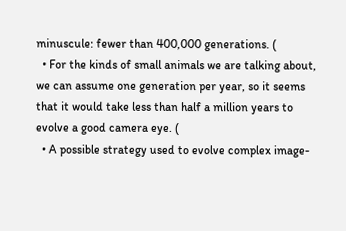minuscule: fewer than 400,000 generations. (
  • For the kinds of small animals we are talking about, we can assume one generation per year, so it seems that it would take less than half a million years to evolve a good camera eye. (
  • A possible strategy used to evolve complex image-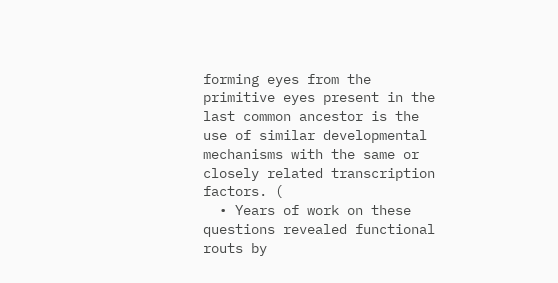forming eyes from the primitive eyes present in the last common ancestor is the use of similar developmental mechanisms with the same or closely related transcription factors. (
  • Years of work on these questions revealed functional routs by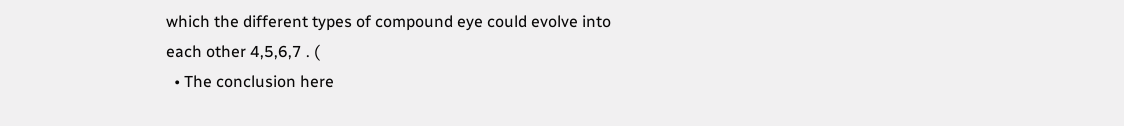which the different types of compound eye could evolve into each other 4,5,6,7 . (
  • The conclusion here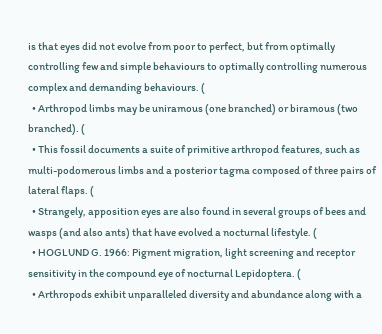is that eyes did not evolve from poor to perfect, but from optimally controlling few and simple behaviours to optimally controlling numerous complex and demanding behaviours. (
  • Arthropod limbs may be uniramous (one branched) or biramous (two branched). (
  • This fossil documents a suite of primitive arthropod features, such as multi-podomerous limbs and a posterior tagma composed of three pairs of lateral flaps. (
  • Strangely, apposition eyes are also found in several groups of bees and wasps (and also ants) that have evolved a nocturnal lifestyle. (
  • HOGLUND G. 1966: Pigment migration, light screening and receptor sensitivity in the compound eye of nocturnal Lepidoptera. (
  • Arthropods exhibit unparalleled diversity and abundance along with a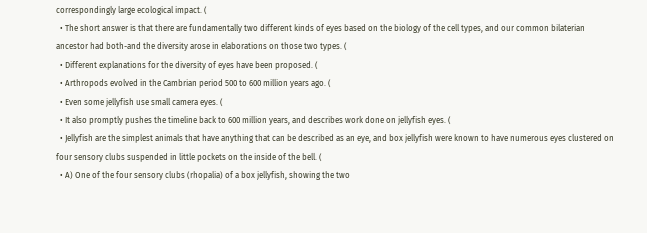correspondingly large ecological impact. (
  • The short answer is that there are fundamentally two different kinds of eyes based on the biology of the cell types, and our common bilaterian ancestor had both-and the diversity arose in elaborations on those two types. (
  • Different explanations for the diversity of eyes have been proposed. (
  • Arthropods evolved in the Cambrian period 500 to 600 million years ago. (
  • Even some jellyfish use small camera eyes. (
  • It also promptly pushes the timeline back to 600 million years, and describes work done on jellyfish eyes. (
  • Jellyfish are the simplest animals that have anything that can be described as an eye, and box jellyfish were known to have numerous eyes clustered on four sensory clubs suspended in little pockets on the inside of the bell. (
  • A) One of the four sensory clubs (rhopalia) of a box jellyfish, showing the two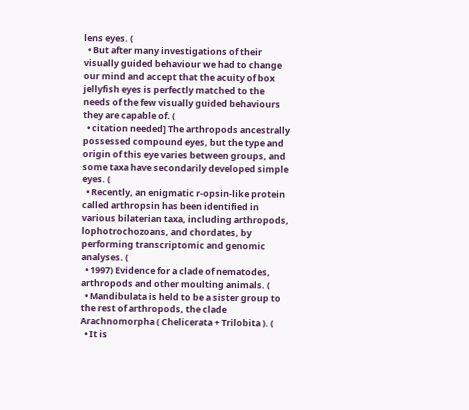lens eyes. (
  • But after many investigations of their visually guided behaviour we had to change our mind and accept that the acuity of box jellyfish eyes is perfectly matched to the needs of the few visually guided behaviours they are capable of. (
  • citation needed] The arthropods ancestrally possessed compound eyes, but the type and origin of this eye varies between groups, and some taxa have secondarily developed simple eyes. (
  • Recently, an enigmatic r-opsin-like protein called arthropsin has been identified in various bilaterian taxa, including arthropods, lophotrochozoans, and chordates, by performing transcriptomic and genomic analyses. (
  • 1997) Evidence for a clade of nematodes, arthropods and other moulting animals. (
  • Mandibulata is held to be a sister group to the rest of arthropods, the clade Arachnomorpha ( Chelicerata + Trilobita ). (
  • It is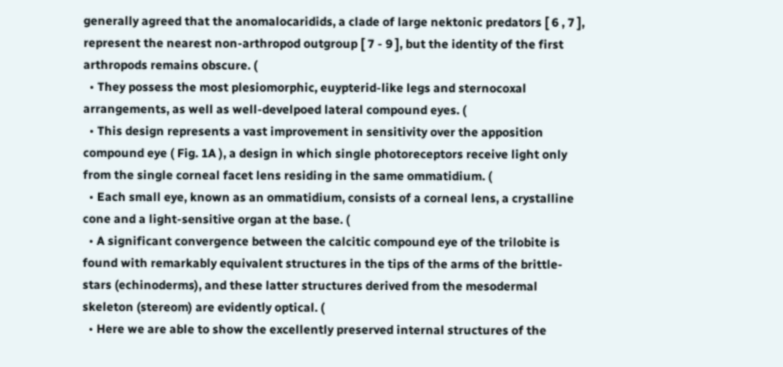generally agreed that the anomalocaridids, a clade of large nektonic predators [ 6 , 7 ], represent the nearest non-arthropod outgroup [ 7 - 9 ], but the identity of the first arthropods remains obscure. (
  • They possess the most plesiomorphic, euypterid-like legs and sternocoxal arrangements, as well as well-develpoed lateral compound eyes. (
  • This design represents a vast improvement in sensitivity over the apposition compound eye ( Fig. 1A ), a design in which single photoreceptors receive light only from the single corneal facet lens residing in the same ommatidium. (
  • Each small eye, known as an ommatidium, consists of a corneal lens, a crystalline cone and a light-sensitive organ at the base. (
  • A significant convergence between the calcitic compound eye of the trilobite is found with remarkably equivalent structures in the tips of the arms of the brittle-stars (echinoderms), and these latter structures derived from the mesodermal skeleton (stereom) are evidently optical. (
  • Here we are able to show the excellently preserved internal structures of the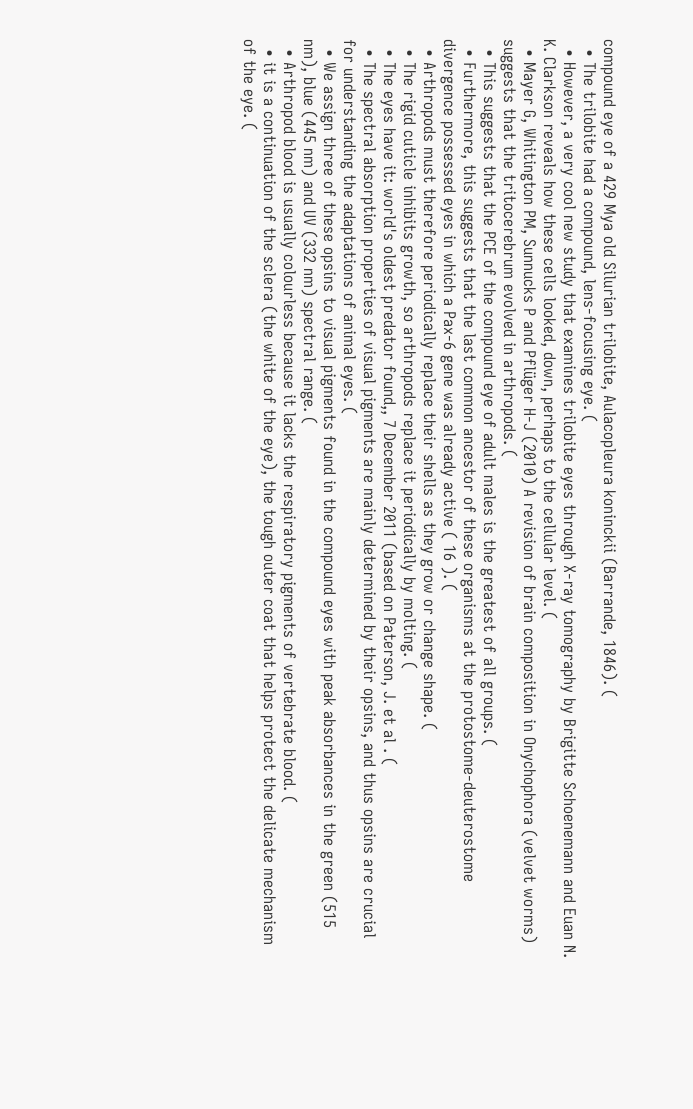compound eye of a 429 Mya old Silurian trilobite, Aulacopleura koninckii (Barrande, 1846). (
  • The trilobite had a compound, lens-focusing eye. (
  • However, a very cool new study that examines trilobite eyes through X-ray tomography by Brigitte Schoenemann and Euan N. K. Clarkson reveals how these cells looked, down, perhaps to the cellular level. (
  • Mayer G, Whitington PM, Sunnucks P and Pflüger H‐J (2010) A revision of brain composition in Onychophora (velvet worms) suggests that the tritocerebrum evolved in arthropods. (
  • This suggests that the PCE of the compound eye of adult males is the greatest of all groups. (
  • Furthermore, this suggests that the last common ancestor of these organisms at the protostome-deuterostome divergence possessed eyes in which a Pax-6 gene was already active ( 16 ). (
  • Arthropods must therefore periodically replace their shells as they grow or change shape. (
  • The rigid cuticle inhibits growth, so arthropods replace it periodically by molting. (
  • The eyes have it: world's oldest predator found,, 7 December 2011 (based on Paterson, J. et al . (
  • The spectral absorption properties of visual pigments are mainly determined by their opsins, and thus opsins are crucial for understanding the adaptations of animal eyes. (
  • We assign three of these opsins to visual pigments found in the compound eyes with peak absorbances in the green (515 nm), blue (445 nm) and UV (332 nm) spectral range. (
  • Arthropod blood is usually colourless because it lacks the respiratory pigments of vertebrate blood. (
  • it is a continuation of the sclera (the white of the eye), the tough outer coat that helps protect the delicate mechanism of the eye. (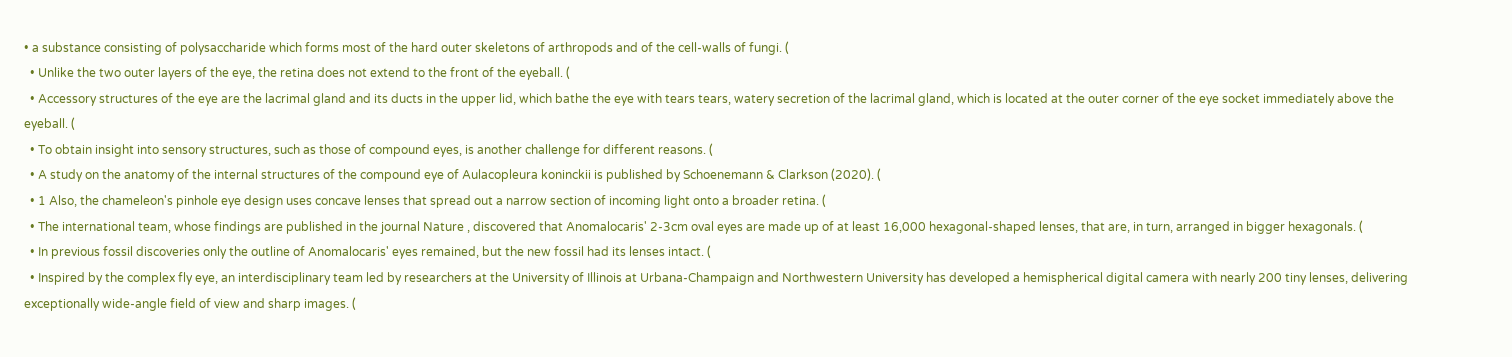• a substance consisting of polysaccharide which forms most of the hard outer skeletons of arthropods and of the cell-walls of fungi. (
  • Unlike the two outer layers of the eye, the retina does not extend to the front of the eyeball. (
  • Accessory structures of the eye are the lacrimal gland and its ducts in the upper lid, which bathe the eye with tears tears, watery secretion of the lacrimal gland, which is located at the outer corner of the eye socket immediately above the eyeball. (
  • To obtain insight into sensory structures, such as those of compound eyes, is another challenge for different reasons. (
  • A study on the anatomy of the internal structures of the compound eye of Aulacopleura koninckii is published by Schoenemann & Clarkson (2020). (
  • 1 Also, the chameleon's pinhole eye design uses concave lenses that spread out a narrow section of incoming light onto a broader retina. (
  • The international team, whose findings are published in the journal Nature , discovered that Anomalocaris' 2-3cm oval eyes are made up of at least 16,000 hexagonal-shaped lenses, that are, in turn, arranged in bigger hexagonals. (
  • In previous fossil discoveries only the outline of Anomalocaris' eyes remained, but the new fossil had its lenses intact. (
  • Inspired by the complex fly eye, an interdisciplinary team led by researchers at the University of Illinois at Urbana-Champaign and Northwestern University has developed a hemispherical digital camera with nearly 200 tiny lenses, delivering exceptionally wide-angle field of view and sharp images. (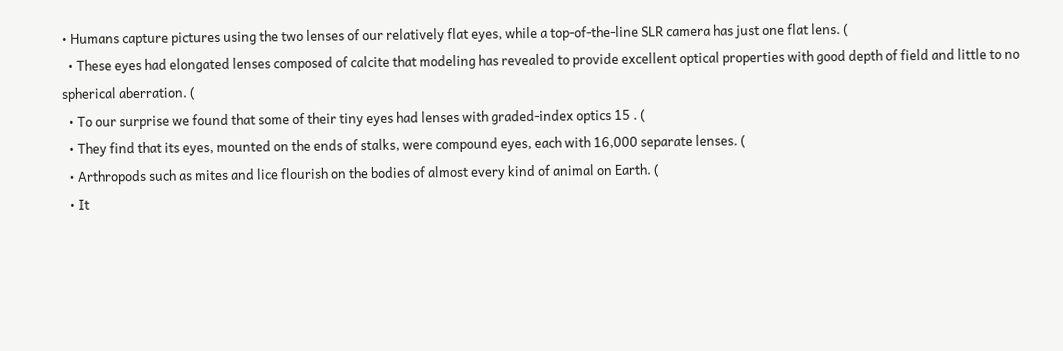• Humans capture pictures using the two lenses of our relatively flat eyes, while a top-of-the-line SLR camera has just one flat lens. (
  • These eyes had elongated lenses composed of calcite that modeling has revealed to provide excellent optical properties with good depth of field and little to no spherical aberration. (
  • To our surprise we found that some of their tiny eyes had lenses with graded-index optics 15 . (
  • They find that its eyes, mounted on the ends of stalks, were compound eyes, each with 16,000 separate lenses. (
  • Arthropods such as mites and lice flourish on the bodies of almost every kind of animal on Earth. (
  • It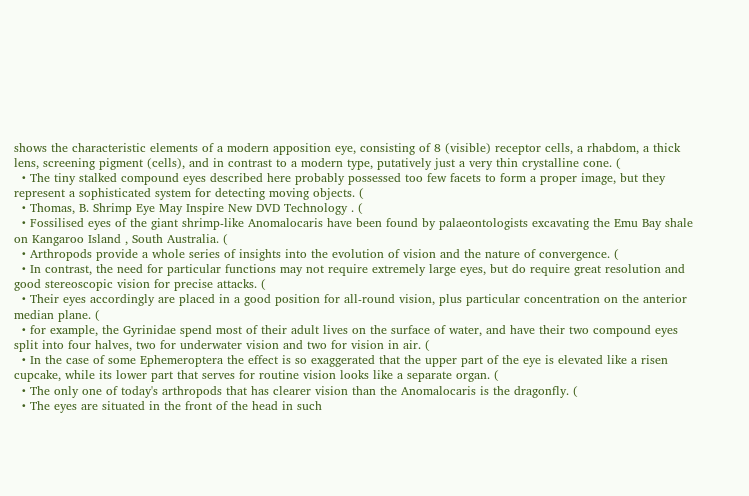shows the characteristic elements of a modern apposition eye, consisting of 8 (visible) receptor cells, a rhabdom, a thick lens, screening pigment (cells), and in contrast to a modern type, putatively just a very thin crystalline cone. (
  • The tiny stalked compound eyes described here probably possessed too few facets to form a proper image, but they represent a sophisticated system for detecting moving objects. (
  • Thomas, B. Shrimp Eye May Inspire New DVD Technology . (
  • Fossilised eyes of the giant shrimp-like Anomalocaris have been found by palaeontologists excavating the Emu Bay shale on Kangaroo Island , South Australia. (
  • Arthropods provide a whole series of insights into the evolution of vision and the nature of convergence. (
  • In contrast, the need for particular functions may not require extremely large eyes, but do require great resolution and good stereoscopic vision for precise attacks. (
  • Their eyes accordingly are placed in a good position for all-round vision, plus particular concentration on the anterior median plane. (
  • for example, the Gyrinidae spend most of their adult lives on the surface of water, and have their two compound eyes split into four halves, two for underwater vision and two for vision in air. (
  • In the case of some Ephemeroptera the effect is so exaggerated that the upper part of the eye is elevated like a risen cupcake, while its lower part that serves for routine vision looks like a separate organ. (
  • The only one of today's arthropods that has clearer vision than the Anomalocaris is the dragonfly. (
  • The eyes are situated in the front of the head in such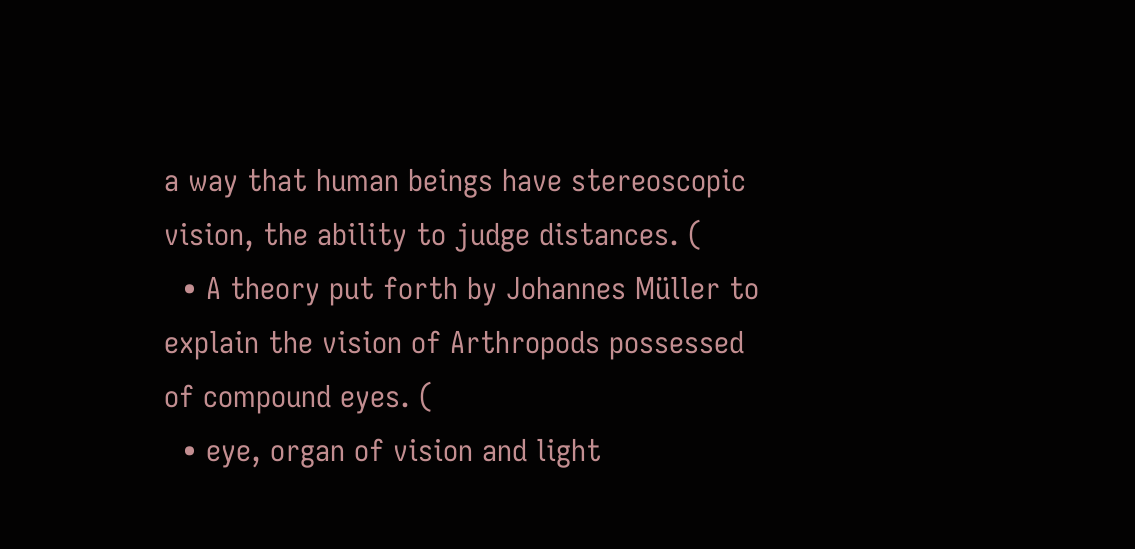a way that human beings have stereoscopic vision, the ability to judge distances. (
  • A theory put forth by Johannes Müller to explain the vision of Arthropods possessed of compound eyes. (
  • eye, organ of vision and light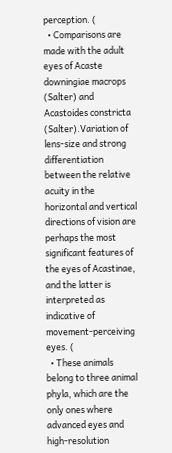perception. (
  • Comparisons are made with the adult eyes of Acaste downingiae macrops (Salter) and Acastoides constricta (Salter).Variation of lens-size and strong differentiation between the relative acuity in the horizontal and vertical directions of vision are perhaps the most significant features of the eyes of Acastinae, and the latter is interpreted as indicative of movement-perceiving eyes. (
  • These animals belong to three animal phyla, which are the only ones where advanced eyes and high-resolution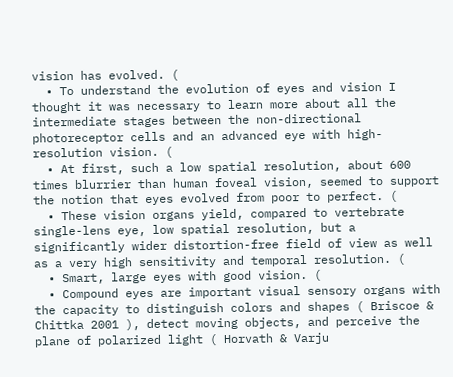vision has evolved. (
  • To understand the evolution of eyes and vision I thought it was necessary to learn more about all the intermediate stages between the non-directional photoreceptor cells and an advanced eye with high-resolution vision. (
  • At first, such a low spatial resolution, about 600 times blurrier than human foveal vision, seemed to support the notion that eyes evolved from poor to perfect. (
  • These vision organs yield, compared to vertebrate single-lens eye, low spatial resolution, but a significantly wider distortion-free field of view as well as a very high sensitivity and temporal resolution. (
  • Smart, large eyes with good vision. (
  • Compound eyes are important visual sensory organs with the capacity to distinguish colors and shapes ( Briscoe & Chittka 2001 ), detect moving objects, and perceive the plane of polarized light ( Horvath & Varju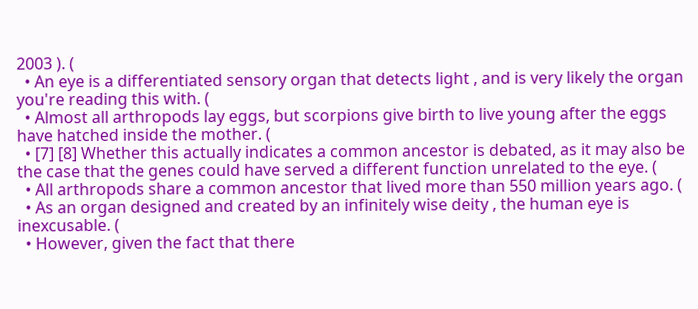2003 ). (
  • An eye is a differentiated sensory organ that detects light , and is very likely the organ you're reading this with. (
  • Almost all arthropods lay eggs, but scorpions give birth to live young after the eggs have hatched inside the mother. (
  • [7] [8] Whether this actually indicates a common ancestor is debated, as it may also be the case that the genes could have served a different function unrelated to the eye. (
  • All arthropods share a common ancestor that lived more than 550 million years ago. (
  • As an organ designed and created by an infinitely wise deity , the human eye is inexcusable. (
  • However, given the fact that there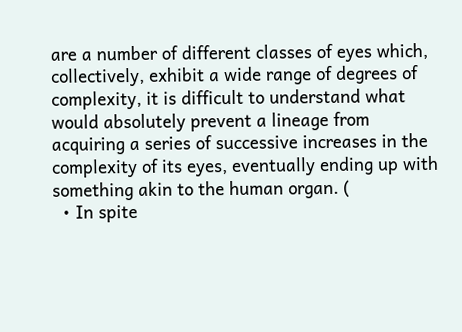are a number of different classes of eyes which, collectively, exhibit a wide range of degrees of complexity, it is difficult to understand what would absolutely prevent a lineage from acquiring a series of successive increases in the complexity of its eyes, eventually ending up with something akin to the human organ. (
  • In spite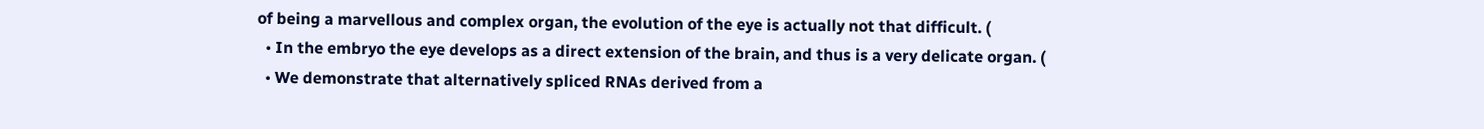of being a marvellous and complex organ, the evolution of the eye is actually not that difficult. (
  • In the embryo the eye develops as a direct extension of the brain, and thus is a very delicate organ. (
  • We demonstrate that alternatively spliced RNAs derived from a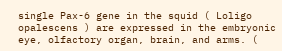single Pax-6 gene in the squid ( Loligo opalescens ) are expressed in the embryonic eye, olfactory organ, brain, and arms. (